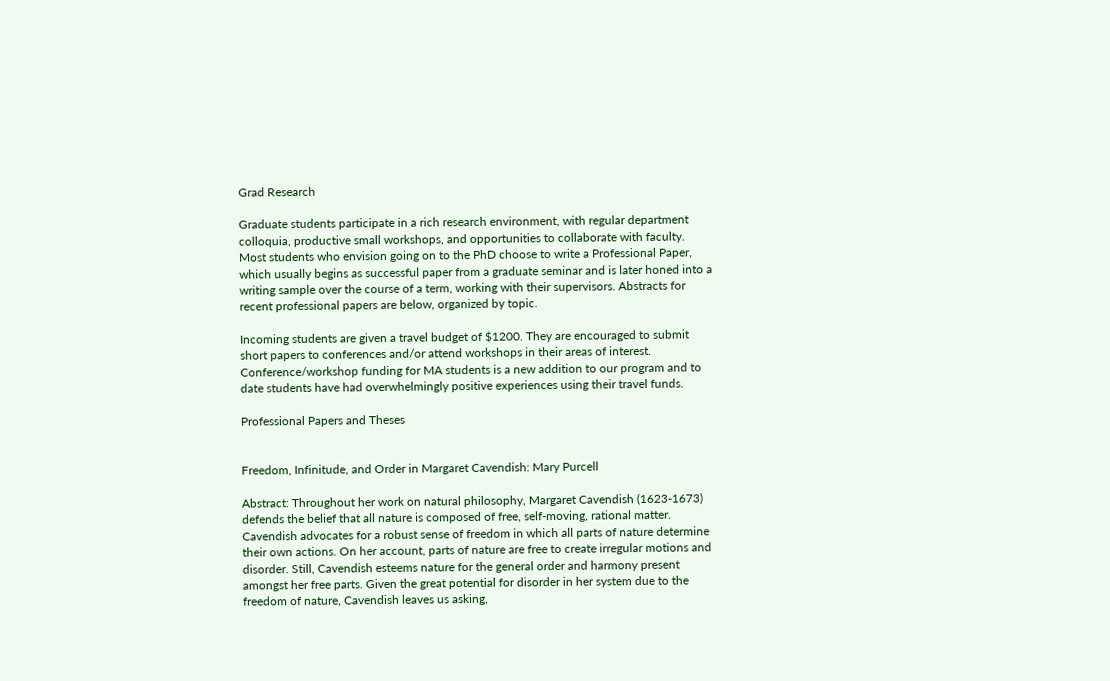Grad Research

Graduate students participate in a rich research environment, with regular department colloquia, productive small workshops, and opportunities to collaborate with faculty. Most students who envision going on to the PhD choose to write a Professional Paper, which usually begins as successful paper from a graduate seminar and is later honed into a writing sample over the course of a term, working with their supervisors. Abstracts for recent professional papers are below, organized by topic.

Incoming students are given a travel budget of $1200. They are encouraged to submit short papers to conferences and/or attend workshops in their areas of interest. Conference/workshop funding for MA students is a new addition to our program and to date students have had overwhelmingly positive experiences using their travel funds.

Professional Papers and Theses


Freedom, Infinitude, and Order in Margaret Cavendish: Mary Purcell

Abstract: Throughout her work on natural philosophy, Margaret Cavendish (1623-1673) defends the belief that all nature is composed of free, self-moving, rational matter. Cavendish advocates for a robust sense of freedom in which all parts of nature determine their own actions. On her account, parts of nature are free to create irregular motions and disorder. Still, Cavendish esteems nature for the general order and harmony present amongst her free parts. Given the great potential for disorder in her system due to the freedom of nature, Cavendish leaves us asking,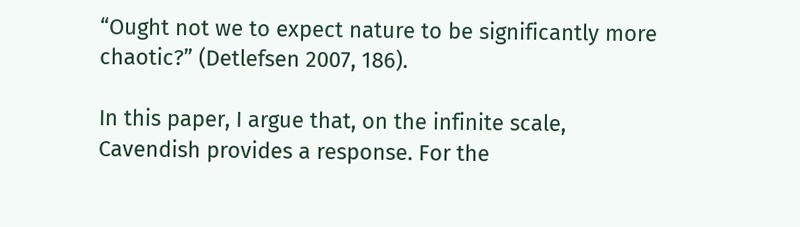“Ought not we to expect nature to be significantly more chaotic?” (Detlefsen 2007, 186).

In this paper, I argue that, on the infinite scale, Cavendish provides a response. For the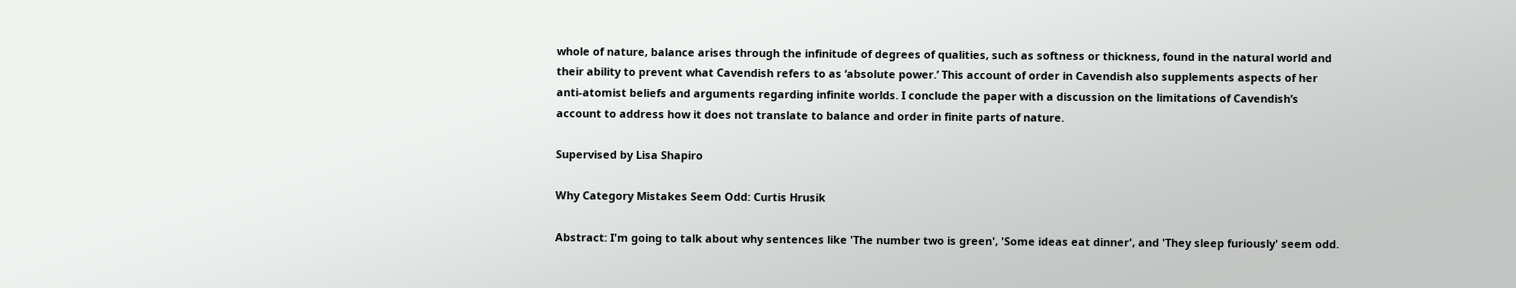whole of nature, balance arises through the infinitude of degrees of qualities, such as softness or thickness, found in the natural world and their ability to prevent what Cavendish refers to as ‘absolute power.’ This account of order in Cavendish also supplements aspects of her anti-atomist beliefs and arguments regarding infinite worlds. I conclude the paper with a discussion on the limitations of Cavendish’s account to address how it does not translate to balance and order in finite parts of nature.

Supervised by Lisa Shapiro

Why Category Mistakes Seem Odd: Curtis Hrusik

Abstract: I'm going to talk about why sentences like 'The number two is green', 'Some ideas eat dinner', and 'They sleep furiously' seem odd.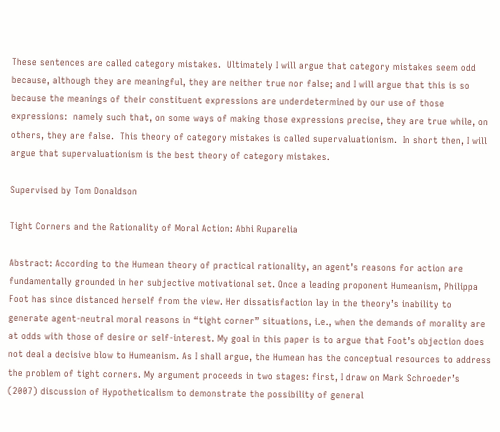These sentences are called category mistakes.  Ultimately I will argue that category mistakes seem odd because, although they are meaningful, they are neither true nor false; and I will argue that this is so because the meanings of their constituent expressions are underdetermined by our use of those expressions:  namely such that, on some ways of making those expressions precise, they are true while, on others, they are false.  This theory of category mistakes is called supervaluationism.  In short then, I will argue that supervaluationism is the best theory of category mistakes.

Supervised by Tom Donaldson

Tight Corners and the Rationality of Moral Action: Abhi Ruparelia

Abstract: According to the Humean theory of practical rationality, an agent’s reasons for action are fundamentally grounded in her subjective motivational set. Once a leading proponent Humeanism, Philippa Foot has since distanced herself from the view. Her dissatisfaction lay in the theory’s inability to generate agent-neutral moral reasons in “tight corner” situations, i.e., when the demands of morality are at odds with those of desire or self-interest. My goal in this paper is to argue that Foot’s objection does not deal a decisive blow to Humeanism. As I shall argue, the Humean has the conceptual resources to address the problem of tight corners. My argument proceeds in two stages: first, I draw on Mark Schroeder’s (2007) discussion of Hypotheticalism to demonstrate the possibility of general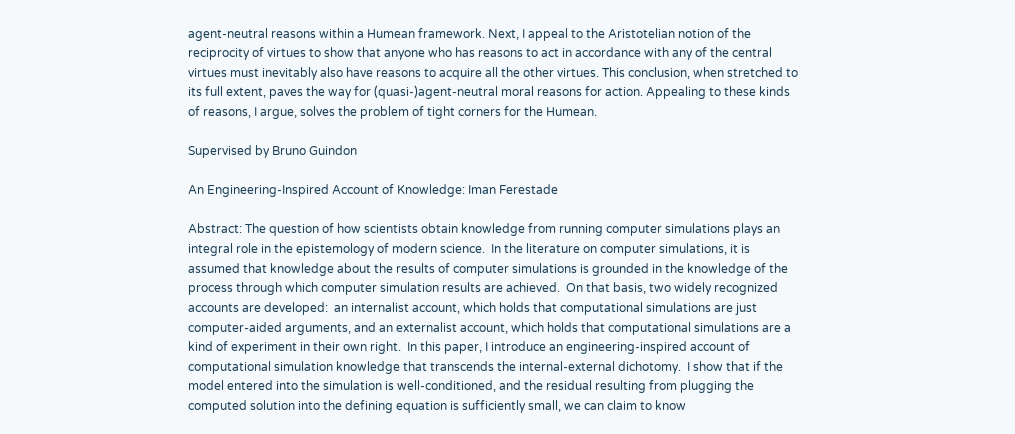agent-neutral reasons within a Humean framework. Next, I appeal to the Aristotelian notion of the reciprocity of virtues to show that anyone who has reasons to act in accordance with any of the central virtues must inevitably also have reasons to acquire all the other virtues. This conclusion, when stretched to its full extent, paves the way for (quasi-)agent-neutral moral reasons for action. Appealing to these kinds of reasons, I argue, solves the problem of tight corners for the Humean.

Supervised by Bruno Guindon

An Engineering-Inspired Account of Knowledge: Iman Ferestade

Abstract: The question of how scientists obtain knowledge from running computer simulations plays an integral role in the epistemology of modern science.  In the literature on computer simulations, it is assumed that knowledge about the results of computer simulations is grounded in the knowledge of the process through which computer simulation results are achieved.  On that basis, two widely recognized accounts are developed:  an internalist account, which holds that computational simulations are just computer-aided arguments, and an externalist account, which holds that computational simulations are a kind of experiment in their own right.  In this paper, I introduce an engineering-inspired account of computational simulation knowledge that transcends the internal-external dichotomy.  I show that if the model entered into the simulation is well-conditioned, and the residual resulting from plugging the computed solution into the defining equation is sufficiently small, we can claim to know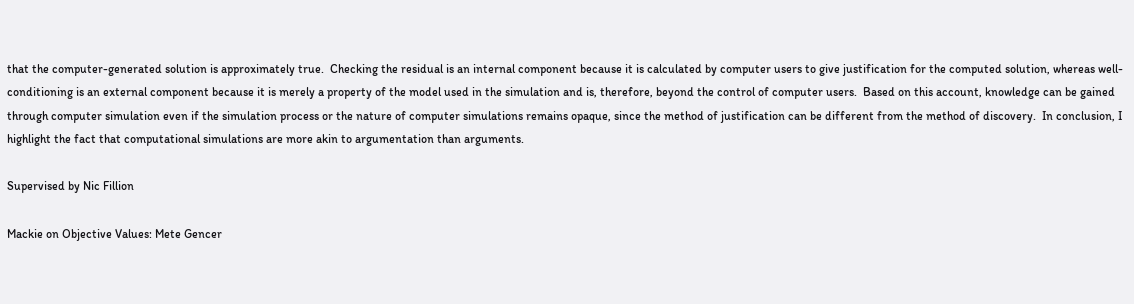that the computer-generated solution is approximately true.  Checking the residual is an internal component because it is calculated by computer users to give justification for the computed solution, whereas well-conditioning is an external component because it is merely a property of the model used in the simulation and is, therefore, beyond the control of computer users.  Based on this account, knowledge can be gained through computer simulation even if the simulation process or the nature of computer simulations remains opaque, since the method of justification can be different from the method of discovery.  In conclusion, I highlight the fact that computational simulations are more akin to argumentation than arguments.

Supervised by Nic Fillion

Mackie on Objective Values: Mete Gencer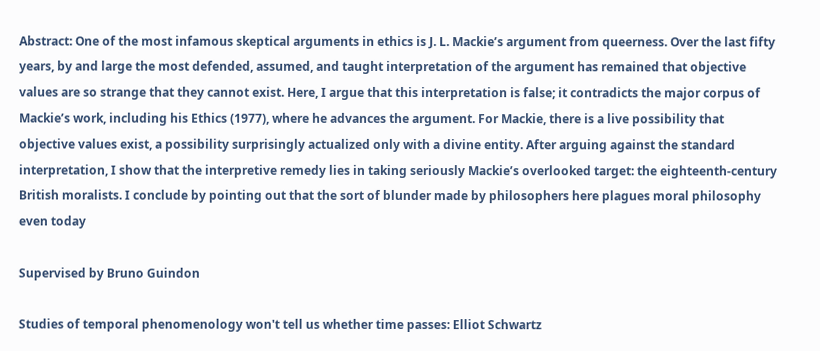Abstract: One of the most infamous skeptical arguments in ethics is J. L. Mackie’s argument from queerness. Over the last fifty years, by and large the most defended, assumed, and taught interpretation of the argument has remained that objective values are so strange that they cannot exist. Here, I argue that this interpretation is false; it contradicts the major corpus of Mackie’s work, including his Ethics (1977), where he advances the argument. For Mackie, there is a live possibility that objective values exist, a possibility surprisingly actualized only with a divine entity. After arguing against the standard interpretation, I show that the interpretive remedy lies in taking seriously Mackie’s overlooked target: the eighteenth-century British moralists. I conclude by pointing out that the sort of blunder made by philosophers here plagues moral philosophy even today

Supervised by Bruno Guindon

Studies of temporal phenomenology won't tell us whether time passes: Elliot Schwartz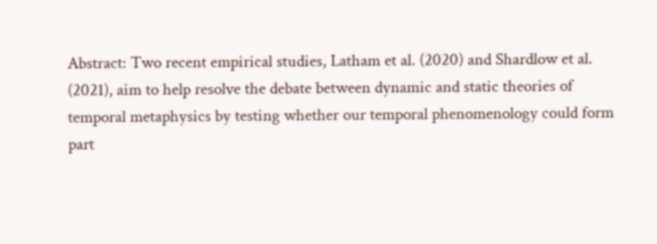Abstract: Two recent empirical studies, Latham et al. (2020) and Shardlow et al. (2021), aim to help resolve the debate between dynamic and static theories of temporal metaphysics by testing whether our temporal phenomenology could form part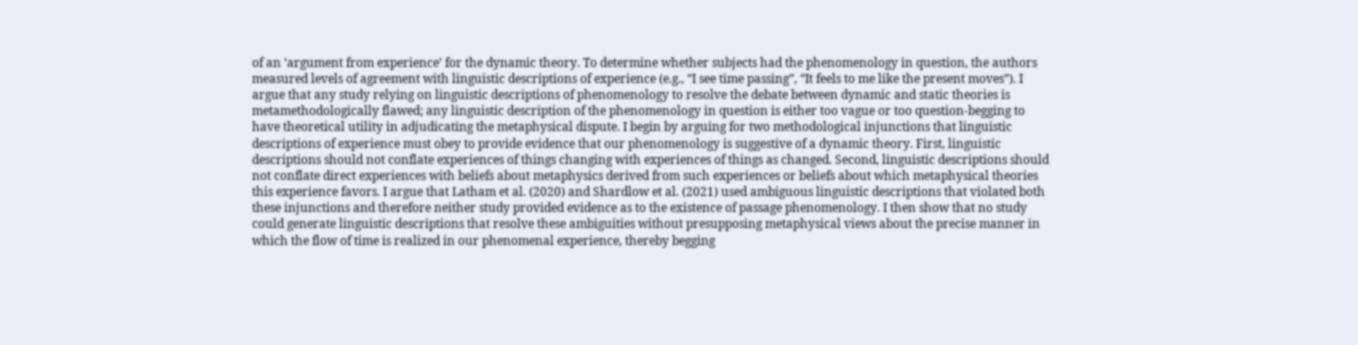of an ‘argument from experience’ for the dynamic theory. To determine whether subjects had the phenomenology in question, the authors measured levels of agreement with linguistic descriptions of experience (e.g., “I see time passing”, “It feels to me like the present moves”). I argue that any study relying on linguistic descriptions of phenomenology to resolve the debate between dynamic and static theories is metamethodologically flawed; any linguistic description of the phenomenology in question is either too vague or too question-begging to have theoretical utility in adjudicating the metaphysical dispute. I begin by arguing for two methodological injunctions that linguistic descriptions of experience must obey to provide evidence that our phenomenology is suggestive of a dynamic theory. First, linguistic descriptions should not conflate experiences of things changing with experiences of things as changed. Second, linguistic descriptions should not conflate direct experiences with beliefs about metaphysics derived from such experiences or beliefs about which metaphysical theories this experience favors. I argue that Latham et al. (2020) and Shardlow et al. (2021) used ambiguous linguistic descriptions that violated both these injunctions and therefore neither study provided evidence as to the existence of passage phenomenology. I then show that no study could generate linguistic descriptions that resolve these ambiguities without presupposing metaphysical views about the precise manner in which the flow of time is realized in our phenomenal experience, thereby begging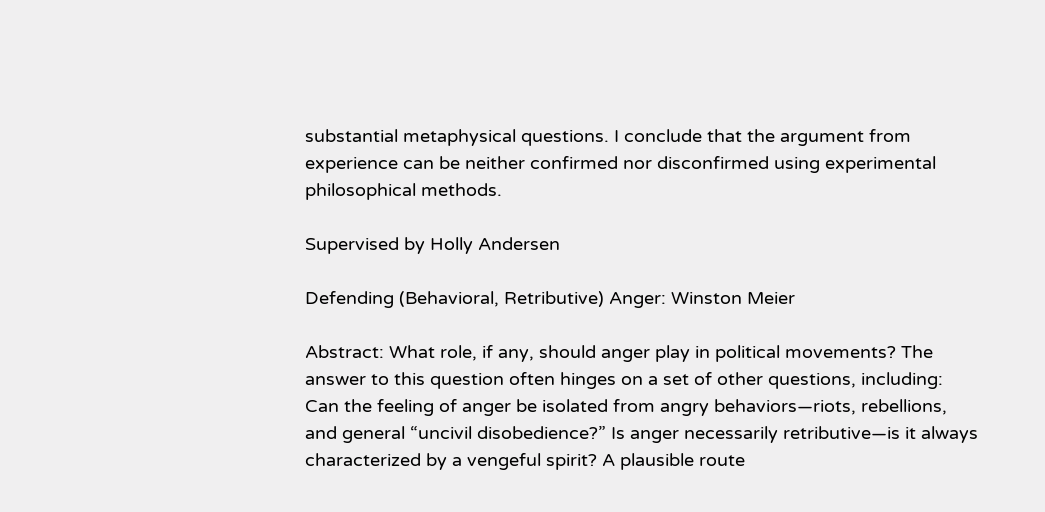substantial metaphysical questions. I conclude that the argument from experience can be neither confirmed nor disconfirmed using experimental philosophical methods.

Supervised by Holly Andersen

Defending (Behavioral, Retributive) Anger: Winston Meier

Abstract: What role, if any, should anger play in political movements? The answer to this question often hinges on a set of other questions, including: Can the feeling of anger be isolated from angry behaviors—riots, rebellions, and general “uncivil disobedience?” Is anger necessarily retributive—is it always characterized by a vengeful spirit? A plausible route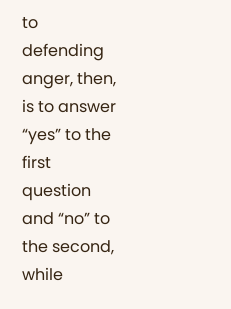to defending anger, then, is to answer “yes” to the first question and “no” to the second, while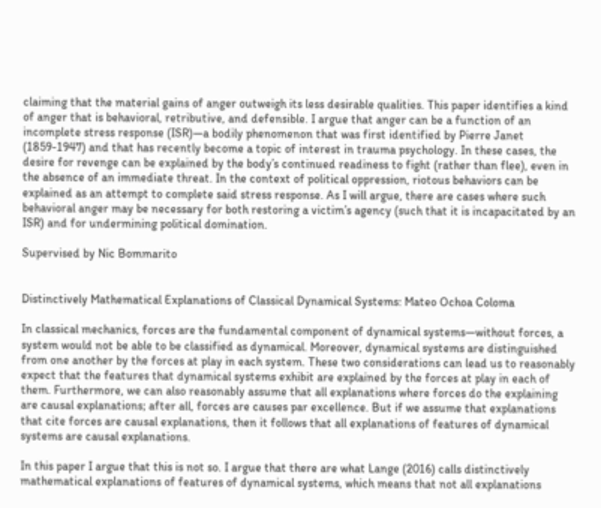claiming that the material gains of anger outweigh its less desirable qualities. This paper identifies a kind of anger that is behavioral, retributive, and defensible. I argue that anger can be a function of an incomplete stress response (ISR)—a bodily phenomenon that was first identified by Pierre Janet (1859-1947) and that has recently become a topic of interest in trauma psychology. In these cases, the desire for revenge can be explained by the body’s continued readiness to fight (rather than flee), even in the absence of an immediate threat. In the context of political oppression, riotous behaviors can be explained as an attempt to complete said stress response. As I will argue, there are cases where such behavioral anger may be necessary for both restoring a victim’s agency (such that it is incapacitated by an ISR) and for undermining political domination.

Supervised by Nic Bommarito


Distinctively Mathematical Explanations of Classical Dynamical Systems: Mateo Ochoa Coloma

In classical mechanics, forces are the fundamental component of dynamical systems—without forces, a system would not be able to be classified as dynamical. Moreover, dynamical systems are distinguished from one another by the forces at play in each system. These two considerations can lead us to reasonably expect that the features that dynamical systems exhibit are explained by the forces at play in each of them. Furthermore, we can also reasonably assume that all explanations where forces do the explaining are causal explanations; after all, forces are causes par excellence. But if we assume that explanations that cite forces are causal explanations, then it follows that all explanations of features of dynamical systems are causal explanations.

In this paper I argue that this is not so. I argue that there are what Lange (2016) calls distinctively mathematical explanations of features of dynamical systems, which means that not all explanations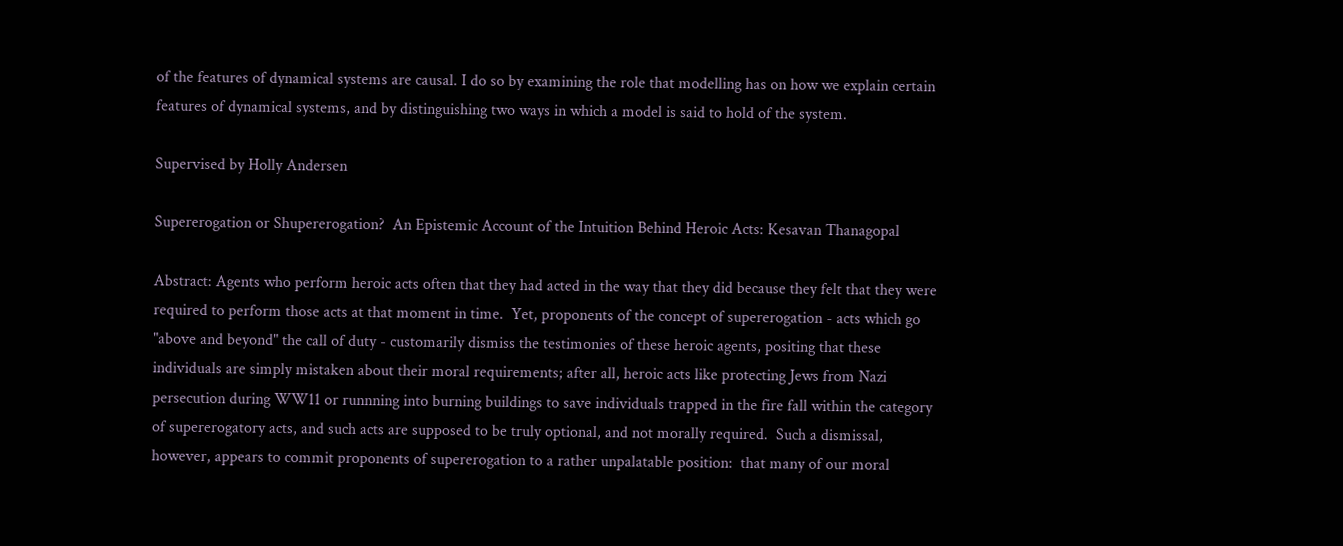of the features of dynamical systems are causal. I do so by examining the role that modelling has on how we explain certain features of dynamical systems, and by distinguishing two ways in which a model is said to hold of the system.

Supervised by Holly Andersen

Supererogation or Shupererogation?  An Epistemic Account of the Intuition Behind Heroic Acts: Kesavan Thanagopal

Abstract: Agents who perform heroic acts often that they had acted in the way that they did because they felt that they were required to perform those acts at that moment in time.  Yet, proponents of the concept of supererogation - acts which go "above and beyond" the call of duty - customarily dismiss the testimonies of these heroic agents, positing that these individuals are simply mistaken about their moral requirements; after all, heroic acts like protecting Jews from Nazi persecution during WW11 or runnning into burning buildings to save individuals trapped in the fire fall within the category of supererogatory acts, and such acts are supposed to be truly optional, and not morally required.  Such a dismissal, however, appears to commit proponents of supererogation to a rather unpalatable position:  that many of our moral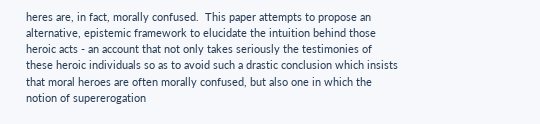heres are, in fact, morally confused.  This paper attempts to propose an alternative, epistemic framework to elucidate the intuition behind those heroic acts - an account that not only takes seriously the testimonies of these heroic individuals so as to avoid such a drastic conclusion which insists that moral heroes are often morally confused, but also one in which the notion of supererogation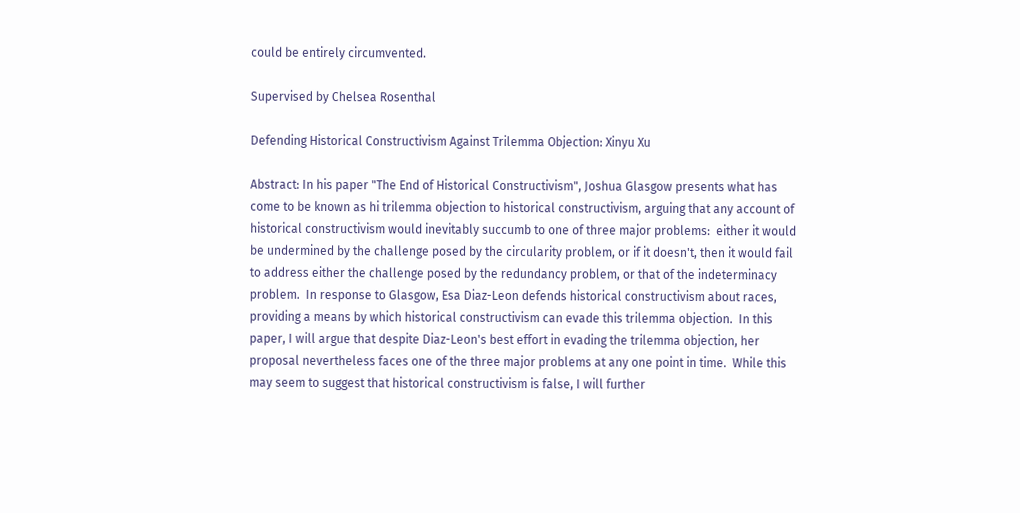could be entirely circumvented.

Supervised by Chelsea Rosenthal

Defending Historical Constructivism Against Trilemma Objection: Xinyu Xu

Abstract: In his paper "The End of Historical Constructivism", Joshua Glasgow presents what has come to be known as hi trilemma objection to historical constructivism, arguing that any account of historical constructivism would inevitably succumb to one of three major problems:  either it would be undermined by the challenge posed by the circularity problem, or if it doesn't, then it would fail to address either the challenge posed by the redundancy problem, or that of the indeterminacy problem.  In response to Glasgow, Esa Diaz-Leon defends historical constructivism about races, providing a means by which historical constructivism can evade this trilemma objection.  In this paper, I will argue that despite Diaz-Leon's best effort in evading the trilemma objection, her proposal nevertheless faces one of the three major problems at any one point in time.  While this may seem to suggest that historical constructivism is false, I will further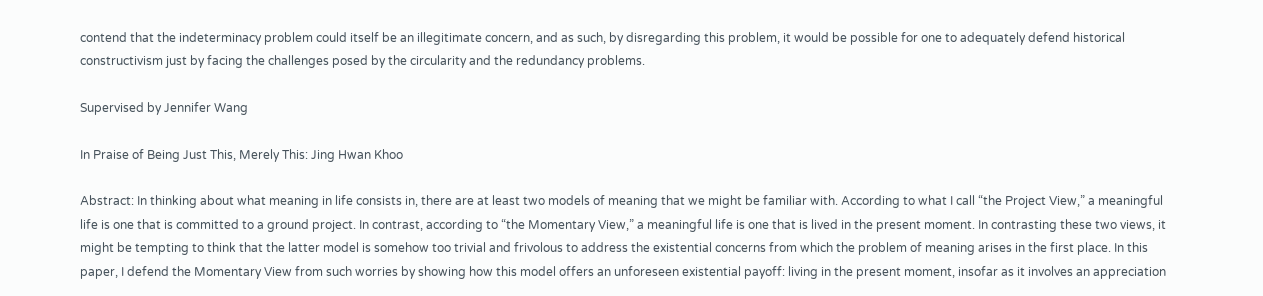contend that the indeterminacy problem could itself be an illegitimate concern, and as such, by disregarding this problem, it would be possible for one to adequately defend historical constructivism just by facing the challenges posed by the circularity and the redundancy problems.

Supervised by Jennifer Wang

In Praise of Being Just This, Merely This: Jing Hwan Khoo

Abstract: In thinking about what meaning in life consists in, there are at least two models of meaning that we might be familiar with. According to what I call “the Project View,” a meaningful life is one that is committed to a ground project. In contrast, according to “the Momentary View,” a meaningful life is one that is lived in the present moment. In contrasting these two views, it might be tempting to think that the latter model is somehow too trivial and frivolous to address the existential concerns from which the problem of meaning arises in the first place. In this paper, I defend the Momentary View from such worries by showing how this model offers an unforeseen existential payoff: living in the present moment, insofar as it involves an appreciation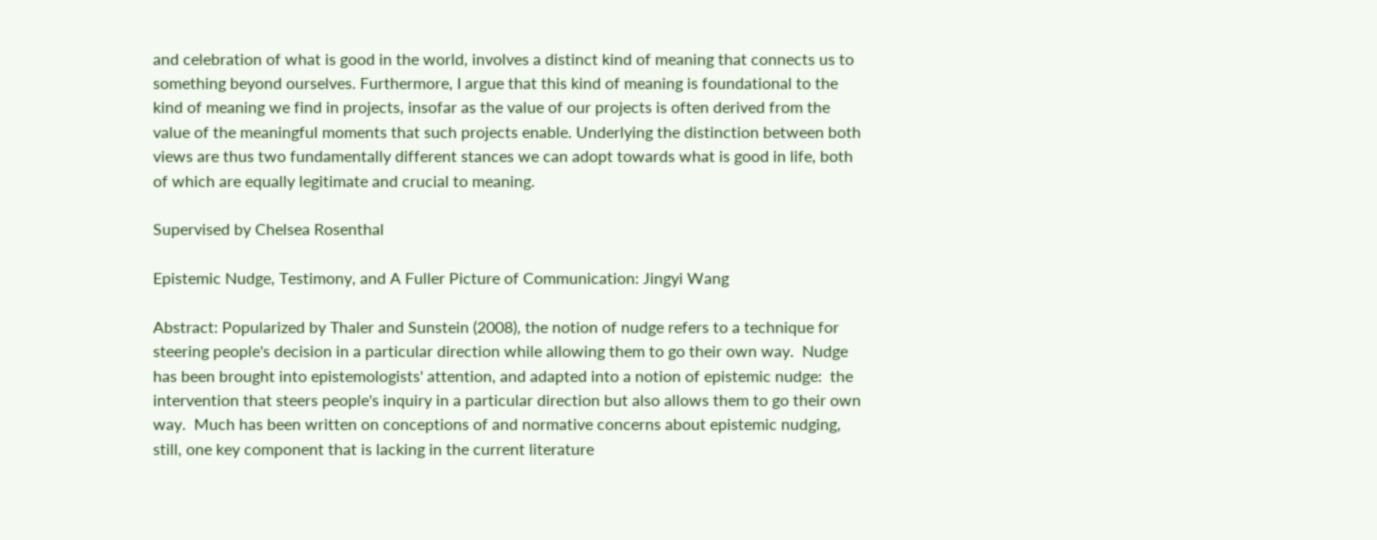and celebration of what is good in the world, involves a distinct kind of meaning that connects us to something beyond ourselves. Furthermore, I argue that this kind of meaning is foundational to the kind of meaning we find in projects, insofar as the value of our projects is often derived from the value of the meaningful moments that such projects enable. Underlying the distinction between both views are thus two fundamentally different stances we can adopt towards what is good in life, both of which are equally legitimate and crucial to meaning.

Supervised by Chelsea Rosenthal

Epistemic Nudge, Testimony, and A Fuller Picture of Communication: Jingyi Wang

Abstract: Popularized by Thaler and Sunstein (2008), the notion of nudge refers to a technique for steering people's decision in a particular direction while allowing them to go their own way.  Nudge has been brought into epistemologists' attention, and adapted into a notion of epistemic nudge:  the intervention that steers people's inquiry in a particular direction but also allows them to go their own way.  Much has been written on conceptions of and normative concerns about epistemic nudging, still, one key component that is lacking in the current literature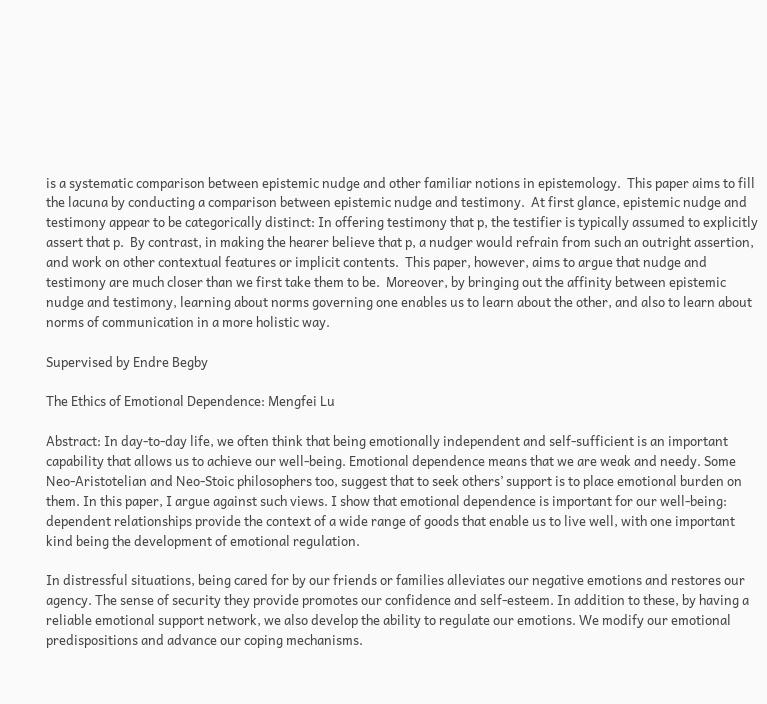is a systematic comparison between epistemic nudge and other familiar notions in epistemology.  This paper aims to fill the lacuna by conducting a comparison between epistemic nudge and testimony.  At first glance, epistemic nudge and testimony appear to be categorically distinct: In offering testimony that p, the testifier is typically assumed to explicitly assert that p.  By contrast, in making the hearer believe that p, a nudger would refrain from such an outright assertion, and work on other contextual features or implicit contents.  This paper, however, aims to argue that nudge and testimony are much closer than we first take them to be.  Moreover, by bringing out the affinity between epistemic nudge and testimony, learning about norms governing one enables us to learn about the other, and also to learn about norms of communication in a more holistic way.

Supervised by Endre Begby

The Ethics of Emotional Dependence: Mengfei Lu

Abstract: In day-to-day life, we often think that being emotionally independent and self-sufficient is an important capability that allows us to achieve our well-being. Emotional dependence means that we are weak and needy. Some Neo-Aristotelian and Neo-Stoic philosophers too, suggest that to seek others’ support is to place emotional burden on them. In this paper, I argue against such views. I show that emotional dependence is important for our well-being: dependent relationships provide the context of a wide range of goods that enable us to live well, with one important kind being the development of emotional regulation.

In distressful situations, being cared for by our friends or families alleviates our negative emotions and restores our agency. The sense of security they provide promotes our confidence and self-esteem. In addition to these, by having a reliable emotional support network, we also develop the ability to regulate our emotions. We modify our emotional predispositions and advance our coping mechanisms.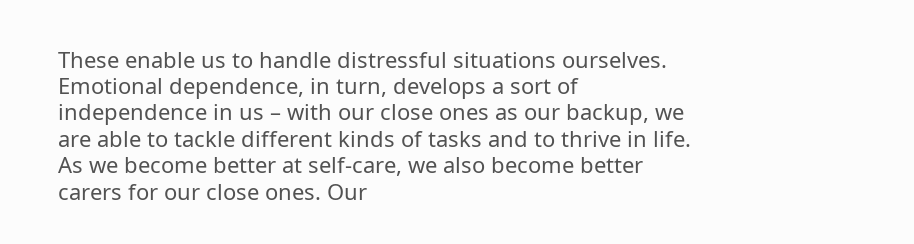These enable us to handle distressful situations ourselves. Emotional dependence, in turn, develops a sort of independence in us – with our close ones as our backup, we are able to tackle different kinds of tasks and to thrive in life. As we become better at self-care, we also become better carers for our close ones. Our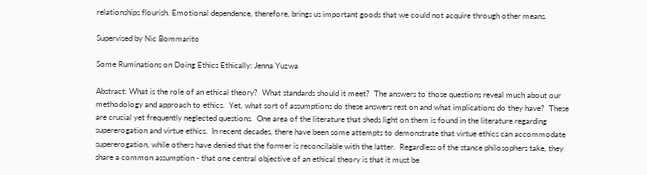relationships flourish. Emotional dependence, therefore, brings us important goods that we could not acquire through other means.

Supervised by Nic Bommarito

Some Ruminations on Doing Ethics Ethically: Jenna Yuzwa

Abstract: What is the role of an ethical theory?  What standards should it meet?  The answers to those questions reveal much about our methodology and approach to ethics.  Yet, what sort of assumptions do these answers rest on and what implications do they have?  These are crucial yet frequently neglected questions.  One area of the literature that sheds light on them is found in the literature regarding supererogation and virtue ethics.  In recent decades, there have been some attempts to demonstrate that virtue ethics can accommodate supererogation, while others have denied that the former is reconcilable with the latter.  Regardless of the stance philosophers take, they share a common assumption - that one central objective of an ethical theory is that it must be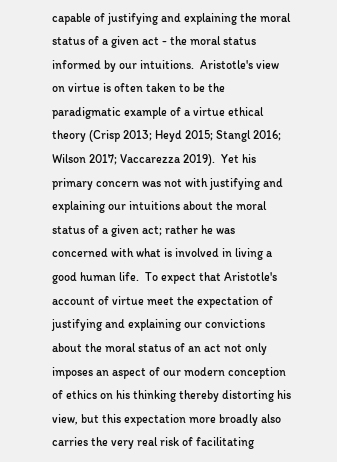capable of justifying and explaining the moral status of a given act - the moral status informed by our intuitions.  Aristotle's view on virtue is often taken to be the paradigmatic example of a virtue ethical theory (Crisp 2013; Heyd 2015; Stangl 2016; Wilson 2017; Vaccarezza 2019).  Yet his primary concern was not with justifying and explaining our intuitions about the moral status of a given act; rather he was concerned with what is involved in living a good human life.  To expect that Aristotle's account of virtue meet the expectation of justifying and explaining our convictions about the moral status of an act not only imposes an aspect of our modern conception of ethics on his thinking thereby distorting his view, but this expectation more broadly also carries the very real risk of facilitating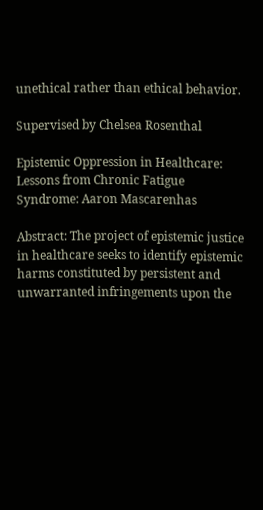unethical rather than ethical behavior.

Supervised by Chelsea Rosenthal

Epistemic Oppression in Healthcare:  Lessons from Chronic Fatigue Syndrome: Aaron Mascarenhas

Abstract: The project of epistemic justice in healthcare seeks to identify epistemic harms constituted by persistent and unwarranted infringements upon the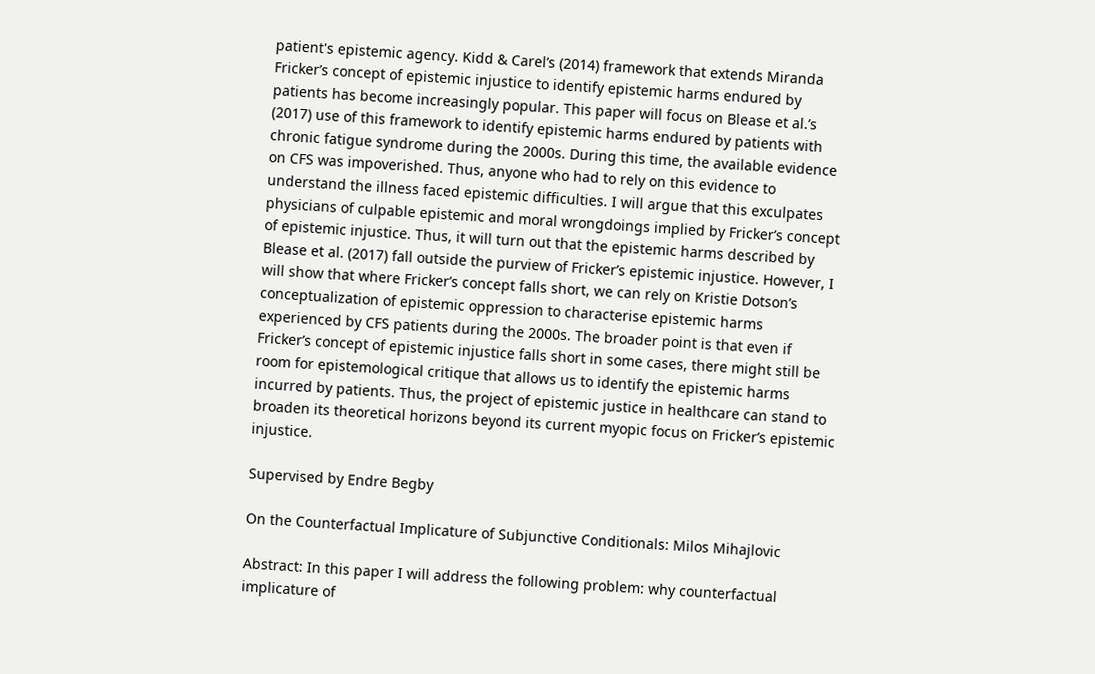patient's epistemic agency. Kidd & Carel’s (2014) framework that extends Miranda Fricker’s concept of epistemic injustice to identify epistemic harms endured by patients has become increasingly popular. This paper will focus on Blease et al.’s (2017) use of this framework to identify epistemic harms endured by patients with chronic fatigue syndrome during the 2000s. During this time, the available evidence on CFS was impoverished. Thus, anyone who had to rely on this evidence to understand the illness faced epistemic difficulties. I will argue that this exculpates physicians of culpable epistemic and moral wrongdoings implied by Fricker’s concept of epistemic injustice. Thus, it will turn out that the epistemic harms described by Blease et al. (2017) fall outside the purview of Fricker’s epistemic injustice. However, I will show that where Fricker’s concept falls short, we can rely on Kristie Dotson’s conceptualization of epistemic oppression to characterise epistemic harms experienced by CFS patients during the 2000s. The broader point is that even if Fricker’s concept of epistemic injustice falls short in some cases, there might still be room for epistemological critique that allows us to identify the epistemic harms incurred by patients. Thus, the project of epistemic justice in healthcare can stand to broaden its theoretical horizons beyond its current myopic focus on Fricker’s epistemic injustice.

Supervised by Endre Begby

On the Counterfactual Implicature of Subjunctive Conditionals: Milos Mihajlovic

Abstract: In this paper I will address the following problem: why counterfactual implicature of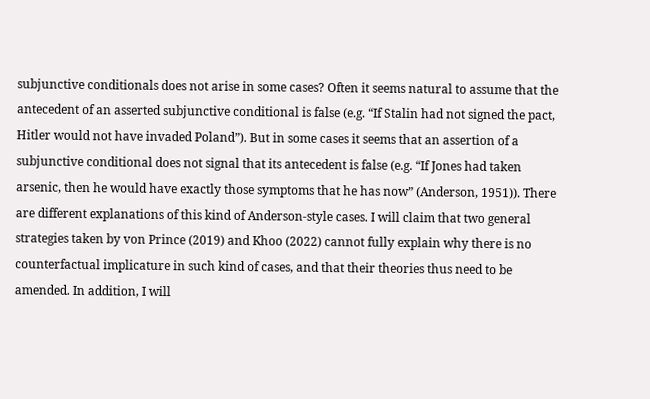subjunctive conditionals does not arise in some cases? Often it seems natural to assume that the antecedent of an asserted subjunctive conditional is false (e.g. “If Stalin had not signed the pact, Hitler would not have invaded Poland”). But in some cases it seems that an assertion of a subjunctive conditional does not signal that its antecedent is false (e.g. “If Jones had taken arsenic, then he would have exactly those symptoms that he has now” (Anderson, 1951)). There are different explanations of this kind of Anderson-style cases. I will claim that two general strategies taken by von Prince (2019) and Khoo (2022) cannot fully explain why there is no counterfactual implicature in such kind of cases, and that their theories thus need to be amended. In addition, I will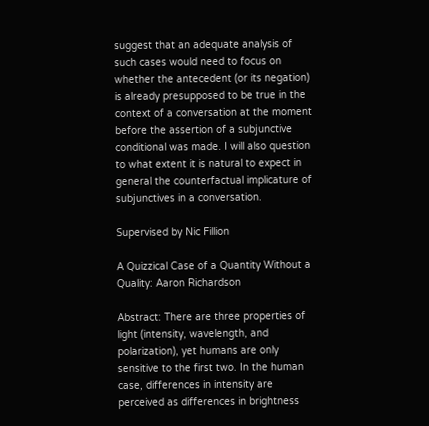suggest that an adequate analysis of such cases would need to focus on whether the antecedent (or its negation) is already presupposed to be true in the context of a conversation at the moment before the assertion of a subjunctive conditional was made. I will also question to what extent it is natural to expect in general the counterfactual implicature of subjunctives in a conversation.

Supervised by Nic Fillion

A Quizzical Case of a Quantity Without a Quality: Aaron Richardson

Abstract: There are three properties of light (intensity, wavelength, and polarization), yet humans are only sensitive to the first two. In the human case, differences in intensity are perceived as differences in brightness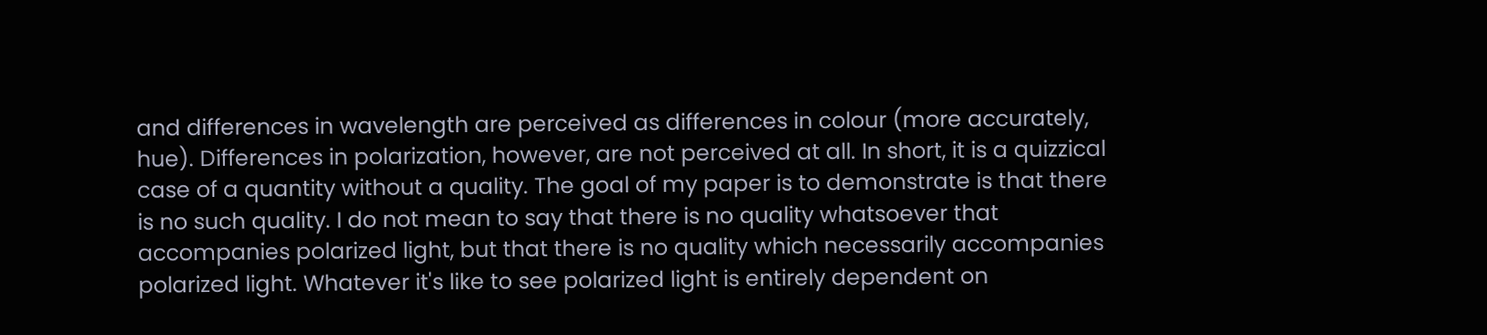and differences in wavelength are perceived as differences in colour (more accurately, hue). Differences in polarization, however, are not perceived at all. In short, it is a quizzical case of a quantity without a quality. The goal of my paper is to demonstrate is that there is no such quality. I do not mean to say that there is no quality whatsoever that accompanies polarized light, but that there is no quality which necessarily accompanies polarized light. Whatever it's like to see polarized light is entirely dependent on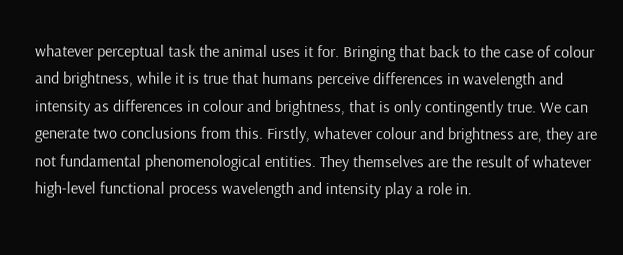whatever perceptual task the animal uses it for. Bringing that back to the case of colour and brightness, while it is true that humans perceive differences in wavelength and intensity as differences in colour and brightness, that is only contingently true. We can generate two conclusions from this. Firstly, whatever colour and brightness are, they are not fundamental phenomenological entities. They themselves are the result of whatever high-level functional process wavelength and intensity play a role in.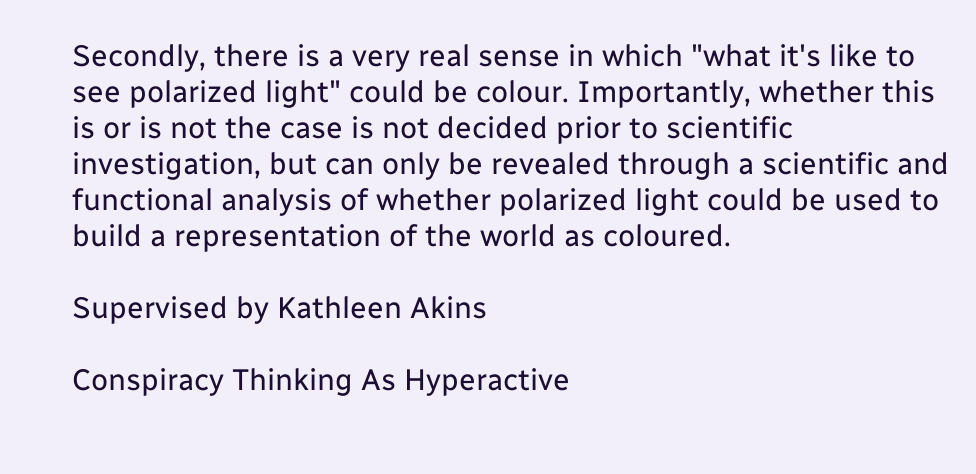Secondly, there is a very real sense in which "what it's like to see polarized light" could be colour. Importantly, whether this is or is not the case is not decided prior to scientific investigation, but can only be revealed through a scientific and functional analysis of whether polarized light could be used to build a representation of the world as coloured.

Supervised by Kathleen Akins

Conspiracy Thinking As Hyperactive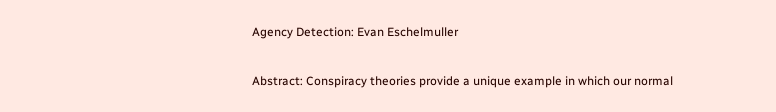Agency Detection: Evan Eschelmuller

Abstract: Conspiracy theories provide a unique example in which our normal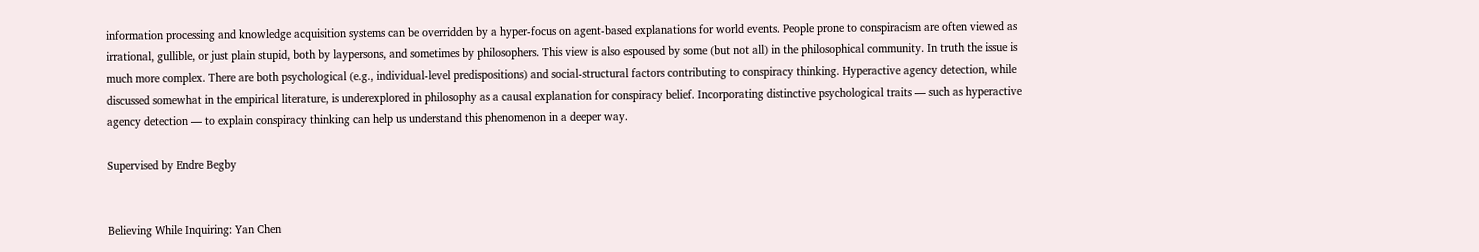information processing and knowledge acquisition systems can be overridden by a hyper-focus on agent-based explanations for world events. People prone to conspiracism are often viewed as irrational, gullible, or just plain stupid, both by laypersons, and sometimes by philosophers. This view is also espoused by some (but not all) in the philosophical community. In truth the issue is much more complex. There are both psychological (e.g., individual-level predispositions) and social-structural factors contributing to conspiracy thinking. Hyperactive agency detection, while discussed somewhat in the empirical literature, is underexplored in philosophy as a causal explanation for conspiracy belief. Incorporating distinctive psychological traits — such as hyperactive agency detection — to explain conspiracy thinking can help us understand this phenomenon in a deeper way.

Supervised by Endre Begby


Believing While Inquiring: Yan Chen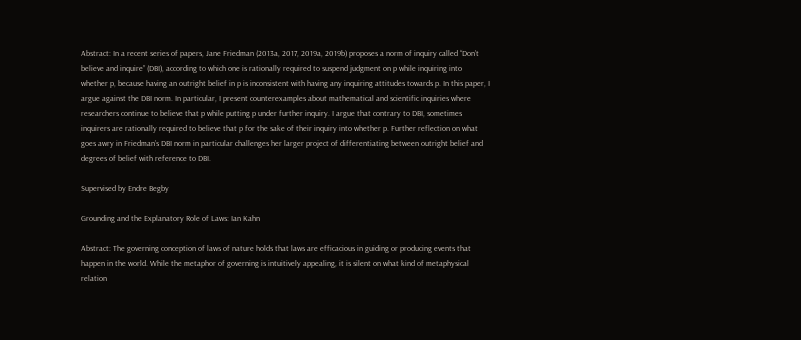Abstract: In a recent series of papers, Jane Friedman (2013a, 2017, 2019a, 2019b) proposes a norm of inquiry called “Don’t believe and inquire” (DBI), according to which one is rationally required to suspend judgment on p while inquiring into whether p, because having an outright belief in p is inconsistent with having any inquiring attitudes towards p. In this paper, I argue against the DBI norm. In particular, I present counterexamples about mathematical and scientific inquiries where researchers continue to believe that p while putting p under further inquiry. I argue that contrary to DBI, sometimes inquirers are rationally required to believe that p for the sake of their inquiry into whether p. Further reflection on what goes awry in Friedman’s DBI norm in particular challenges her larger project of differentiating between outright belief and degrees of belief with reference to DBI.

Supervised by Endre Begby

Grounding and the Explanatory Role of Laws: Ian Kahn

Abstract: The governing conception of laws of nature holds that laws are efficacious in guiding or producing events that happen in the world. While the metaphor of governing is intuitively appealing, it is silent on what kind of metaphysical relation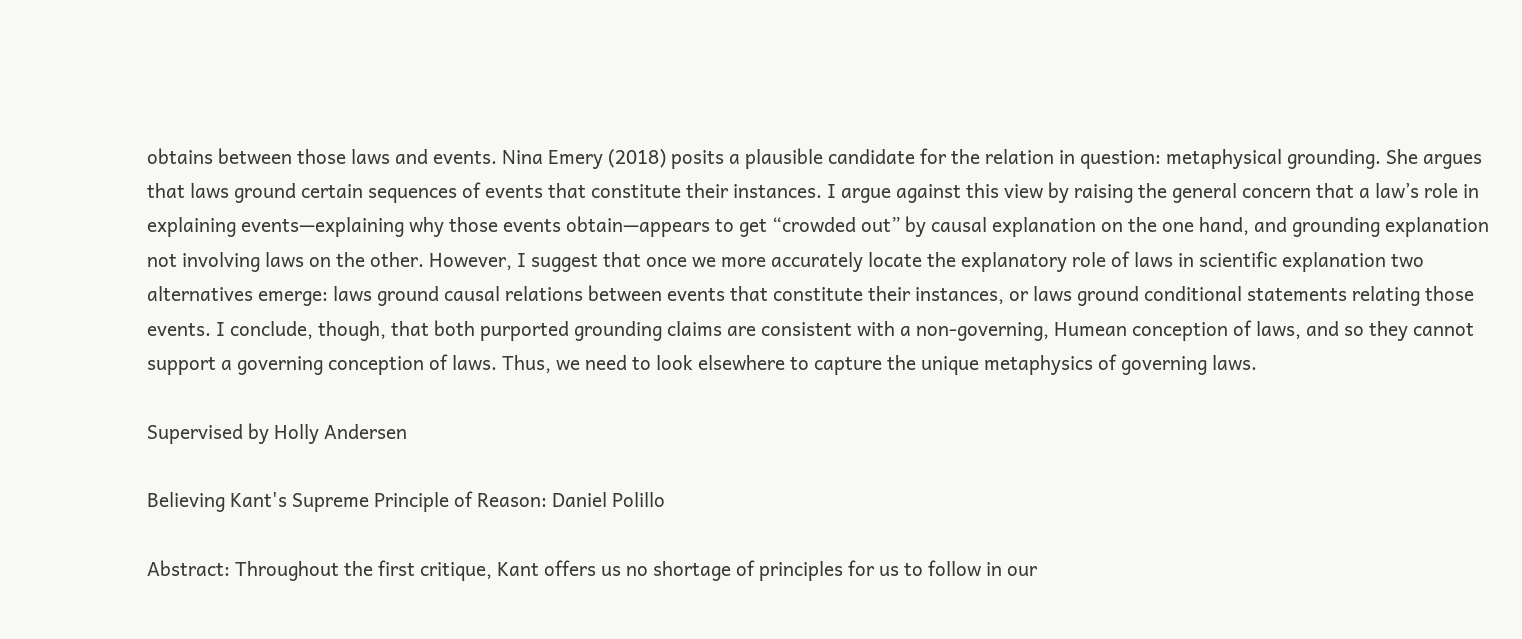obtains between those laws and events. Nina Emery (2018) posits a plausible candidate for the relation in question: metaphysical grounding. She argues that laws ground certain sequences of events that constitute their instances. I argue against this view by raising the general concern that a law’s role in explaining events—explaining why those events obtain—appears to get “crowded out” by causal explanation on the one hand, and grounding explanation not involving laws on the other. However, I suggest that once we more accurately locate the explanatory role of laws in scientific explanation two alternatives emerge: laws ground causal relations between events that constitute their instances, or laws ground conditional statements relating those events. I conclude, though, that both purported grounding claims are consistent with a non-governing, Humean conception of laws, and so they cannot support a governing conception of laws. Thus, we need to look elsewhere to capture the unique metaphysics of governing laws.

Supervised by Holly Andersen

Believing Kant's Supreme Principle of Reason: Daniel Polillo

Abstract: Throughout the first critique, Kant offers us no shortage of principles for us to follow in our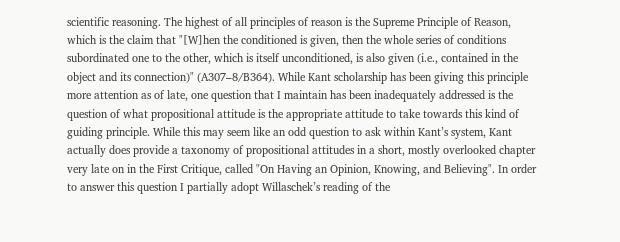scientific reasoning. The highest of all principles of reason is the Supreme Principle of Reason, which is the claim that "[W]hen the conditioned is given, then the whole series of conditions subordinated one to the other, which is itself unconditioned, is also given (i.e., contained in the object and its connection)" (A307–8/B364). While Kant scholarship has been giving this principle more attention as of late, one question that I maintain has been inadequately addressed is the question of what propositional attitude is the appropriate attitude to take towards this kind of guiding principle. While this may seem like an odd question to ask within Kant’s system, Kant actually does provide a taxonomy of propositional attitudes in a short, mostly overlooked chapter very late on in the First Critique, called "On Having an Opinion, Knowing, and Believing". In order to answer this question I partially adopt Willaschek’s reading of the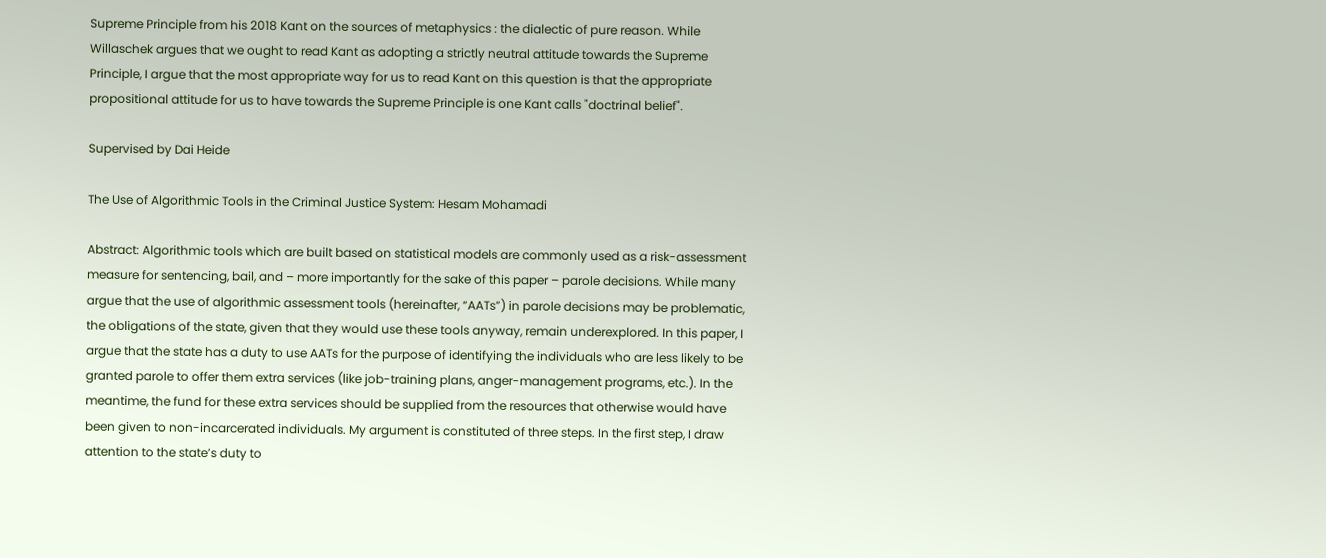Supreme Principle from his 2018 Kant on the sources of metaphysics : the dialectic of pure reason. While Willaschek argues that we ought to read Kant as adopting a strictly neutral attitude towards the Supreme Principle, I argue that the most appropriate way for us to read Kant on this question is that the appropriate propositional attitude for us to have towards the Supreme Principle is one Kant calls "doctrinal belief".

Supervised by Dai Heide

The Use of Algorithmic Tools in the Criminal Justice System: Hesam Mohamadi

Abstract: Algorithmic tools which are built based on statistical models are commonly used as a risk-assessment measure for sentencing, bail, and – more importantly for the sake of this paper – parole decisions. While many argue that the use of algorithmic assessment tools (hereinafter, “AATs”) in parole decisions may be problematic, the obligations of the state, given that they would use these tools anyway, remain underexplored. In this paper, I argue that the state has a duty to use AATs for the purpose of identifying the individuals who are less likely to be granted parole to offer them extra services (like job-training plans, anger-management programs, etc.). In the meantime, the fund for these extra services should be supplied from the resources that otherwise would have been given to non-incarcerated individuals. My argument is constituted of three steps. In the first step, I draw attention to the state’s duty to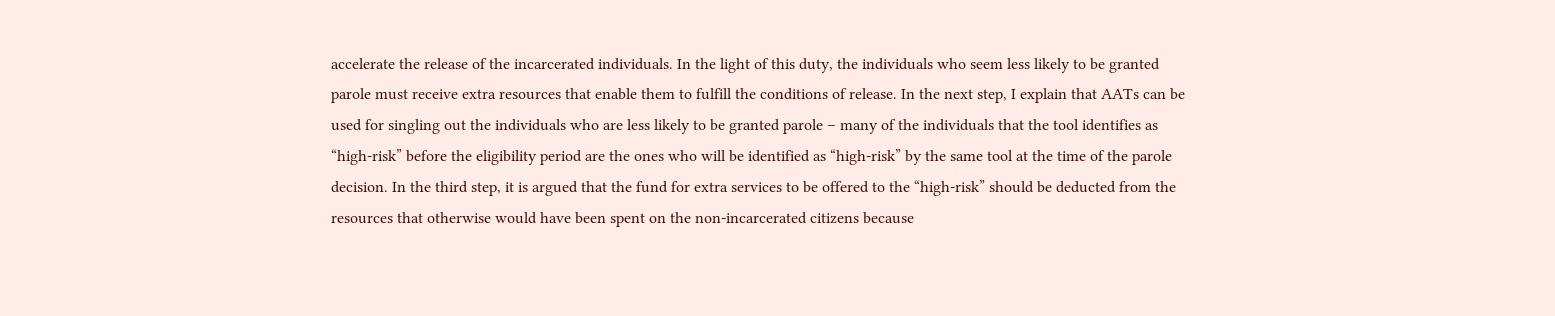accelerate the release of the incarcerated individuals. In the light of this duty, the individuals who seem less likely to be granted parole must receive extra resources that enable them to fulfill the conditions of release. In the next step, I explain that AATs can be used for singling out the individuals who are less likely to be granted parole – many of the individuals that the tool identifies as “high-risk” before the eligibility period are the ones who will be identified as “high-risk” by the same tool at the time of the parole decision. In the third step, it is argued that the fund for extra services to be offered to the “high-risk” should be deducted from the resources that otherwise would have been spent on the non-incarcerated citizens because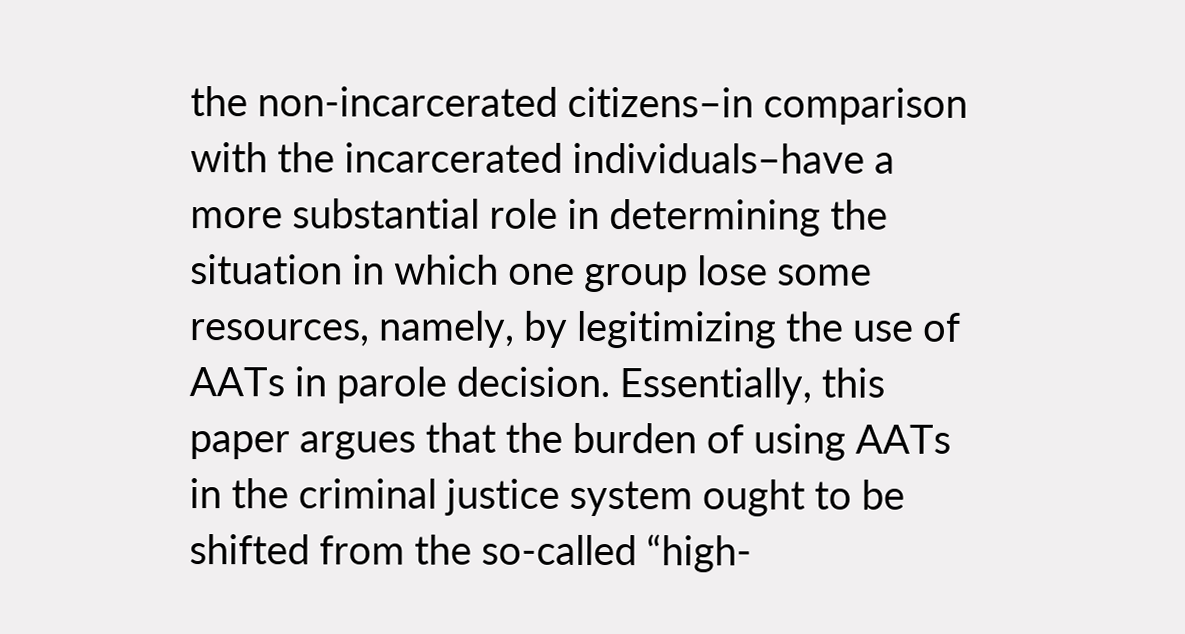the non-incarcerated citizens–in comparison with the incarcerated individuals–have a more substantial role in determining the situation in which one group lose some resources, namely, by legitimizing the use of AATs in parole decision. Essentially, this paper argues that the burden of using AATs in the criminal justice system ought to be shifted from the so-called “high-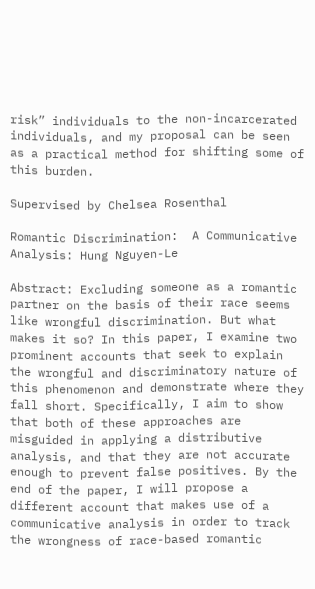risk” individuals to the non-incarcerated individuals, and my proposal can be seen as a practical method for shifting some of this burden.

Supervised by Chelsea Rosenthal

Romantic Discrimination:  A Communicative Analysis: Hung Nguyen-Le

Abstract: Excluding someone as a romantic partner on the basis of their race seems like wrongful discrimination. But what makes it so? In this paper, I examine two prominent accounts that seek to explain the wrongful and discriminatory nature of this phenomenon and demonstrate where they fall short. Specifically, I aim to show that both of these approaches are misguided in applying a distributive analysis, and that they are not accurate enough to prevent false positives. By the end of the paper, I will propose a different account that makes use of a communicative analysis in order to track the wrongness of race-based romantic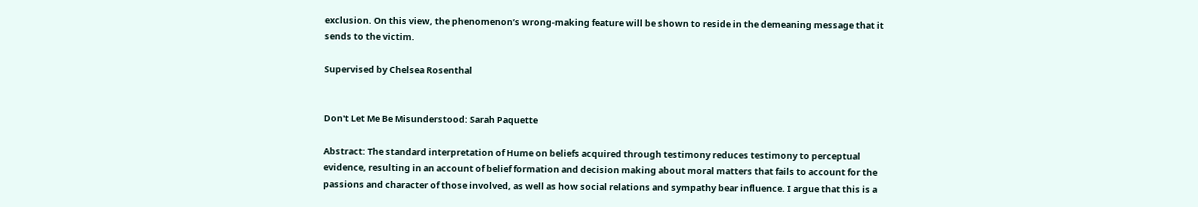exclusion. On this view, the phenomenon’s wrong-making feature will be shown to reside in the demeaning message that it sends to the victim.

Supervised by Chelsea Rosenthal


Don't Let Me Be Misunderstood: Sarah Paquette

Abstract: The standard interpretation of Hume on beliefs acquired through testimony reduces testimony to perceptual evidence, resulting in an account of belief formation and decision making about moral matters that fails to account for the passions and character of those involved, as well as how social relations and sympathy bear influence. I argue that this is a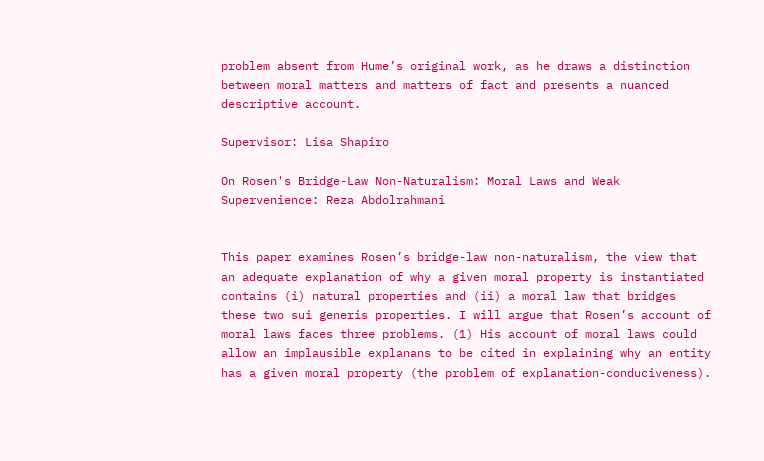problem absent from Hume’s original work, as he draws a distinction between moral matters and matters of fact and presents a nuanced descriptive account.

Supervisor: Lisa Shapiro

On Rosen's Bridge-Law Non-Naturalism: Moral Laws and Weak Supervenience: Reza Abdolrahmani


This paper examines Rosen’s bridge-law non-naturalism, the view that an adequate explanation of why a given moral property is instantiated contains (i) natural properties and (ii) a moral law that bridges these two sui generis properties. I will argue that Rosen’s account of moral laws faces three problems. (1) His account of moral laws could allow an implausible explanans to be cited in explaining why an entity has a given moral property (the problem of explanation-conduciveness).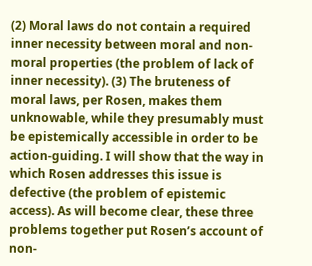(2) Moral laws do not contain a required inner necessity between moral and non-moral properties (the problem of lack of inner necessity). (3) The bruteness of moral laws, per Rosen, makes them unknowable, while they presumably must be epistemically accessible in order to be action-guiding. I will show that the way in which Rosen addresses this issue is defective (the problem of epistemic access). As will become clear, these three problems together put Rosen’s account of non-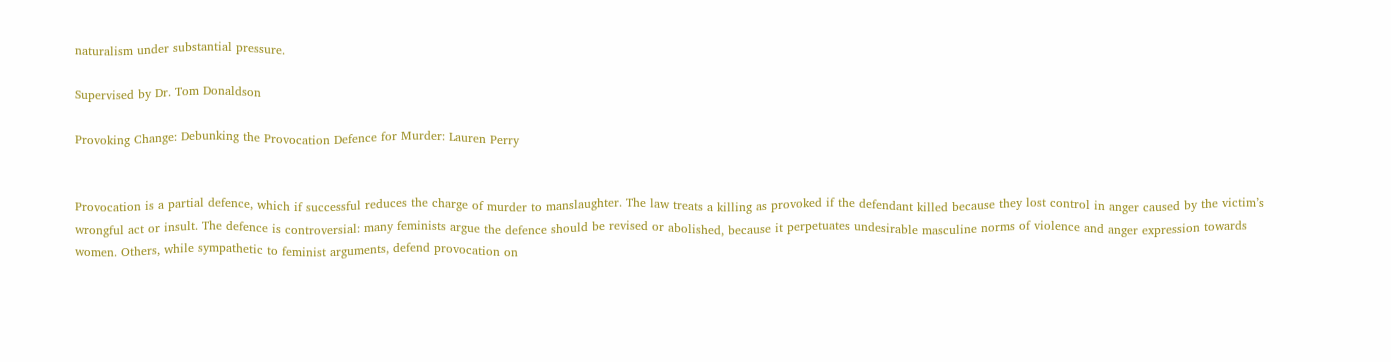naturalism under substantial pressure.

Supervised by Dr. Tom Donaldson

Provoking Change: Debunking the Provocation Defence for Murder: Lauren Perry


Provocation is a partial defence, which if successful reduces the charge of murder to manslaughter. The law treats a killing as provoked if the defendant killed because they lost control in anger caused by the victim’s wrongful act or insult. The defence is controversial: many feminists argue the defence should be revised or abolished, because it perpetuates undesirable masculine norms of violence and anger expression towards women. Others, while sympathetic to feminist arguments, defend provocation on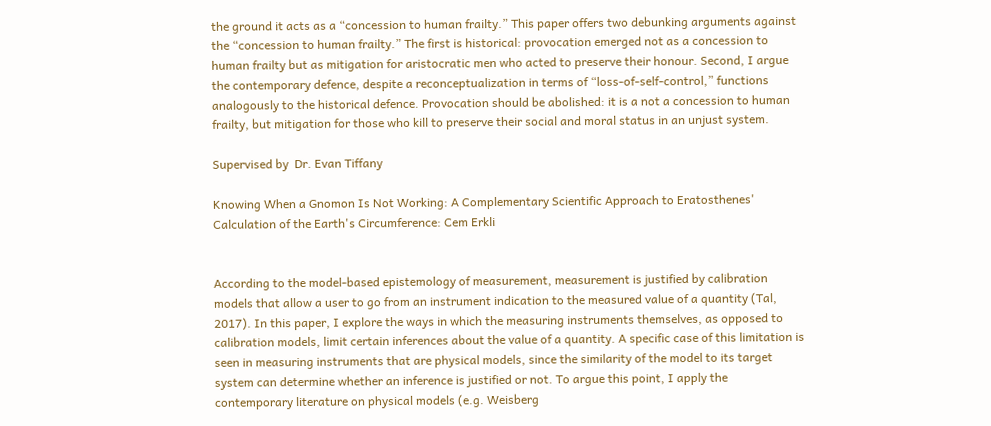the ground it acts as a “concession to human frailty.” This paper offers two debunking arguments against the “concession to human frailty.” The first is historical: provocation emerged not as a concession to human frailty but as mitigation for aristocratic men who acted to preserve their honour. Second, I argue the contemporary defence, despite a reconceptualization in terms of “loss-of-self-control,” functions analogously to the historical defence. Provocation should be abolished: it is a not a concession to human frailty, but mitigation for those who kill to preserve their social and moral status in an unjust system.

Supervised by  Dr. Evan Tiffany

Knowing When a Gnomon Is Not Working: A Complementary Scientific Approach to Eratosthenes' Calculation of the Earth's Circumference: Cem Erkli


According to the model-based epistemology of measurement, measurement is justified by calibration models that allow a user to go from an instrument indication to the measured value of a quantity (Tal, 2017). In this paper, I explore the ways in which the measuring instruments themselves, as opposed to calibration models, limit certain inferences about the value of a quantity. A specific case of this limitation is seen in measuring instruments that are physical models, since the similarity of the model to its target system can determine whether an inference is justified or not. To argue this point, I apply the contemporary literature on physical models (e.g. Weisberg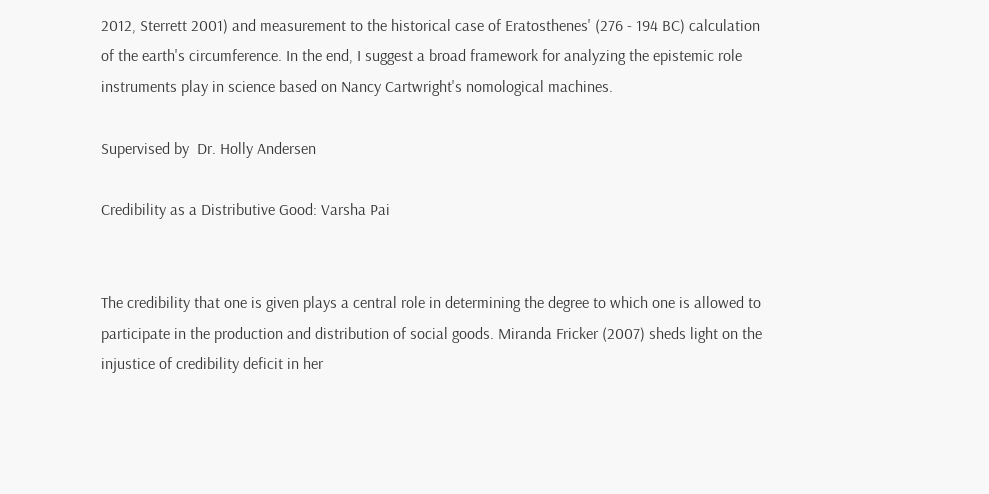2012, Sterrett 2001) and measurement to the historical case of Eratosthenes' (276 - 194 BC) calculation of the earth's circumference. In the end, I suggest a broad framework for analyzing the epistemic role instruments play in science based on Nancy Cartwright's nomological machines.

Supervised by  Dr. Holly Andersen

Credibility as a Distributive Good: Varsha Pai


The credibility that one is given plays a central role in determining the degree to which one is allowed to participate in the production and distribution of social goods. Miranda Fricker (2007) sheds light on the injustice of credibility deficit in her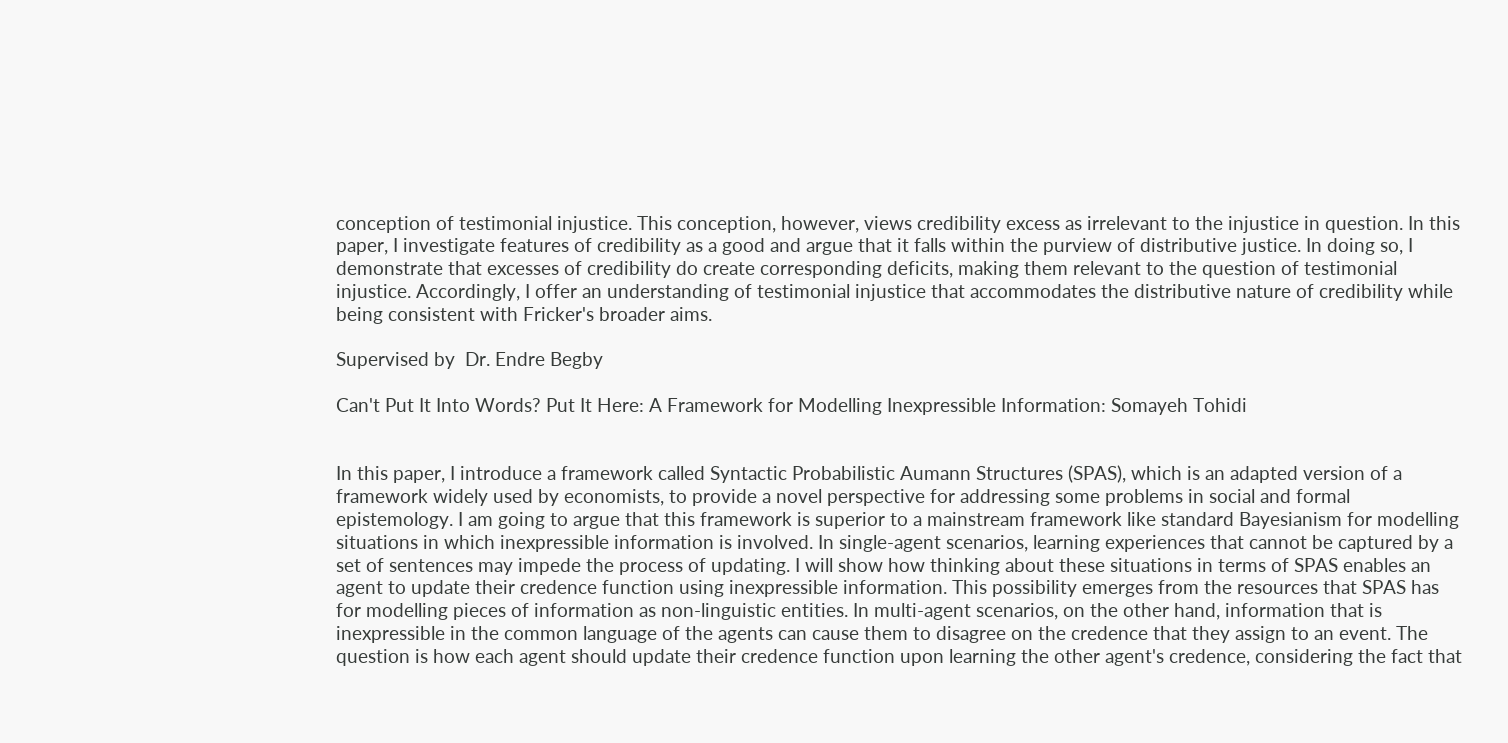conception of testimonial injustice. This conception, however, views credibility excess as irrelevant to the injustice in question. In this paper, I investigate features of credibility as a good and argue that it falls within the purview of distributive justice. In doing so, I demonstrate that excesses of credibility do create corresponding deficits, making them relevant to the question of testimonial injustice. Accordingly, I offer an understanding of testimonial injustice that accommodates the distributive nature of credibility while being consistent with Fricker's broader aims.

Supervised by  Dr. Endre Begby

Can't Put It Into Words? Put It Here: A Framework for Modelling Inexpressible Information: Somayeh Tohidi


In this paper, I introduce a framework called Syntactic Probabilistic Aumann Structures (SPAS), which is an adapted version of a framework widely used by economists, to provide a novel perspective for addressing some problems in social and formal epistemology. I am going to argue that this framework is superior to a mainstream framework like standard Bayesianism for modelling situations in which inexpressible information is involved. In single-agent scenarios, learning experiences that cannot be captured by a set of sentences may impede the process of updating. I will show how thinking about these situations in terms of SPAS enables an agent to update their credence function using inexpressible information. This possibility emerges from the resources that SPAS has for modelling pieces of information as non-linguistic entities. In multi-agent scenarios, on the other hand, information that is inexpressible in the common language of the agents can cause them to disagree on the credence that they assign to an event. The question is how each agent should update their credence function upon learning the other agent's credence, considering the fact that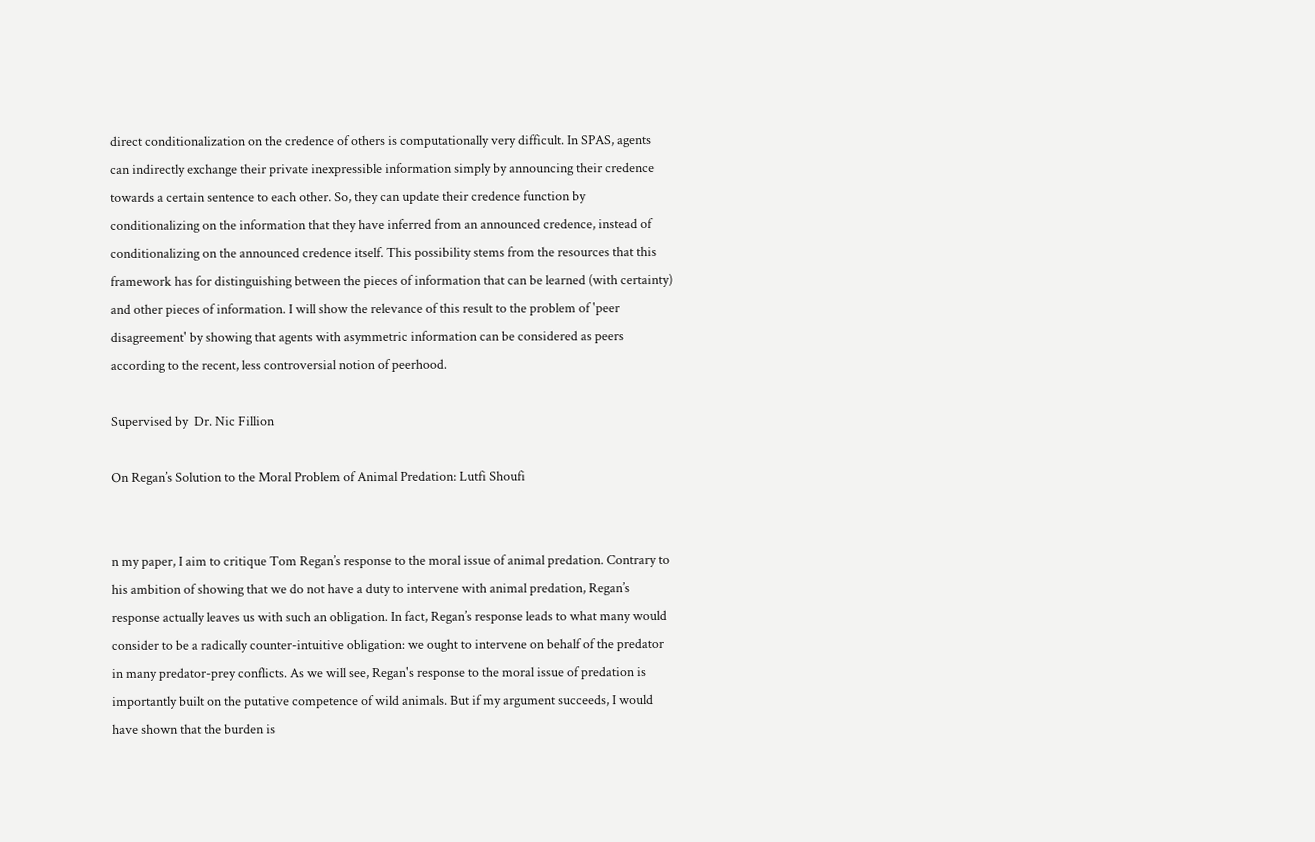direct conditionalization on the credence of others is computationally very difficult. In SPAS, agents can indirectly exchange their private inexpressible information simply by announcing their credence towards a certain sentence to each other. So, they can update their credence function by conditionalizing on the information that they have inferred from an announced credence, instead of conditionalizing on the announced credence itself. This possibility stems from the resources that this framework has for distinguishing between the pieces of information that can be learned (with certainty) and other pieces of information. I will show the relevance of this result to the problem of 'peer disagreement' by showing that agents with asymmetric information can be considered as peers according to the recent, less controversial notion of peerhood.

Supervised by  Dr. Nic Fillion

On Regan’s Solution to the Moral Problem of Animal Predation: Lutfi Shoufi


n my paper, I aim to critique Tom Regan’s response to the moral issue of animal predation. Contrary to his ambition of showing that we do not have a duty to intervene with animal predation, Regan’s response actually leaves us with such an obligation. In fact, Regan’s response leads to what many would consider to be a radically counter-intuitive obligation: we ought to intervene on behalf of the predator in many predator-prey conflicts. As we will see, Regan's response to the moral issue of predation is importantly built on the putative competence of wild animals. But if my argument succeeds, I would have shown that the burden is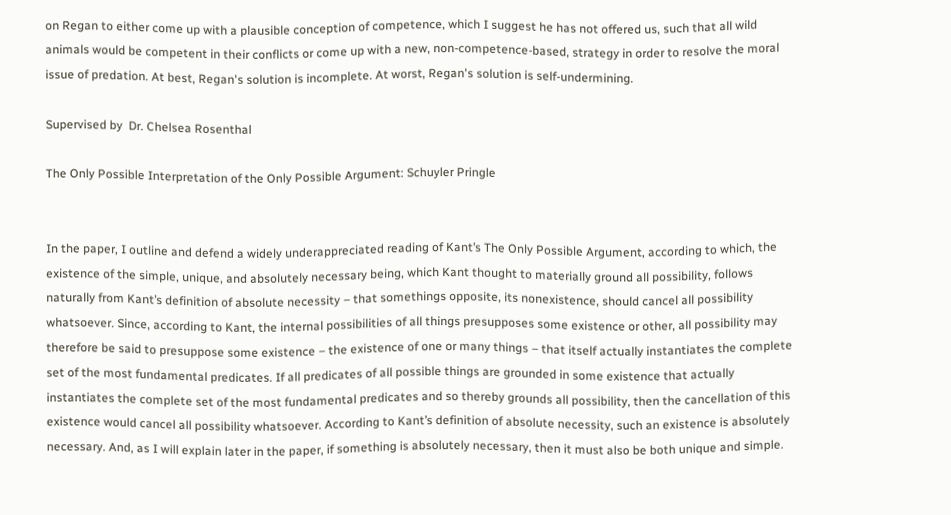on Regan to either come up with a plausible conception of competence, which I suggest he has not offered us, such that all wild animals would be competent in their conflicts or come up with a new, non-competence-based, strategy in order to resolve the moral issue of predation. At best, Regan's solution is incomplete. At worst, Regan's solution is self-undermining.

Supervised by  Dr. Chelsea Rosenthal

The Only Possible Interpretation of the Only Possible Argument: Schuyler Pringle


In the paper, I outline and defend a widely underappreciated reading of Kant’s The Only Possible Argument, according to which, the existence of the simple, unique, and absolutely necessary being, which Kant thought to materially ground all possibility, follows naturally from Kant’s definition of absolute necessity – that somethings opposite, its nonexistence, should cancel all possibility whatsoever. Since, according to Kant, the internal possibilities of all things presupposes some existence or other, all possibility may therefore be said to presuppose some existence – the existence of one or many things – that itself actually instantiates the complete set of the most fundamental predicates. If all predicates of all possible things are grounded in some existence that actually instantiates the complete set of the most fundamental predicates and so thereby grounds all possibility, then the cancellation of this existence would cancel all possibility whatsoever. According to Kant’s definition of absolute necessity, such an existence is absolutely necessary. And, as I will explain later in the paper, if something is absolutely necessary, then it must also be both unique and simple.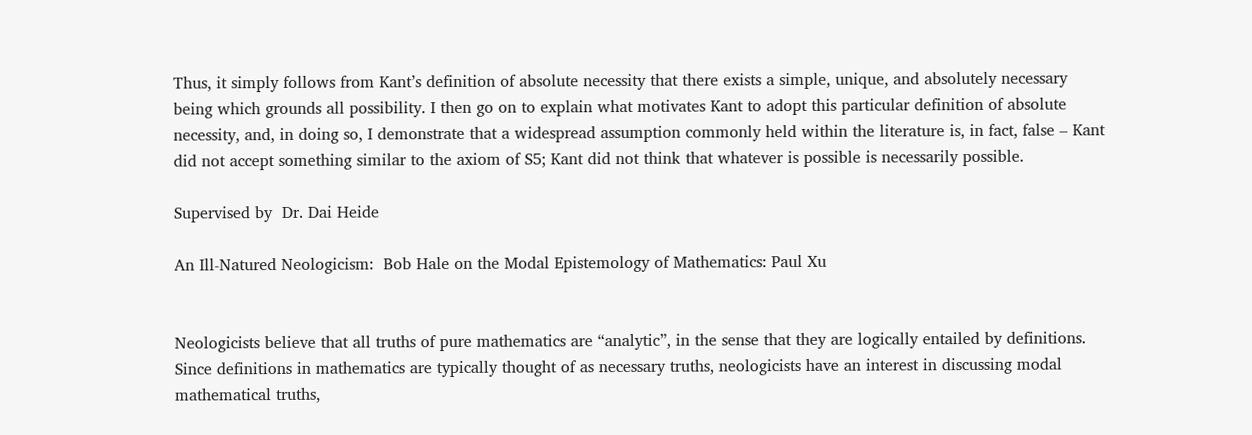Thus, it simply follows from Kant’s definition of absolute necessity that there exists a simple, unique, and absolutely necessary being which grounds all possibility. I then go on to explain what motivates Kant to adopt this particular definition of absolute necessity, and, in doing so, I demonstrate that a widespread assumption commonly held within the literature is, in fact, false – Kant did not accept something similar to the axiom of S5; Kant did not think that whatever is possible is necessarily possible.

Supervised by  Dr. Dai Heide

An Ill-Natured Neologicism:  Bob Hale on the Modal Epistemology of Mathematics: Paul Xu


Neologicists believe that all truths of pure mathematics are “analytic”, in the sense that they are logically entailed by definitions. Since definitions in mathematics are typically thought of as necessary truths, neologicists have an interest in discussing modal mathematical truths,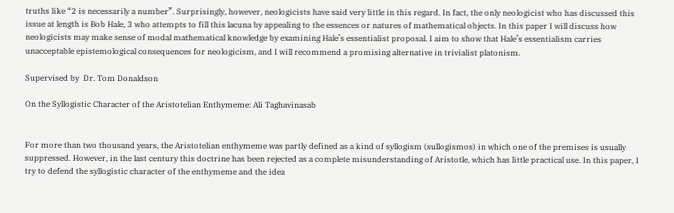truths like “2 is necessarily a number”. Surprisingly, however, neologicists have said very little in this regard. In fact, the only neologicist who has discussed this issue at length is Bob Hale, 3 who attempts to fill this lacuna by appealing to the essences or natures of mathematical objects. In this paper I will discuss how neologicists may make sense of modal mathematical knowledge by examining Hale’s essentialist proposal. I aim to show that Hale’s essentialism carries unacceptable epistemological consequences for neologicism, and I will recommend a promising alternative in trivialist platonism.

Supervised by  Dr. Tom Donaldson

On the Syllogistic Character of the Aristotelian Enthymeme: Ali Taghavinasab


For more than two thousand years, the Aristotelian enthymeme was partly defined as a kind of syllogism (sullogismos) in which one of the premises is usually suppressed. However, in the last century this doctrine has been rejected as a complete misunderstanding of Aristotle, which has little practical use. In this paper, I try to defend the syllogistic character of the enthymeme and the idea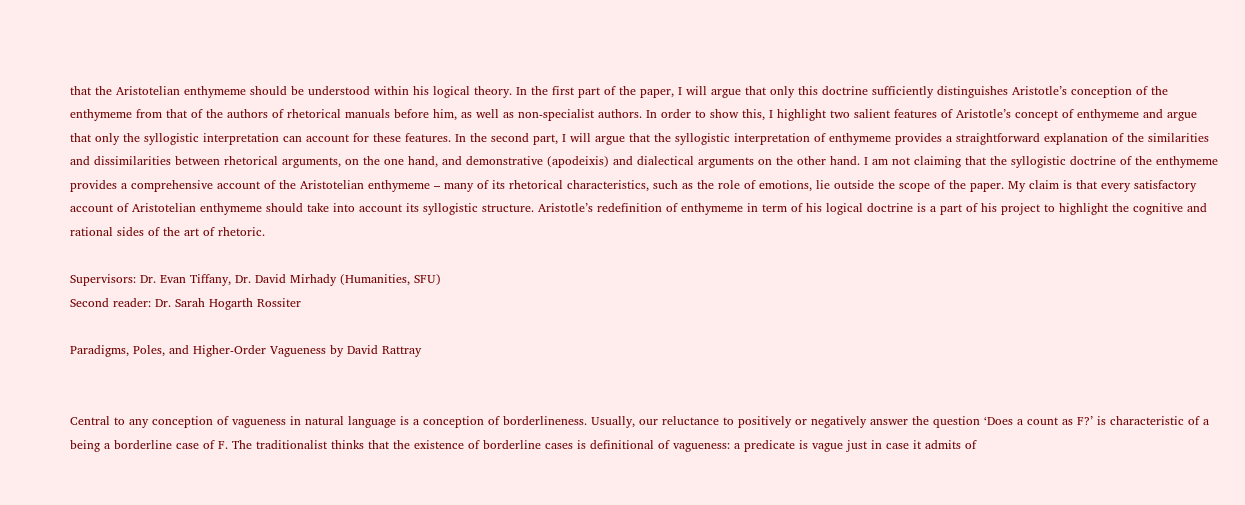that the Aristotelian enthymeme should be understood within his logical theory. In the first part of the paper, I will argue that only this doctrine sufficiently distinguishes Aristotle’s conception of the enthymeme from that of the authors of rhetorical manuals before him, as well as non-specialist authors. In order to show this, I highlight two salient features of Aristotle’s concept of enthymeme and argue that only the syllogistic interpretation can account for these features. In the second part, I will argue that the syllogistic interpretation of enthymeme provides a straightforward explanation of the similarities and dissimilarities between rhetorical arguments, on the one hand, and demonstrative (apodeixis) and dialectical arguments on the other hand. I am not claiming that the syllogistic doctrine of the enthymeme provides a comprehensive account of the Aristotelian enthymeme – many of its rhetorical characteristics, such as the role of emotions, lie outside the scope of the paper. My claim is that every satisfactory account of Aristotelian enthymeme should take into account its syllogistic structure. Aristotle’s redefinition of enthymeme in term of his logical doctrine is a part of his project to highlight the cognitive and rational sides of the art of rhetoric.

Supervisors: Dr. Evan Tiffany, Dr. David Mirhady (Humanities, SFU)
Second reader: Dr. Sarah Hogarth Rossiter

Paradigms, Poles, and Higher-Order Vagueness by David Rattray


Central to any conception of vagueness in natural language is a conception of borderlineness. Usually, our reluctance to positively or negatively answer the question ‘Does a count as F?’ is characteristic of a being a borderline case of F. The traditionalist thinks that the existence of borderline cases is definitional of vagueness: a predicate is vague just in case it admits of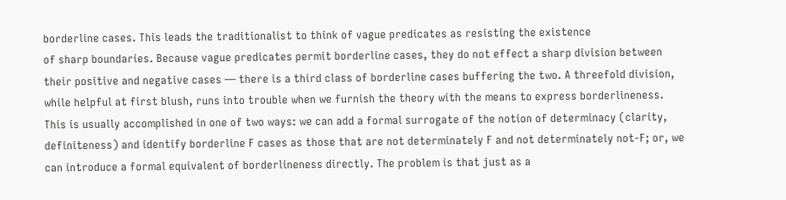borderline cases. This leads the traditionalist to think of vague predicates as resisting the existence
of sharp boundaries. Because vague predicates permit borderline cases, they do not effect a sharp division between their positive and negative cases — there is a third class of borderline cases buffering the two. A threefold division, while helpful at first blush, runs into trouble when we furnish the theory with the means to express borderlineness. This is usually accomplished in one of two ways: we can add a formal surrogate of the notion of determinacy (clarity, definiteness) and identify borderline F cases as those that are not determinately F and not determinately not-F; or, we can introduce a formal equivalent of borderlineness directly. The problem is that just as a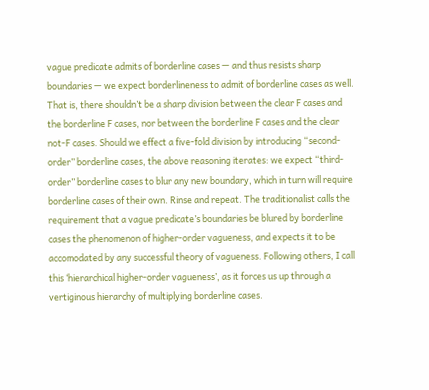vague predicate admits of borderline cases — and thus resists sharp boundaries — we expect borderlineness to admit of borderline cases as well. That is, there shouldn’t be a sharp division between the clear F cases and the borderline F cases, nor between the borderline F cases and the clear not-F cases. Should we effect a five-fold division by introducing “second-order” borderline cases, the above reasoning iterates: we expect “third-order” borderline cases to blur any new boundary, which in turn will require borderline cases of their own. Rinse and repeat. The traditionalist calls the requirement that a vague predicate’s boundaries be blured by borderline cases the phenomenon of higher-order vagueness, and expects it to be accomodated by any successful theory of vagueness. Following others, I call this ‘hierarchical higher-order vagueness’, as it forces us up through a vertiginous hierarchy of multiplying borderline cases.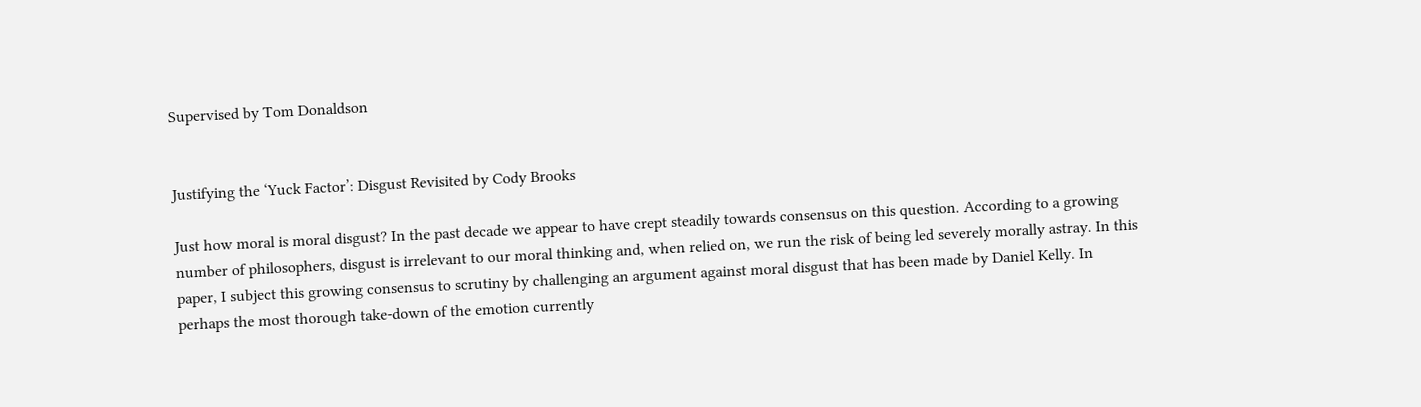Supervised by Tom Donaldson


Justifying the ‘Yuck Factor’: Disgust Revisited by Cody Brooks

Just how moral is moral disgust? In the past decade we appear to have crept steadily towards consensus on this question. According to a growing number of philosophers, disgust is irrelevant to our moral thinking and, when relied on, we run the risk of being led severely morally astray. In this paper, I subject this growing consensus to scrutiny by challenging an argument against moral disgust that has been made by Daniel Kelly. In perhaps the most thorough take-down of the emotion currently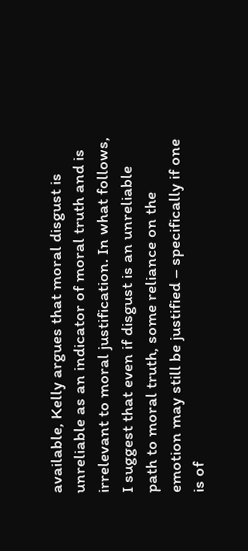available, Kelly argues that moral disgust is unreliable as an indicator of moral truth and is irrelevant to moral justification. In what follows, I suggest that even if disgust is an unreliable path to moral truth, some reliance on the emotion may still be justified – specifically if one is of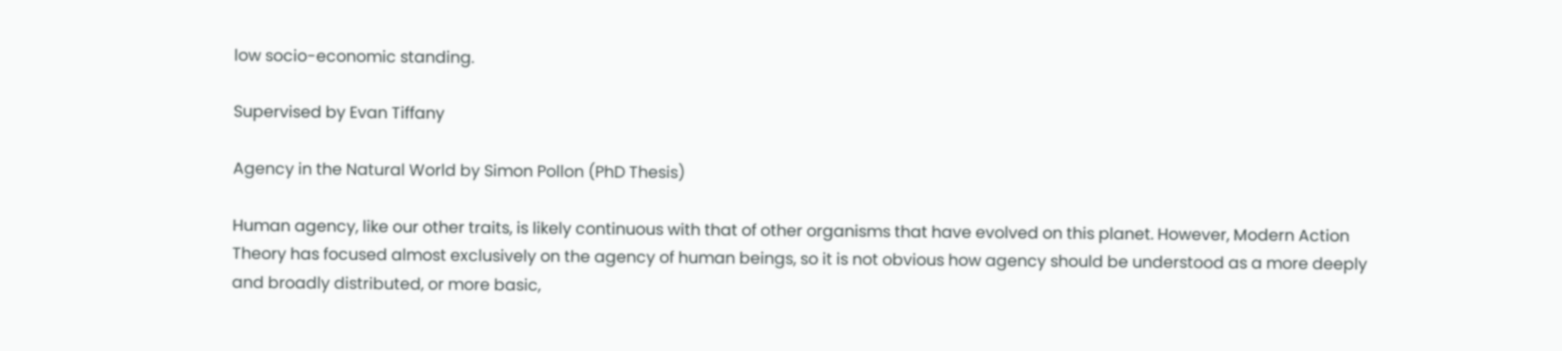low socio-economic standing.

Supervised by Evan Tiffany

Agency in the Natural World by Simon Pollon (PhD Thesis)

Human agency, like our other traits, is likely continuous with that of other organisms that have evolved on this planet. However, Modern Action Theory has focused almost exclusively on the agency of human beings, so it is not obvious how agency should be understood as a more deeply and broadly distributed, or more basic,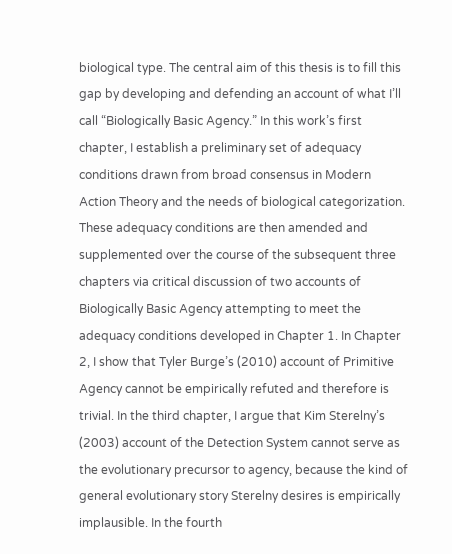biological type. The central aim of this thesis is to fill this gap by developing and defending an account of what I’ll call “Biologically Basic Agency.” In this work’s first chapter, I establish a preliminary set of adequacy conditions drawn from broad consensus in Modern Action Theory and the needs of biological categorization. These adequacy conditions are then amended and supplemented over the course of the subsequent three chapters via critical discussion of two accounts of Biologically Basic Agency attempting to meet the adequacy conditions developed in Chapter 1. In Chapter 2, I show that Tyler Burge’s (2010) account of Primitive Agency cannot be empirically refuted and therefore is trivial. In the third chapter, I argue that Kim Sterelny’s (2003) account of the Detection System cannot serve as the evolutionary precursor to agency, because the kind of general evolutionary story Sterelny desires is empirically implausible. In the fourth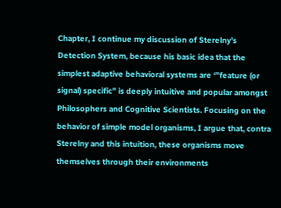Chapter, I continue my discussion of Sterelny’s Detection System, because his basic idea that the simplest adaptive behavioral systems are ‘”feature (or signal) specific” is deeply intuitive and popular amongst Philosophers and Cognitive Scientists. Focusing on the behavior of simple model organisms, I argue that, contra Sterelny and this intuition, these organisms move themselves through their environments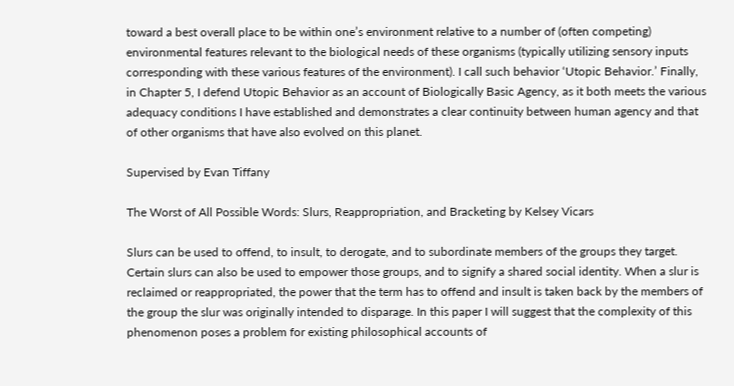toward a best overall place to be within one’s environment relative to a number of (often competing) environmental features relevant to the biological needs of these organisms (typically utilizing sensory inputs corresponding with these various features of the environment). I call such behavior ‘Utopic Behavior.’ Finally, in Chapter 5, I defend Utopic Behavior as an account of Biologically Basic Agency, as it both meets the various adequacy conditions I have established and demonstrates a clear continuity between human agency and that of other organisms that have also evolved on this planet.

Supervised by Evan Tiffany

The Worst of All Possible Words: Slurs, Reappropriation, and Bracketing by Kelsey Vicars

Slurs can be used to offend, to insult, to derogate, and to subordinate members of the groups they target. Certain slurs can also be used to empower those groups, and to signify a shared social identity. When a slur is reclaimed or reappropriated, the power that the term has to offend and insult is taken back by the members of the group the slur was originally intended to disparage. In this paper I will suggest that the complexity of this phenomenon poses a problem for existing philosophical accounts of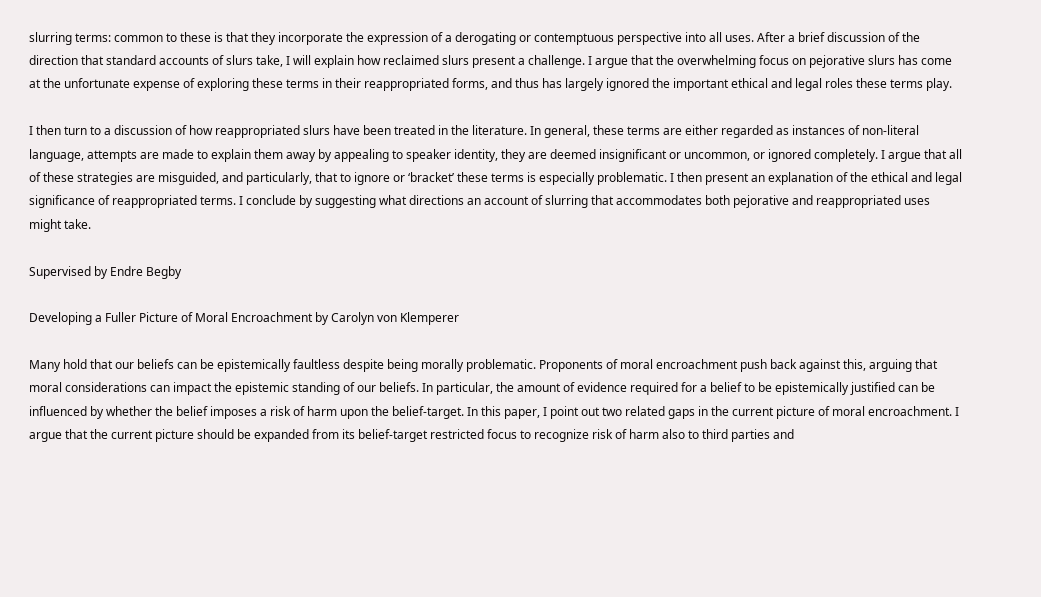slurring terms: common to these is that they incorporate the expression of a derogating or contemptuous perspective into all uses. After a brief discussion of the direction that standard accounts of slurs take, I will explain how reclaimed slurs present a challenge. I argue that the overwhelming focus on pejorative slurs has come at the unfortunate expense of exploring these terms in their reappropriated forms, and thus has largely ignored the important ethical and legal roles these terms play.

I then turn to a discussion of how reappropriated slurs have been treated in the literature. In general, these terms are either regarded as instances of non-literal language, attempts are made to explain them away by appealing to speaker identity, they are deemed insignificant or uncommon, or ignored completely. I argue that all of these strategies are misguided, and particularly, that to ignore or ‘bracket’ these terms is especially problematic. I then present an explanation of the ethical and legal significance of reappropriated terms. I conclude by suggesting what directions an account of slurring that accommodates both pejorative and reappropriated uses might take.

Supervised by Endre Begby

Developing a Fuller Picture of Moral Encroachment by Carolyn von Klemperer

Many hold that our beliefs can be epistemically faultless despite being morally problematic. Proponents of moral encroachment push back against this, arguing that moral considerations can impact the epistemic standing of our beliefs. In particular, the amount of evidence required for a belief to be epistemically justified can be influenced by whether the belief imposes a risk of harm upon the belief-target. In this paper, I point out two related gaps in the current picture of moral encroachment. I argue that the current picture should be expanded from its belief-target restricted focus to recognize risk of harm also to third parties and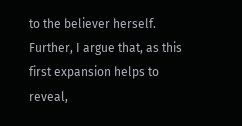to the believer herself. Further, I argue that, as this first expansion helps to reveal,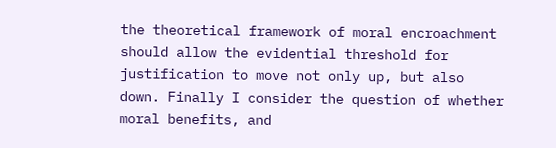the theoretical framework of moral encroachment should allow the evidential threshold for justification to move not only up, but also down. Finally I consider the question of whether moral benefits, and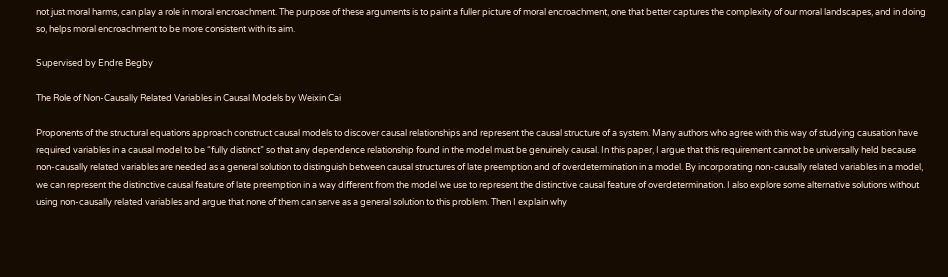not just moral harms, can play a role in moral encroachment. The purpose of these arguments is to paint a fuller picture of moral encroachment, one that better captures the complexity of our moral landscapes, and in doing so, helps moral encroachment to be more consistent with its aim.

Supervised by Endre Begby

The Role of Non-Causally Related Variables in Causal Models by Weixin Cai

Proponents of the structural equations approach construct causal models to discover causal relationships and represent the causal structure of a system. Many authors who agree with this way of studying causation have required variables in a causal model to be “fully distinct” so that any dependence relationship found in the model must be genuinely causal. In this paper, I argue that this requirement cannot be universally held because non-causally related variables are needed as a general solution to distinguish between causal structures of late preemption and of overdetermination in a model. By incorporating non-causally related variables in a model, we can represent the distinctive causal feature of late preemption in a way different from the model we use to represent the distinctive causal feature of overdetermination. I also explore some alternative solutions without using non-causally related variables and argue that none of them can serve as a general solution to this problem. Then I explain why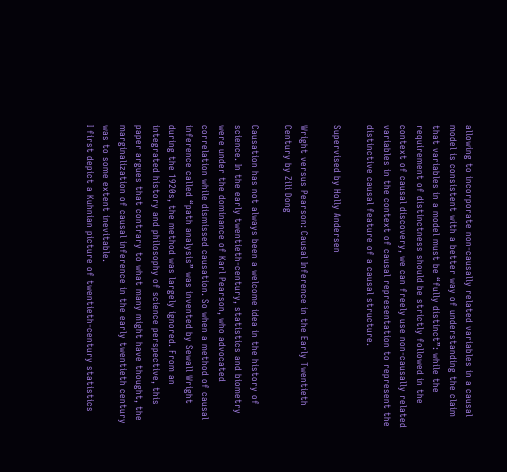allowing to incorporate non-causally related variables in a causal model is consistent with a better way of understanding the claim that variables in a model must be “fully distinct”: while the requirement of distinctness should be strictly followed in the context of causal discovery, we can freely use non-causally related variables in the context of causal representation to represent the distinctive causal feature of a causal structure.

Supervised by Holly Andersen

Wright versus Pearson: Causal Inference in the Early Twentieth Century by Zili Dong

Causation has not always been a welcome idea in the history of science. In the early twentieth-century, statistics and biometry were under the dominance of Karl Pearson, who advocated correlation while dismissed causation. So when a method of causal inference called “path analysis” was invented by Sewall Wright during the 1920s, the method was largely ignored. From an integrated history and philosophy of science perspective, this paper argues that contrary to what many might have thought, the marginalization of causal inference in the early twentieth century was to some extent inevitable.
I first depict a Kuhnian picture of twentieth-century statistics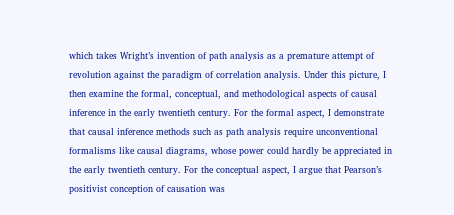which takes Wright’s invention of path analysis as a premature attempt of revolution against the paradigm of correlation analysis. Under this picture, I then examine the formal, conceptual, and methodological aspects of causal inference in the early twentieth century. For the formal aspect, I demonstrate that causal inference methods such as path analysis require unconventional formalisms like causal diagrams, whose power could hardly be appreciated in the early twentieth century. For the conceptual aspect, I argue that Pearson’s positivist conception of causation was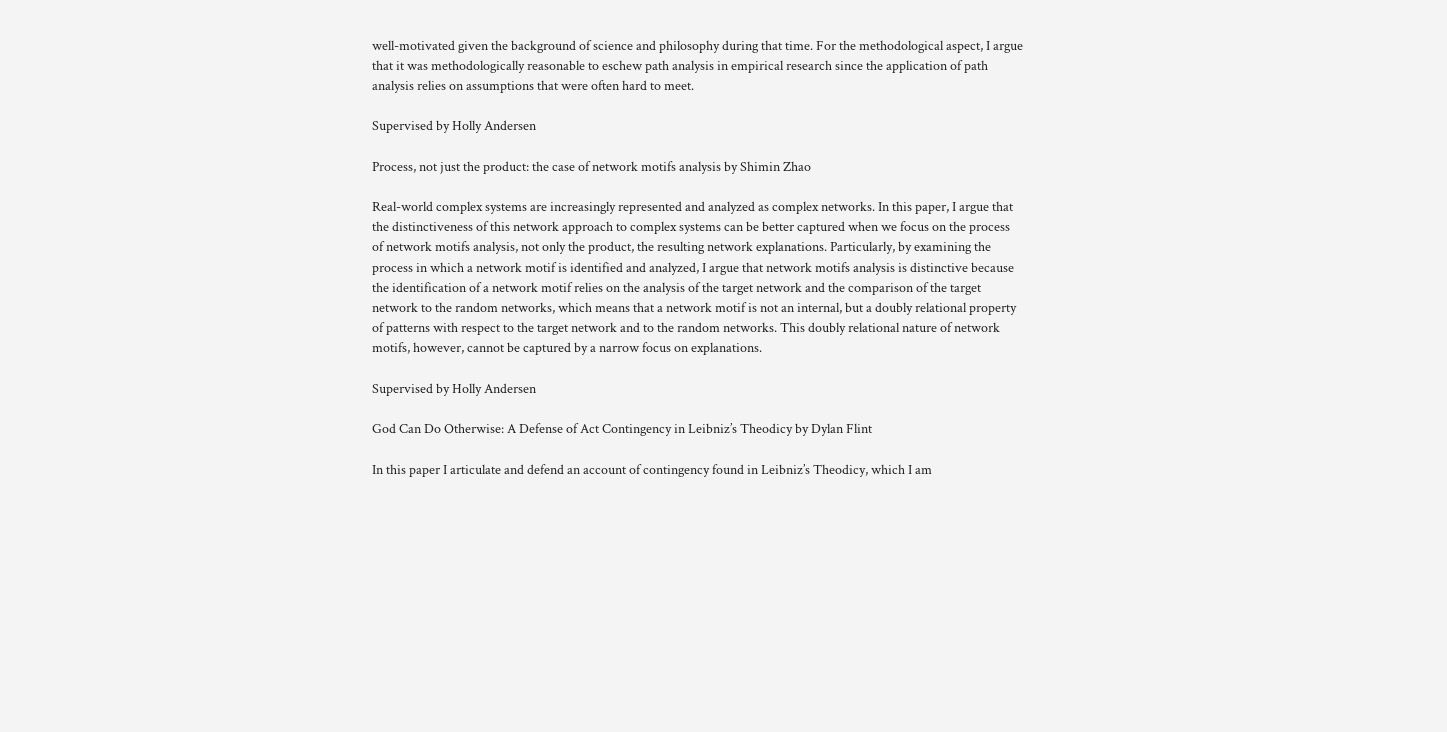well-motivated given the background of science and philosophy during that time. For the methodological aspect, I argue that it was methodologically reasonable to eschew path analysis in empirical research since the application of path analysis relies on assumptions that were often hard to meet.

Supervised by Holly Andersen

Process, not just the product: the case of network motifs analysis by Shimin Zhao

Real-world complex systems are increasingly represented and analyzed as complex networks. In this paper, I argue that the distinctiveness of this network approach to complex systems can be better captured when we focus on the process of network motifs analysis, not only the product, the resulting network explanations. Particularly, by examining the process in which a network motif is identified and analyzed, I argue that network motifs analysis is distinctive because the identification of a network motif relies on the analysis of the target network and the comparison of the target network to the random networks, which means that a network motif is not an internal, but a doubly relational property of patterns with respect to the target network and to the random networks. This doubly relational nature of network motifs, however, cannot be captured by a narrow focus on explanations.

Supervised by Holly Andersen

God Can Do Otherwise: A Defense of Act Contingency in Leibniz’s Theodicy by Dylan Flint

In this paper I articulate and defend an account of contingency found in Leibniz’s Theodicy, which I am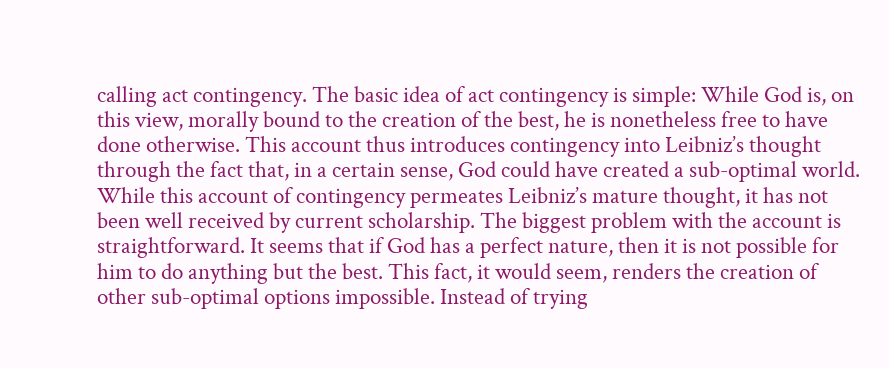calling act contingency. The basic idea of act contingency is simple: While God is, on this view, morally bound to the creation of the best, he is nonetheless free to have done otherwise. This account thus introduces contingency into Leibniz’s thought through the fact that, in a certain sense, God could have created a sub-optimal world. While this account of contingency permeates Leibniz’s mature thought, it has not been well received by current scholarship. The biggest problem with the account is straightforward. It seems that if God has a perfect nature, then it is not possible for him to do anything but the best. This fact, it would seem, renders the creation of other sub-optimal options impossible. Instead of trying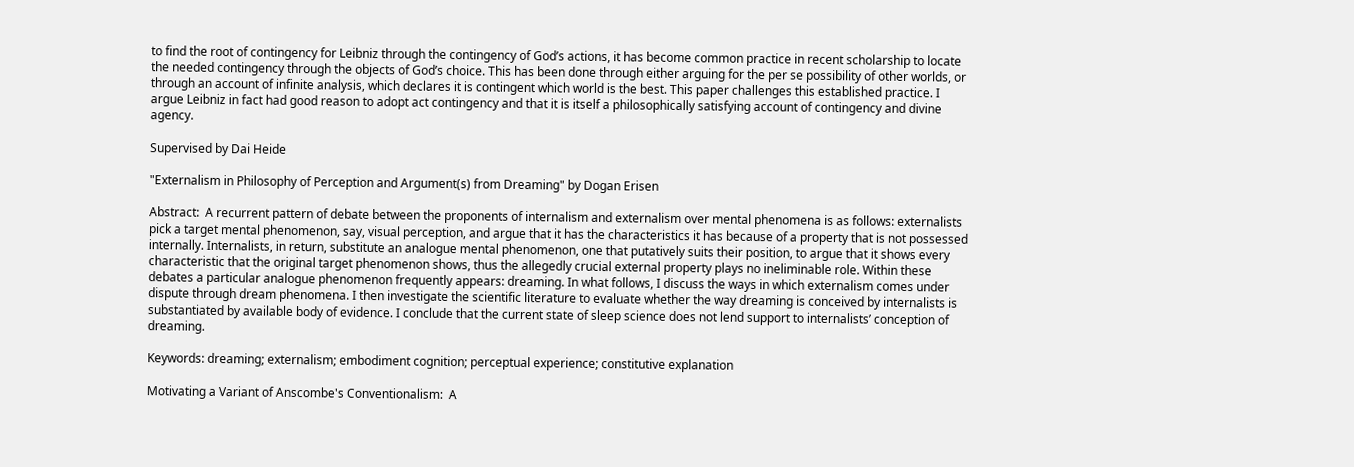to find the root of contingency for Leibniz through the contingency of God’s actions, it has become common practice in recent scholarship to locate the needed contingency through the objects of God’s choice. This has been done through either arguing for the per se possibility of other worlds, or through an account of infinite analysis, which declares it is contingent which world is the best. This paper challenges this established practice. I argue Leibniz in fact had good reason to adopt act contingency and that it is itself a philosophically satisfying account of contingency and divine agency.

Supervised by Dai Heide

"Externalism in Philosophy of Perception and Argument(s) from Dreaming" by Dogan Erisen

Abstract:  A recurrent pattern of debate between the proponents of internalism and externalism over mental phenomena is as follows: externalists pick a target mental phenomenon, say, visual perception, and argue that it has the characteristics it has because of a property that is not possessed internally. Internalists, in return, substitute an analogue mental phenomenon, one that putatively suits their position, to argue that it shows every characteristic that the original target phenomenon shows, thus the allegedly crucial external property plays no ineliminable role. Within these debates a particular analogue phenomenon frequently appears: dreaming. In what follows, I discuss the ways in which externalism comes under dispute through dream phenomena. I then investigate the scientific literature to evaluate whether the way dreaming is conceived by internalists is substantiated by available body of evidence. I conclude that the current state of sleep science does not lend support to internalists’ conception of dreaming.

Keywords: dreaming; externalism; embodiment cognition; perceptual experience; constitutive explanation

Motivating a Variant of Anscombe's Conventionalism:  A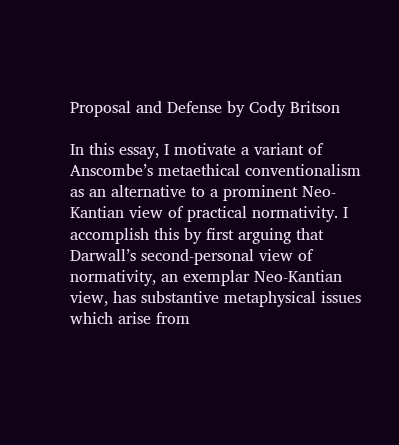Proposal and Defense by Cody Britson

In this essay, I motivate a variant of Anscombe’s metaethical conventionalism as an alternative to a prominent Neo-Kantian view of practical normativity. I accomplish this by first arguing that Darwall’s second-personal view of normativity, an exemplar Neo-Kantian view, has substantive metaphysical issues which arise from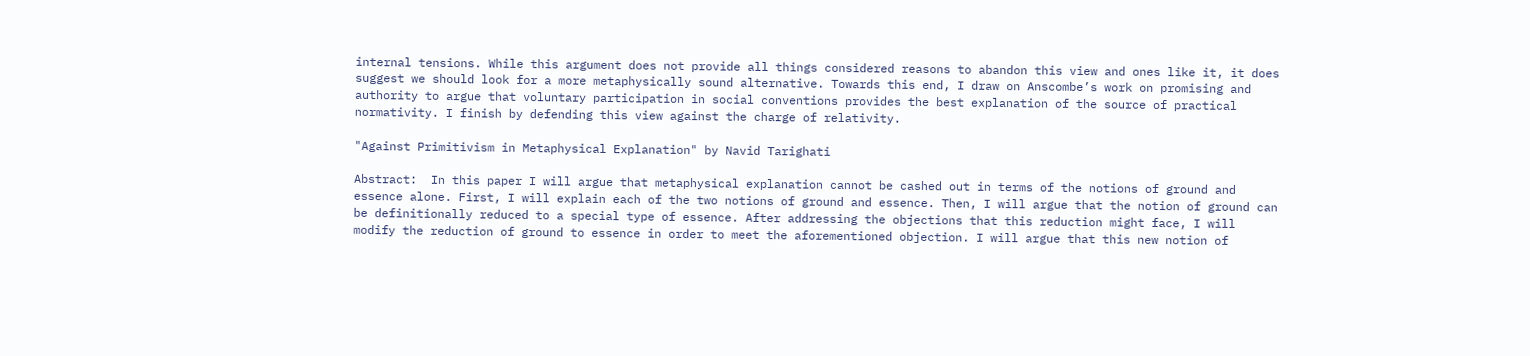internal tensions. While this argument does not provide all things considered reasons to abandon this view and ones like it, it does suggest we should look for a more metaphysically sound alternative. Towards this end, I draw on Anscombe’s work on promising and authority to argue that voluntary participation in social conventions provides the best explanation of the source of practical normativity. I finish by defending this view against the charge of relativity.

"Against Primitivism in Metaphysical Explanation" by Navid Tarighati

Abstract:  In this paper I will argue that metaphysical explanation cannot be cashed out in terms of the notions of ground and essence alone. First, I will explain each of the two notions of ground and essence. Then, I will argue that the notion of ground can be definitionally reduced to a special type of essence. After addressing the objections that this reduction might face, I will modify the reduction of ground to essence in order to meet the aforementioned objection. I will argue that this new notion of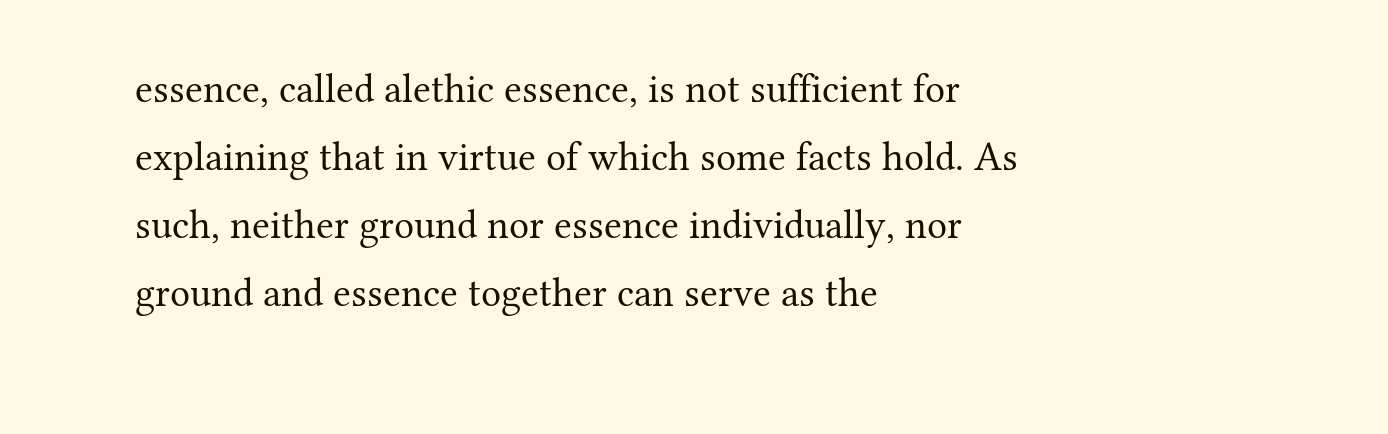essence, called alethic essence, is not sufficient for explaining that in virtue of which some facts hold. As such, neither ground nor essence individually, nor ground and essence together can serve as the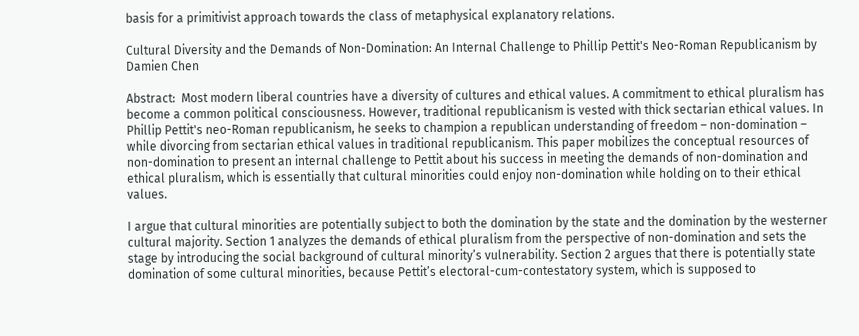basis for a primitivist approach towards the class of metaphysical explanatory relations.

Cultural Diversity and the Demands of Non-Domination: An Internal Challenge to Phillip Pettit's Neo-Roman Republicanism by Damien Chen

Abstract:  Most modern liberal countries have a diversity of cultures and ethical values. A commitment to ethical pluralism has become a common political consciousness. However, traditional republicanism is vested with thick sectarian ethical values. In Phillip Pettit's neo-Roman republicanism, he seeks to champion a republican understanding of freedom – non-domination – while divorcing from sectarian ethical values in traditional republicanism. This paper mobilizes the conceptual resources of non-domination to present an internal challenge to Pettit about his success in meeting the demands of non-domination and ethical pluralism, which is essentially that cultural minorities could enjoy non-domination while holding on to their ethical values.

I argue that cultural minorities are potentially subject to both the domination by the state and the domination by the westerner cultural majority. Section 1 analyzes the demands of ethical pluralism from the perspective of non-domination and sets the stage by introducing the social background of cultural minority’s vulnerability. Section 2 argues that there is potentially state domination of some cultural minorities, because Pettit’s electoral-cum-contestatory system, which is supposed to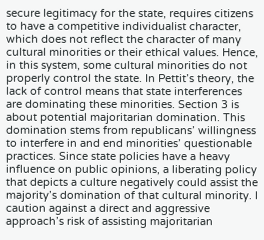secure legitimacy for the state, requires citizens to have a competitive individualist character, which does not reflect the character of many cultural minorities or their ethical values. Hence, in this system, some cultural minorities do not properly control the state. In Pettit’s theory, the lack of control means that state interferences are dominating these minorities. Section 3 is about potential majoritarian domination. This domination stems from republicans’ willingness to interfere in and end minorities’ questionable practices. Since state policies have a heavy influence on public opinions, a liberating policy that depicts a culture negatively could assist the majority’s domination of that cultural minority. I caution against a direct and aggressive approach’s risk of assisting majoritarian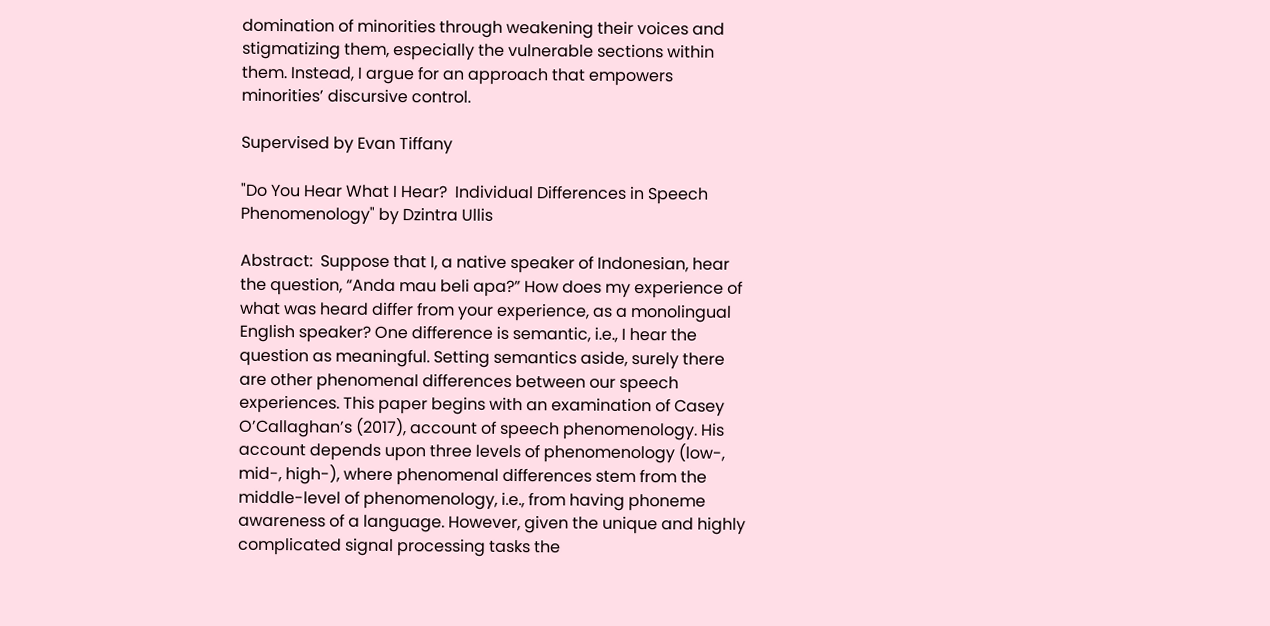domination of minorities through weakening their voices and stigmatizing them, especially the vulnerable sections within them. Instead, I argue for an approach that empowers minorities’ discursive control.

Supervised by Evan Tiffany

"Do You Hear What I Hear?  Individual Differences in Speech Phenomenology" by Dzintra Ullis

Abstract:  Suppose that I, a native speaker of Indonesian, hear the question, “Anda mau beli apa?” How does my experience of what was heard differ from your experience, as a monolingual English speaker? One difference is semantic, i.e., I hear the question as meaningful. Setting semantics aside, surely there are other phenomenal differences between our speech experiences. This paper begins with an examination of Casey O’Callaghan’s (2017), account of speech phenomenology. His account depends upon three levels of phenomenology (low-, mid-, high-), where phenomenal differences stem from the middle-level of phenomenology, i.e., from having phoneme awareness of a language. However, given the unique and highly complicated signal processing tasks the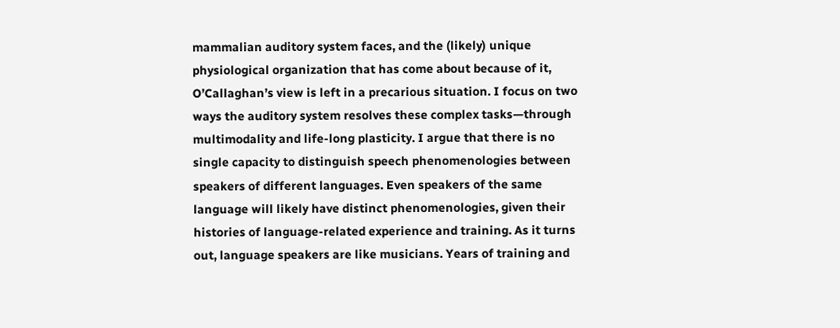mammalian auditory system faces, and the (likely) unique physiological organization that has come about because of it, O’Callaghan’s view is left in a precarious situation. I focus on two ways the auditory system resolves these complex tasks—through multimodality and life-long plasticity. I argue that there is no single capacity to distinguish speech phenomenologies between speakers of different languages. Even speakers of the same language will likely have distinct phenomenologies, given their histories of language-related experience and training. As it turns out, language speakers are like musicians. Years of training and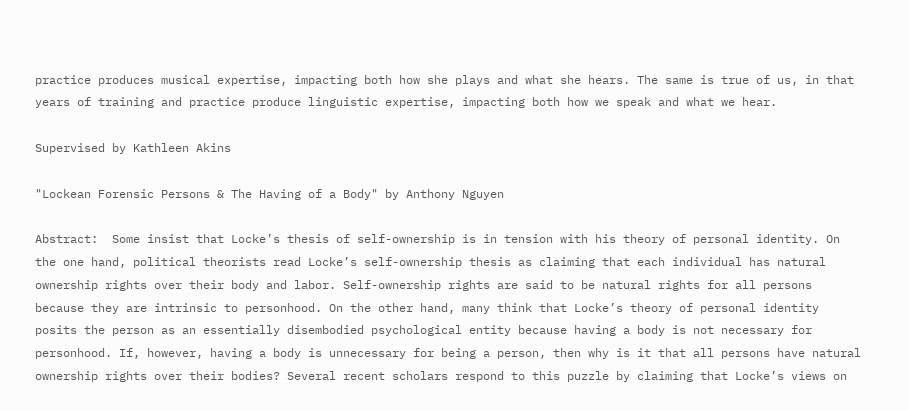practice produces musical expertise, impacting both how she plays and what she hears. The same is true of us, in that years of training and practice produce linguistic expertise, impacting both how we speak and what we hear.

Supervised by Kathleen Akins

"Lockean Forensic Persons & The Having of a Body" by Anthony Nguyen

Abstract:  Some insist that Locke’s thesis of self-ownership is in tension with his theory of personal identity. On the one hand, political theorists read Locke’s self-ownership thesis as claiming that each individual has natural ownership rights over their body and labor. Self-ownership rights are said to be natural rights for all persons because they are intrinsic to personhood. On the other hand, many think that Locke’s theory of personal identity posits the person as an essentially disembodied psychological entity because having a body is not necessary for personhood. If, however, having a body is unnecessary for being a person, then why is it that all persons have natural ownership rights over their bodies? Several recent scholars respond to this puzzle by claiming that Locke’s views on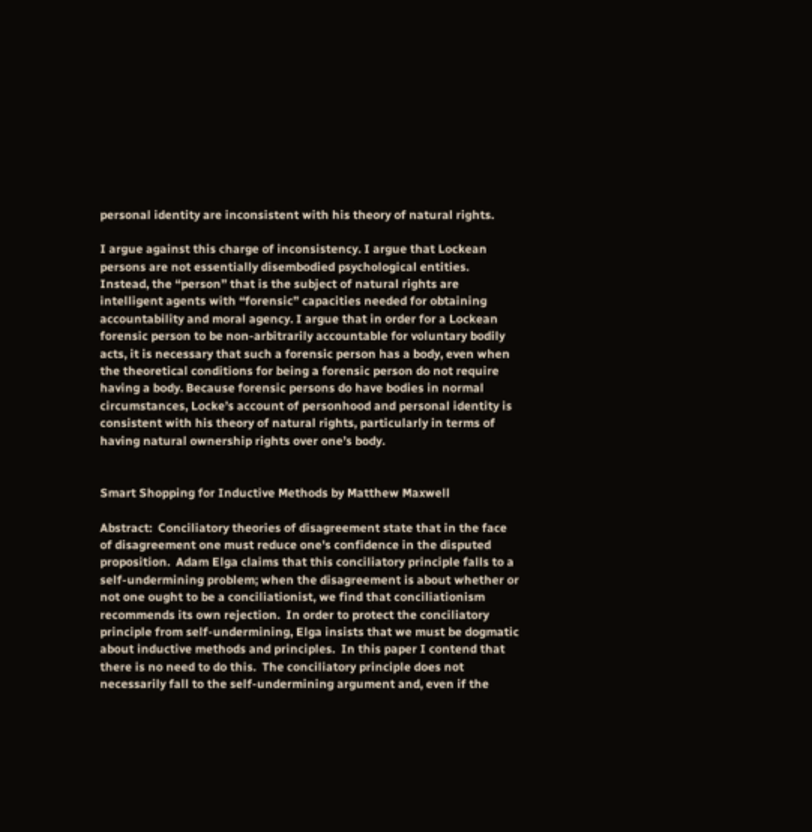personal identity are inconsistent with his theory of natural rights.

I argue against this charge of inconsistency. I argue that Lockean persons are not essentially disembodied psychological entities. Instead, the “person” that is the subject of natural rights are intelligent agents with “forensic” capacities needed for obtaining accountability and moral agency. I argue that in order for a Lockean forensic person to be non-arbitrarily accountable for voluntary bodily acts, it is necessary that such a forensic person has a body, even when the theoretical conditions for being a forensic person do not require having a body. Because forensic persons do have bodies in normal circumstances, Locke’s account of personhood and personal identity is consistent with his theory of natural rights, particularly in terms of having natural ownership rights over one’s body.


Smart Shopping for Inductive Methods by Matthew Maxwell

Abstract:  Conciliatory theories of disagreement state that in the face of disagreement one must reduce one's confidence in the disputed proposition.  Adam Elga claims that this conciliatory principle falls to a self-undermining problem; when the disagreement is about whether or not one ought to be a conciliationist, we find that conciliationism recommends its own rejection.  In order to protect the conciliatory principle from self-undermining, Elga insists that we must be dogmatic about inductive methods and principles.  In this paper I contend that there is no need to do this.  The conciliatory principle does not necessarily fall to the self-undermining argument and, even if the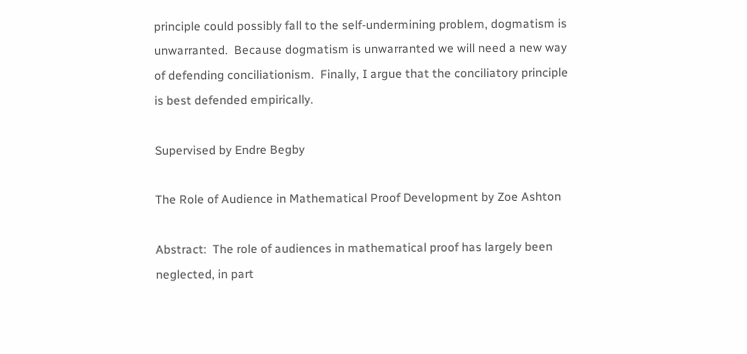principle could possibly fall to the self-undermining problem, dogmatism is unwarranted.  Because dogmatism is unwarranted we will need a new way of defending conciliationism.  Finally, I argue that the conciliatory principle is best defended empirically.

Supervised by Endre Begby

The Role of Audience in Mathematical Proof Development by Zoe Ashton

Abstract:  The role of audiences in mathematical proof has largely been neglected, in part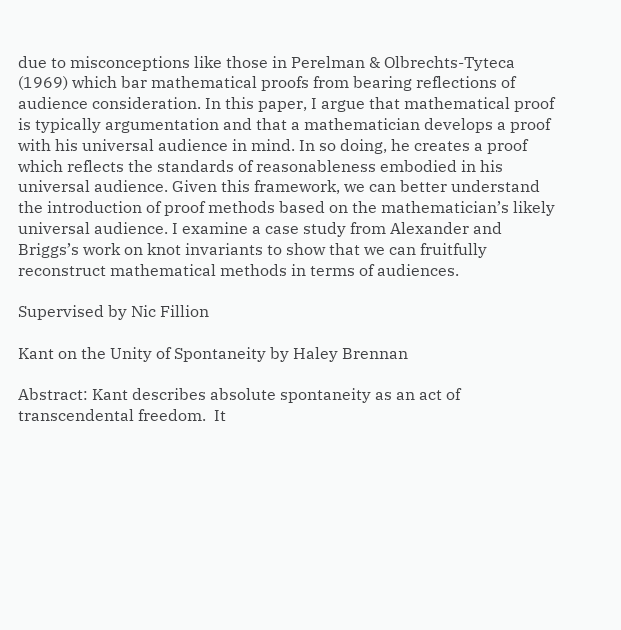due to misconceptions like those in Perelman & Olbrechts-Tyteca (1969) which bar mathematical proofs from bearing reflections of audience consideration. In this paper, I argue that mathematical proof is typically argumentation and that a mathematician develops a proof with his universal audience in mind. In so doing, he creates a proof which reflects the standards of reasonableness embodied in his universal audience. Given this framework, we can better understand the introduction of proof methods based on the mathematician’s likely universal audience. I examine a case study from Alexander and Briggs’s work on knot invariants to show that we can fruitfully reconstruct mathematical methods in terms of audiences.

Supervised by Nic Fillion

Kant on the Unity of Spontaneity by Haley Brennan

Abstract: Kant describes absolute spontaneity as an act of transcendental freedom.  It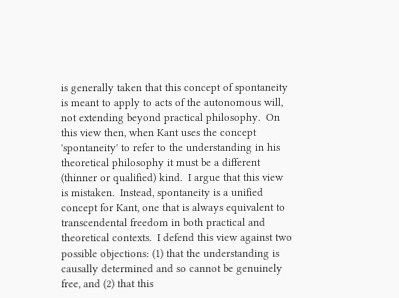is generally taken that this concept of spontaneity is meant to apply to acts of the autonomous will, not extending beyond practical philosophy.  On this view then, when Kant uses the concept 'spontaneity' to refer to the understanding in his theoretical philosophy it must be a different (thinner or qualified) kind.  I argue that this view is mistaken.  Instead, spontaneity is a unified concept for Kant, one that is always equivalent to transcendental freedom in both practical and theoretical contexts.  I defend this view against two possible objections: (1) that the understanding is causally determined and so cannot be genuinely free, and (2) that this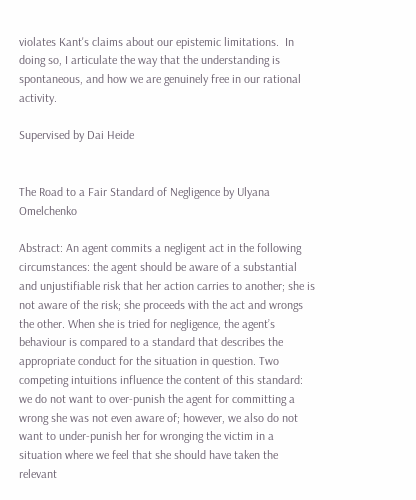violates Kant's claims about our epistemic limitations.  In doing so, I articulate the way that the understanding is spontaneous, and how we are genuinely free in our rational activity.

Supervised by Dai Heide


The Road to a Fair Standard of Negligence by Ulyana Omelchenko

Abstract: An agent commits a negligent act in the following circumstances: the agent should be aware of a substantial and unjustifiable risk that her action carries to another; she is not aware of the risk; she proceeds with the act and wrongs the other. When she is tried for negligence, the agent’s behaviour is compared to a standard that describes the appropriate conduct for the situation in question. Two competing intuitions influence the content of this standard: we do not want to over-punish the agent for committing a wrong she was not even aware of; however, we also do not want to under-punish her for wronging the victim in a situation where we feel that she should have taken the relevant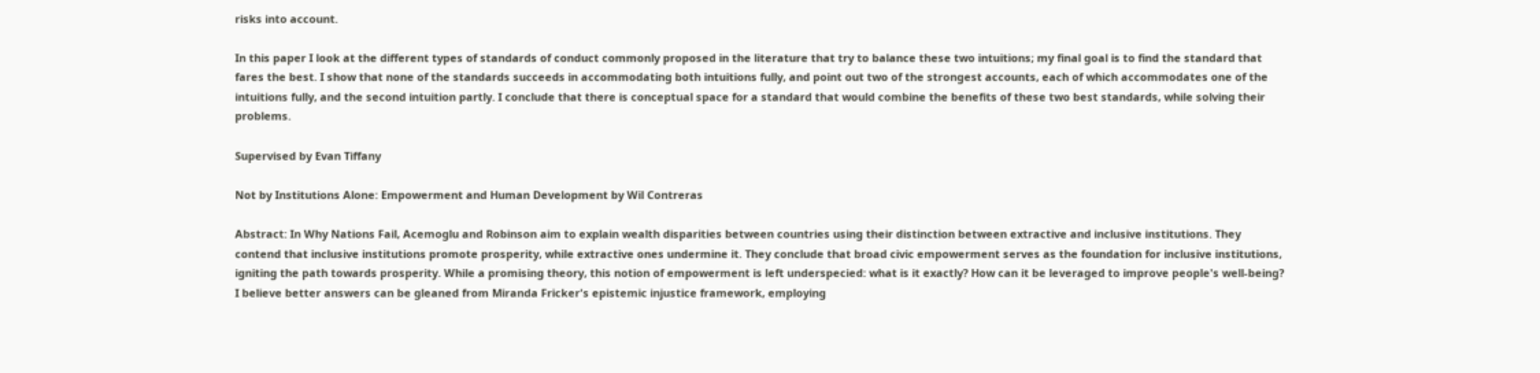risks into account.

In this paper I look at the different types of standards of conduct commonly proposed in the literature that try to balance these two intuitions; my final goal is to find the standard that fares the best. I show that none of the standards succeeds in accommodating both intuitions fully, and point out two of the strongest accounts, each of which accommodates one of the intuitions fully, and the second intuition partly. I conclude that there is conceptual space for a standard that would combine the benefits of these two best standards, while solving their problems.

Supervised by Evan Tiffany

Not by Institutions Alone: Empowerment and Human Development by Wil Contreras

Abstract: In Why Nations Fail, Acemoglu and Robinson aim to explain wealth disparities between countries using their distinction between extractive and inclusive institutions. They contend that inclusive institutions promote prosperity, while extractive ones undermine it. They conclude that broad civic empowerment serves as the foundation for inclusive institutions, igniting the path towards prosperity. While a promising theory, this notion of empowerment is left underspecied: what is it exactly? How can it be leveraged to improve people's well-being? I believe better answers can be gleaned from Miranda Fricker's epistemic injustice framework, employing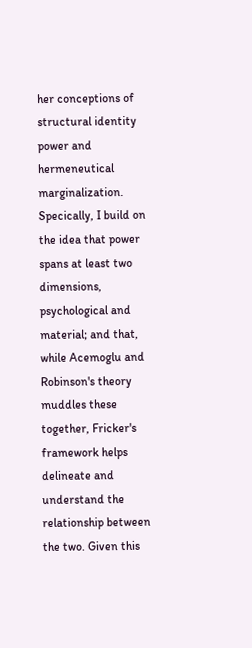her conceptions of structural identity power and hermeneutical marginalization. Specically, I build on the idea that power spans at least two dimensions, psychological and material; and that, while Acemoglu and Robinson's theory muddles these together, Fricker's framework helps delineate and understand the relationship between the two. Given this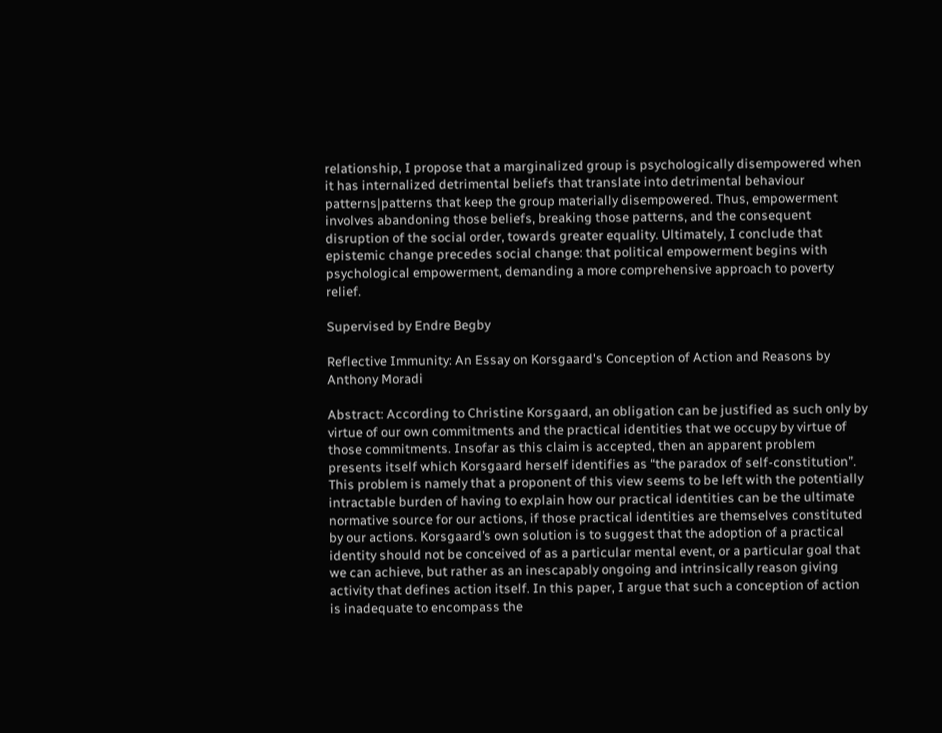relationship, I propose that a marginalized group is psychologically disempowered when it has internalized detrimental beliefs that translate into detrimental behaviour patterns|patterns that keep the group materially disempowered. Thus, empowerment involves abandoning those beliefs, breaking those patterns, and the consequent disruption of the social order, towards greater equality. Ultimately, I conclude that epistemic change precedes social change: that political empowerment begins with psychological empowerment, demanding a more comprehensive approach to poverty relief.

Supervised by Endre Begby

Reflective Immunity: An Essay on Korsgaard's Conception of Action and Reasons by Anthony Moradi

Abstract: According to Christine Korsgaard, an obligation can be justified as such only by virtue of our own commitments and the practical identities that we occupy by virtue of those commitments. Insofar as this claim is accepted, then an apparent problem presents itself which Korsgaard herself identifies as “the paradox of self-constitution”. This problem is namely that a proponent of this view seems to be left with the potentially intractable burden of having to explain how our practical identities can be the ultimate normative source for our actions, if those practical identities are themselves constituted by our actions. Korsgaard’s own solution is to suggest that the adoption of a practical identity should not be conceived of as a particular mental event, or a particular goal that we can achieve, but rather as an inescapably ongoing and intrinsically reason giving activity that defines action itself. In this paper, I argue that such a conception of action is inadequate to encompass the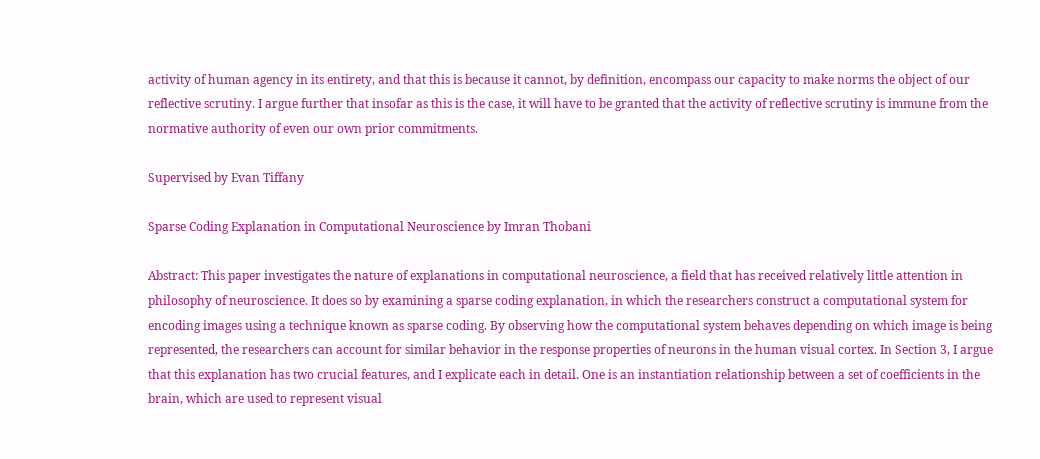activity of human agency in its entirety, and that this is because it cannot, by definition, encompass our capacity to make norms the object of our reflective scrutiny. I argue further that insofar as this is the case, it will have to be granted that the activity of reflective scrutiny is immune from the normative authority of even our own prior commitments.

Supervised by Evan Tiffany

Sparse Coding Explanation in Computational Neuroscience by Imran Thobani

Abstract: This paper investigates the nature of explanations in computational neuroscience, a field that has received relatively little attention in philosophy of neuroscience. It does so by examining a sparse coding explanation, in which the researchers construct a computational system for encoding images using a technique known as sparse coding. By observing how the computational system behaves depending on which image is being represented, the researchers can account for similar behavior in the response properties of neurons in the human visual cortex. In Section 3, I argue that this explanation has two crucial features, and I explicate each in detail. One is an instantiation relationship between a set of coefficients in the brain, which are used to represent visual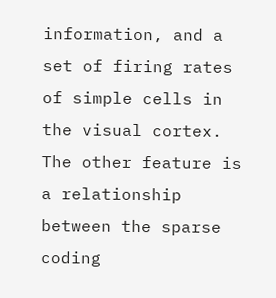information, and a set of firing rates of simple cells in the visual cortex. The other feature is a relationship between the sparse coding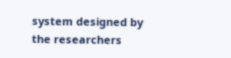system designed by the researchers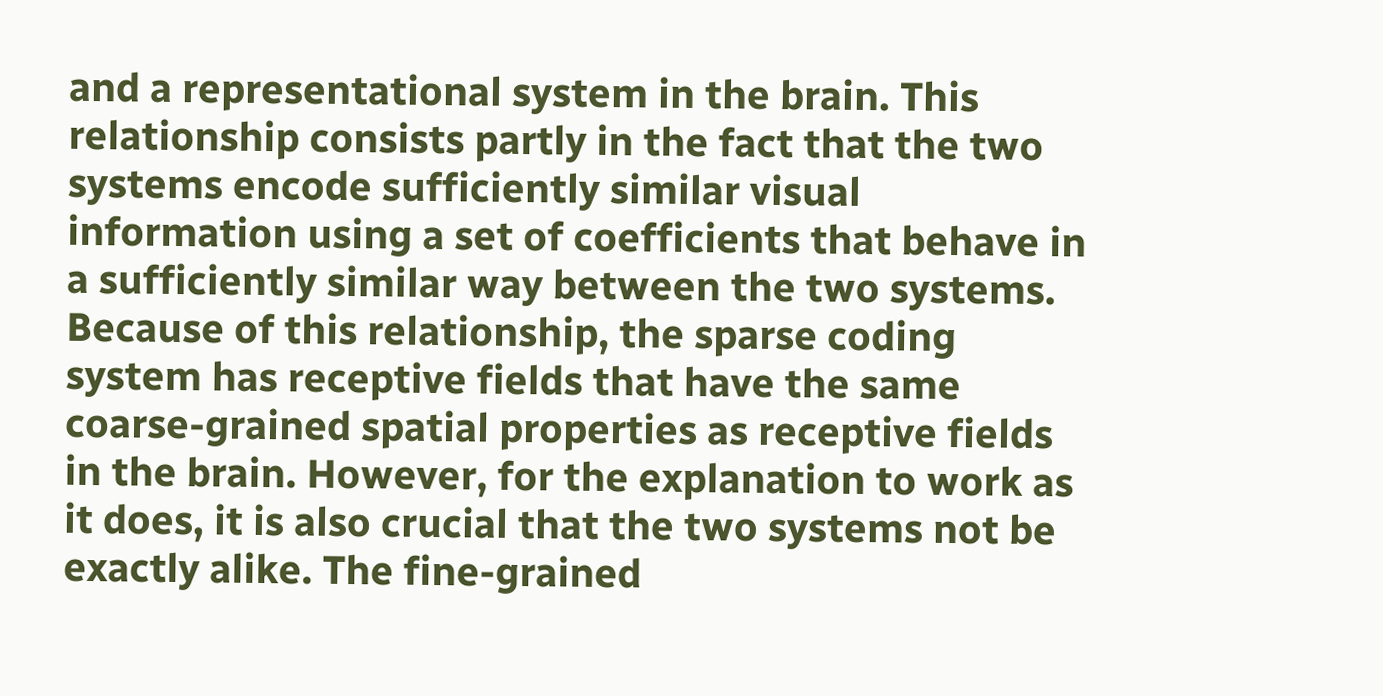and a representational system in the brain. This relationship consists partly in the fact that the two systems encode sufficiently similar visual information using a set of coefficients that behave in a sufficiently similar way between the two systems. Because of this relationship, the sparse coding system has receptive fields that have the same coarse-grained spatial properties as receptive fields in the brain. However, for the explanation to work as it does, it is also crucial that the two systems not be exactly alike. The fine-grained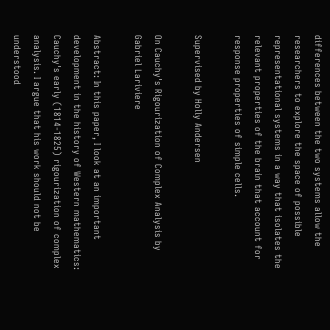differences between the two systems allow the researchers to explore the space of possible representational systems in a way that isolates the relevant properties of the brain that account for response properties of simple cells.

Supervised by Holly Andersen

On Cauchy's Rigourization of Complex Analysis by Gabriel Lariviere

Abstract: In this paper, I look at an important development in the history of Western mathematics: Cauchy's early (1814-1825) rigourization of complex analysis. I argue that his work should not be understood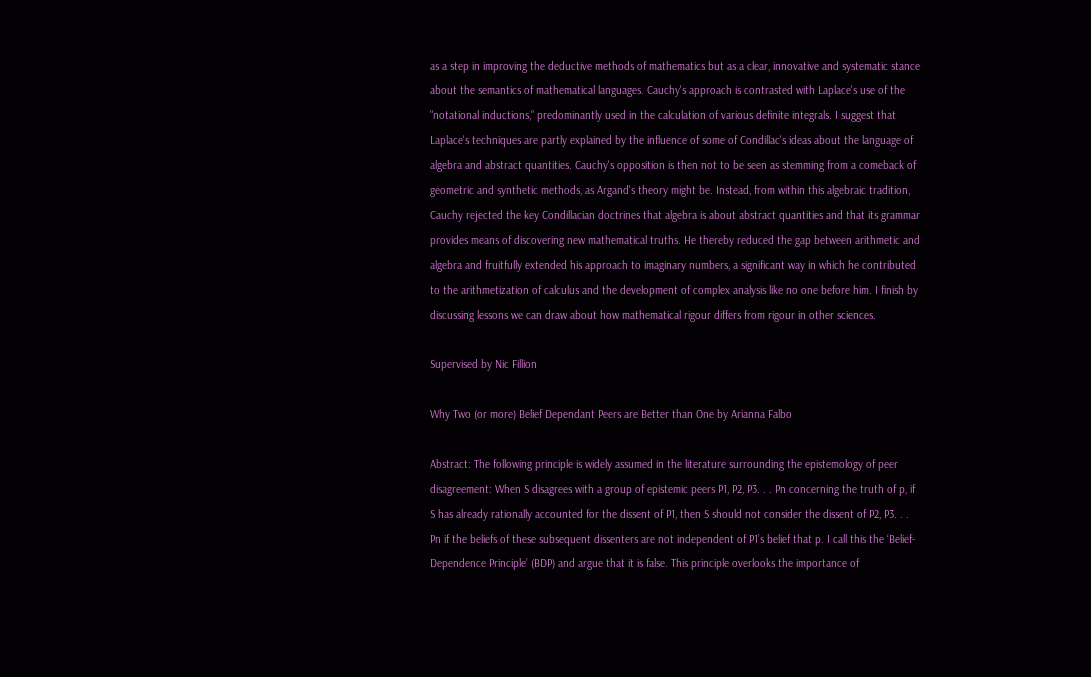as a step in improving the deductive methods of mathematics but as a clear, innovative and systematic stance about the semantics of mathematical languages. Cauchy's approach is contrasted with Laplace's use of the "notational inductions," predominantly used in the calculation of various definite integrals. I suggest that Laplace's techniques are partly explained by the influence of some of Condillac's ideas about the language of algebra and abstract quantities. Cauchy's opposition is then not to be seen as stemming from a comeback of geometric and synthetic methods, as Argand's theory might be. Instead, from within this algebraic tradition, Cauchy rejected the key Condillacian doctrines that algebra is about abstract quantities and that its grammar provides means of discovering new mathematical truths. He thereby reduced the gap between arithmetic and algebra and fruitfully extended his approach to imaginary numbers, a significant way in which he contributed to the arithmetization of calculus and the development of complex analysis like no one before him. I finish by discussing lessons we can draw about how mathematical rigour differs from rigour in other sciences.

Supervised by Nic Fillion

Why Two (or more) Belief Dependant Peers are Better than One by Arianna Falbo

Abstract: The following principle is widely assumed in the literature surrounding the epistemology of peer disagreement: When S disagrees with a group of epistemic peers P1, P2, P3. . . Pn concerning the truth of p, if S has already rationally accounted for the dissent of P1, then S should not consider the dissent of P2, P3. . . Pn if the beliefs of these subsequent dissenters are not independent of P1’s belief that p. I call this the ‘Belief-Dependence Principle’ (BDP) and argue that it is false. This principle overlooks the importance of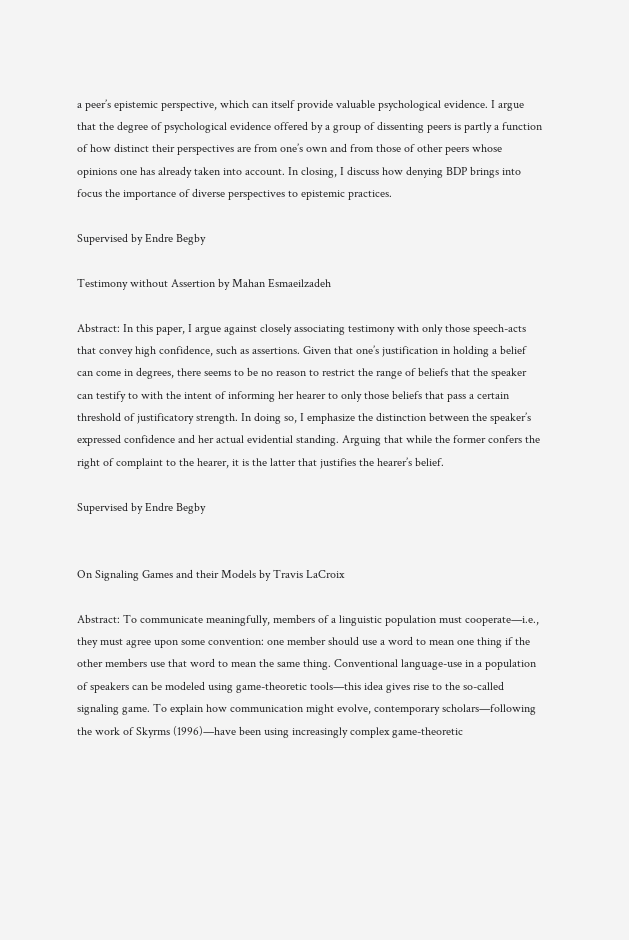a peer’s epistemic perspective, which can itself provide valuable psychological evidence. I argue that the degree of psychological evidence offered by a group of dissenting peers is partly a function of how distinct their perspectives are from one’s own and from those of other peers whose opinions one has already taken into account. In closing, I discuss how denying BDP brings into focus the importance of diverse perspectives to epistemic practices.

Supervised by Endre Begby

Testimony without Assertion by Mahan Esmaeilzadeh

Abstract: In this paper, I argue against closely associating testimony with only those speech-acts that convey high confidence, such as assertions. Given that one’s justification in holding a belief can come in degrees, there seems to be no reason to restrict the range of beliefs that the speaker can testify to with the intent of informing her hearer to only those beliefs that pass a certain threshold of justificatory strength. In doing so, I emphasize the distinction between the speaker’s expressed confidence and her actual evidential standing. Arguing that while the former confers the right of complaint to the hearer, it is the latter that justifies the hearer’s belief.

Supervised by Endre Begby


On Signaling Games and their Models by Travis LaCroix

Abstract: To communicate meaningfully, members of a linguistic population must cooperate—i.e., they must agree upon some convention: one member should use a word to mean one thing if the other members use that word to mean the same thing. Conventional language-use in a population of speakers can be modeled using game-theoretic tools—this idea gives rise to the so-called signaling game. To explain how communication might evolve, contemporary scholars—following the work of Skyrms (1996)—have been using increasingly complex game-theoretic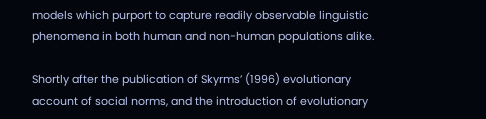models which purport to capture readily observable linguistic phenomena in both human and non-human populations alike.

Shortly after the publication of Skyrms’ (1996) evolutionary account of social norms, and the introduction of evolutionary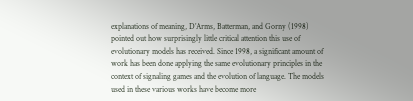explanations of meaning, D’Arms, Batterman, and Gorny (1998) pointed out how surprisingly little critical attention this use of evolutionary models has received. Since 1998, a significant amount of work has been done applying the same evolutionary principles in the context of signaling games and the evolution of language. The models used in these various works have become more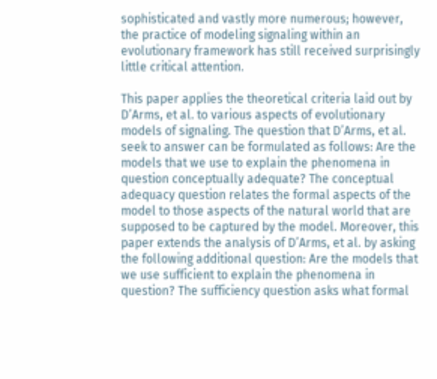sophisticated and vastly more numerous; however, the practice of modeling signaling within an evolutionary framework has still received surprisingly little critical attention.

This paper applies the theoretical criteria laid out by D’Arms, et al. to various aspects of evolutionary models of signaling. The question that D’Arms, et al. seek to answer can be formulated as follows: Are the models that we use to explain the phenomena in question conceptually adequate? The conceptual adequacy question relates the formal aspects of the model to those aspects of the natural world that are supposed to be captured by the model. Moreover, this paper extends the analysis of D’Arms, et al. by asking the following additional question: Are the models that we use sufficient to explain the phenomena in question? The sufficiency question asks what formal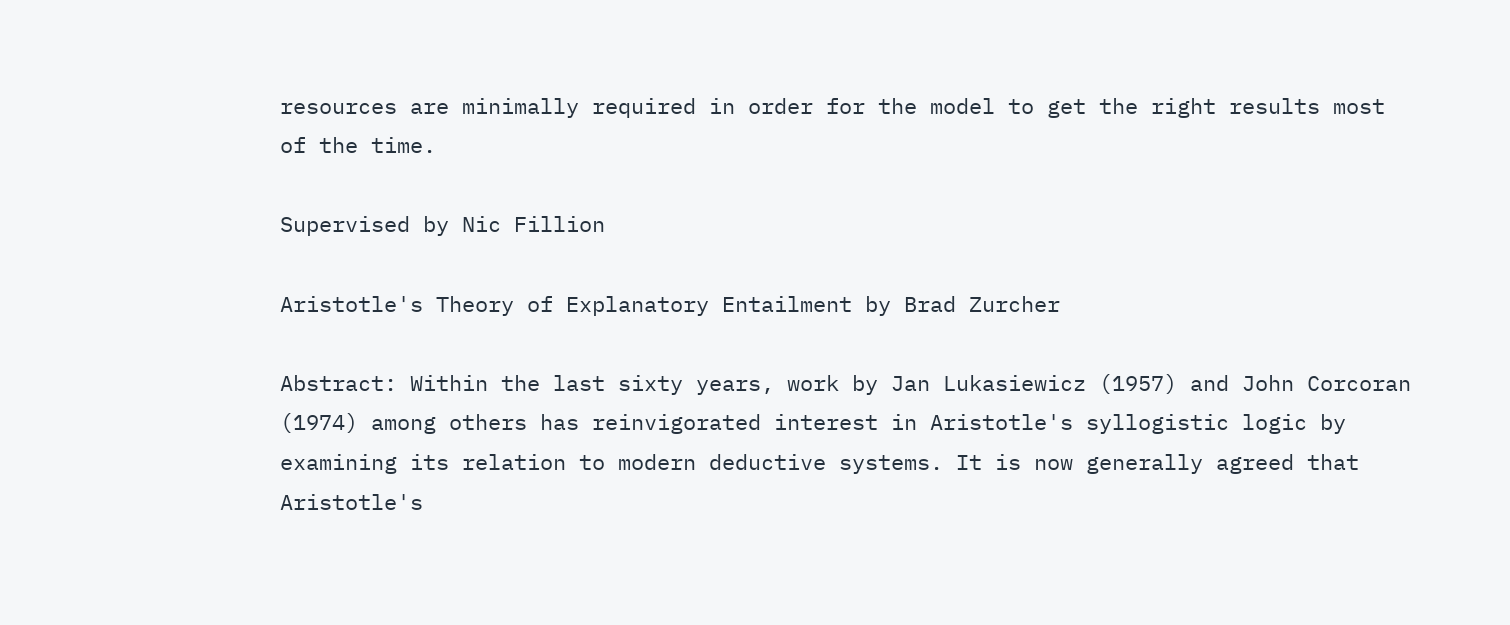resources are minimally required in order for the model to get the right results most of the time.

Supervised by Nic Fillion

Aristotle's Theory of Explanatory Entailment by Brad Zurcher

Abstract: Within the last sixty years, work by Jan Lukasiewicz (1957) and John Corcoran (1974) among others has reinvigorated interest in Aristotle's syllogistic logic by examining its relation to modern deductive systems. It is now generally agreed that Aristotle's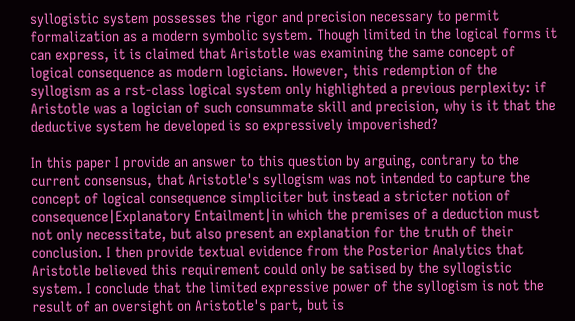syllogistic system possesses the rigor and precision necessary to permit formalization as a modern symbolic system. Though limited in the logical forms it can express, it is claimed that Aristotle was examining the same concept of logical consequence as modern logicians. However, this redemption of the syllogism as a rst-class logical system only highlighted a previous perplexity: if Aristotle was a logician of such consummate skill and precision, why is it that the deductive system he developed is so expressively impoverished?

In this paper I provide an answer to this question by arguing, contrary to the current consensus, that Aristotle's syllogism was not intended to capture the concept of logical consequence simpliciter but instead a stricter notion of consequence|Explanatory Entailment|in which the premises of a deduction must not only necessitate, but also present an explanation for the truth of their conclusion. I then provide textual evidence from the Posterior Analytics that Aristotle believed this requirement could only be satised by the syllogistic system. I conclude that the limited expressive power of the syllogism is not the result of an oversight on Aristotle's part, but is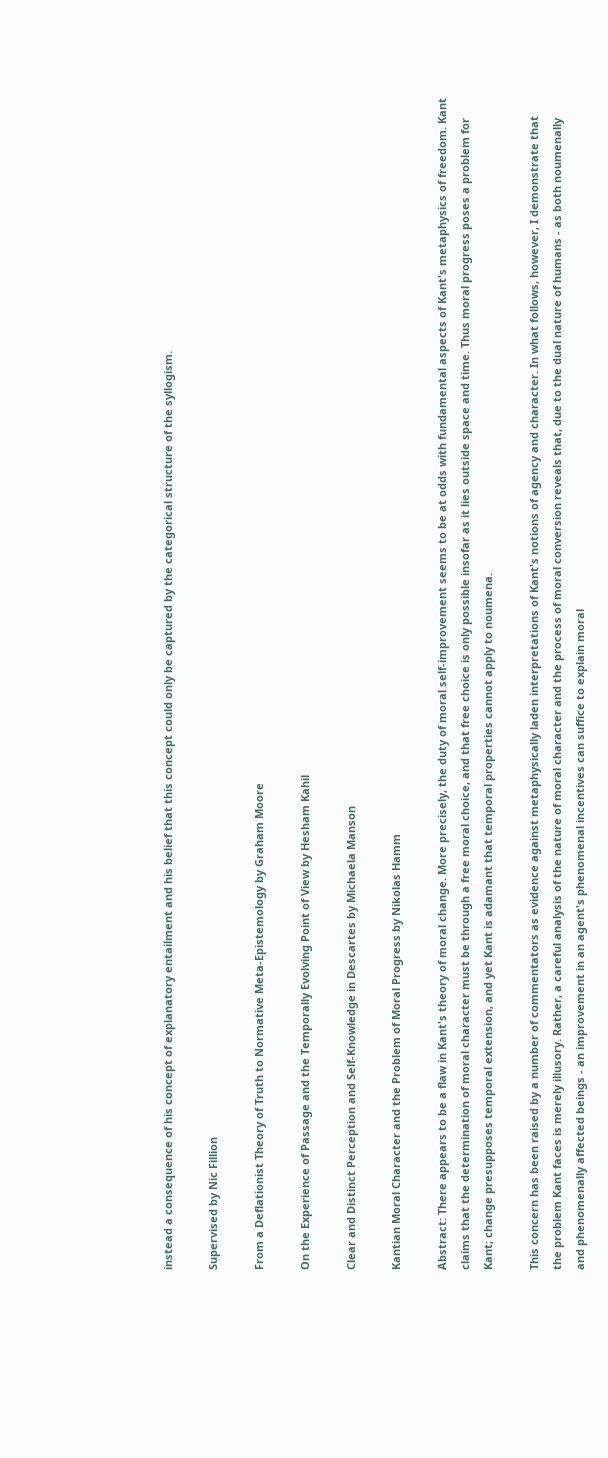instead a consequence of his concept of explanatory entailment and his belief that this concept could only be captured by the categorical structure of the syllogism.

Supervised by Nic Fillion

From a Deflationist Theory of Truth to Normative Meta-Epistemology by Graham Moore

On the Experience of Passage and the Temporally Evolving Point of View by Hesham Kahil

Clear and Distinct Perception and Self-Knowledge in Descartes by Michaela Manson

Kantian Moral Character and the Problem of Moral Progress by Nikolas Hamm

Abstract: There appears to be a flaw in Kant's theory of moral change. More precisely, the duty of moral self-improvement seems to be at odds with fundamental aspects of Kant's metaphysics of freedom. Kant claims that the determination of moral character must be through a free moral choice, and that free choice is only possible insofar as it lies outside space and time. Thus moral progress poses a problem for Kant; change presupposes temporal extension, and yet Kant is adamant that temporal properties cannot apply to noumena.

This concern has been raised by a number of commentators as evidence against metaphysically laden interpretations of Kant's notions of agency and character. In what follows, however, I demonstrate that the problem Kant faces is merely illusory. Rather, a careful analysis of the nature of moral character and the process of moral conversion reveals that, due to the dual nature of humans - as both noumenally and phenomenally affected beings - an improvement in an agent's phenomenal incentives can suffice to explain moral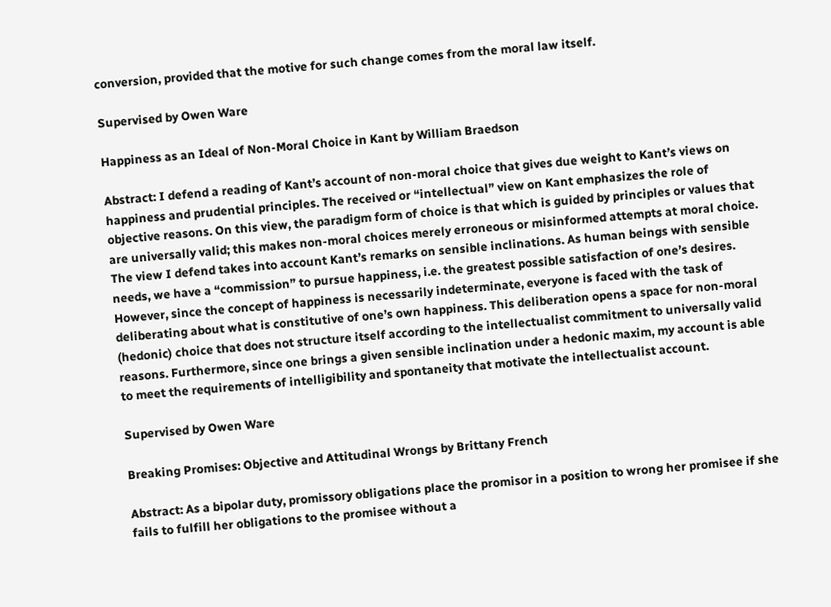conversion, provided that the motive for such change comes from the moral law itself.

Supervised by Owen Ware

Happiness as an Ideal of Non-Moral Choice in Kant by William Braedson

Abstract: I defend a reading of Kant’s account of non-moral choice that gives due weight to Kant’s views on happiness and prudential principles. The received or “intellectual” view on Kant emphasizes the role of objective reasons. On this view, the paradigm form of choice is that which is guided by principles or values that are universally valid; this makes non-moral choices merely erroneous or misinformed attempts at moral choice. The view I defend takes into account Kant’s remarks on sensible inclinations. As human beings with sensible needs, we have a “commission” to pursue happiness, i.e. the greatest possible satisfaction of one’s desires. However, since the concept of happiness is necessarily indeterminate, everyone is faced with the task of deliberating about what is constitutive of one’s own happiness. This deliberation opens a space for non-moral (hedonic) choice that does not structure itself according to the intellectualist commitment to universally valid reasons. Furthermore, since one brings a given sensible inclination under a hedonic maxim, my account is able to meet the requirements of intelligibility and spontaneity that motivate the intellectualist account.

Supervised by Owen Ware

Breaking Promises: Objective and Attitudinal Wrongs by Brittany French

Abstract: As a bipolar duty, promissory obligations place the promisor in a position to wrong her promisee if she fails to fulfill her obligations to the promisee without a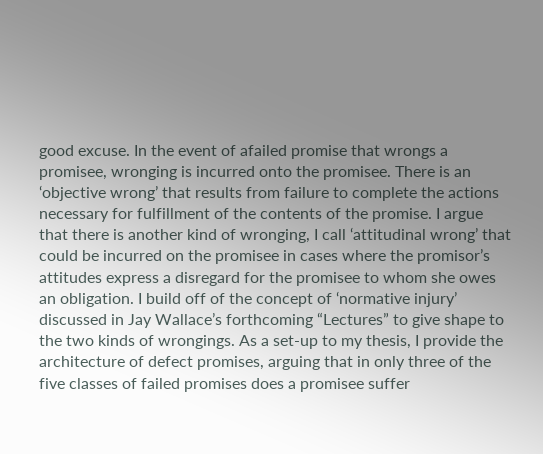good excuse. In the event of afailed promise that wrongs a promisee, wronging is incurred onto the promisee. There is an ‘objective wrong’ that results from failure to complete the actions necessary for fulfillment of the contents of the promise. I argue that there is another kind of wronging, I call ‘attitudinal wrong’ that could be incurred on the promisee in cases where the promisor’s attitudes express a disregard for the promisee to whom she owes an obligation. I build off of the concept of ‘normative injury’ discussed in Jay Wallace’s forthcoming “Lectures” to give shape to the two kinds of wrongings. As a set-up to my thesis, I provide the architecture of defect promises, arguing that in only three of the five classes of failed promises does a promisee suffer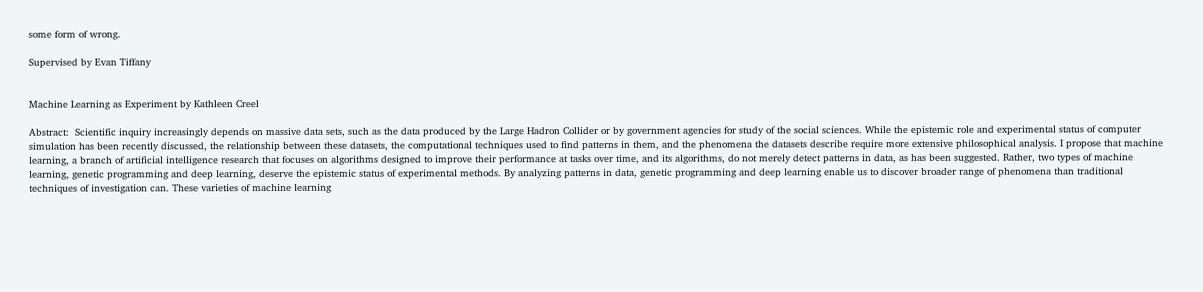some form of wrong.

Supervised by Evan Tiffany


Machine Learning as Experiment by Kathleen Creel

Abstract:  Scientific inquiry increasingly depends on massive data sets, such as the data produced by the Large Hadron Collider or by government agencies for study of the social sciences. While the epistemic role and experimental status of computer simulation has been recently discussed, the relationship between these datasets, the computational techniques used to find patterns in them, and the phenomena the datasets describe require more extensive philosophical analysis. I propose that machine learning, a branch of artificial intelligence research that focuses on algorithms designed to improve their performance at tasks over time, and its algorithms, do not merely detect patterns in data, as has been suggested. Rather, two types of machine learning, genetic programming and deep learning, deserve the epistemic status of experimental methods. By analyzing patterns in data, genetic programming and deep learning enable us to discover broader range of phenomena than traditional techniques of investigation can. These varieties of machine learning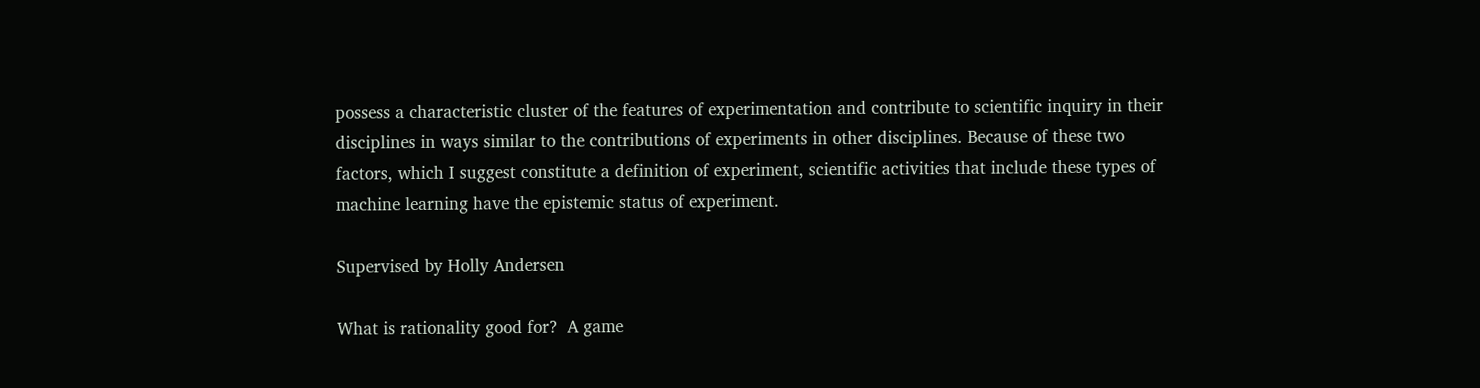possess a characteristic cluster of the features of experimentation and contribute to scientific inquiry in their disciplines in ways similar to the contributions of experiments in other disciplines. Because of these two factors, which I suggest constitute a definition of experiment, scientific activities that include these types of machine learning have the epistemic status of experiment.

Supervised by Holly Andersen

What is rationality good for?  A game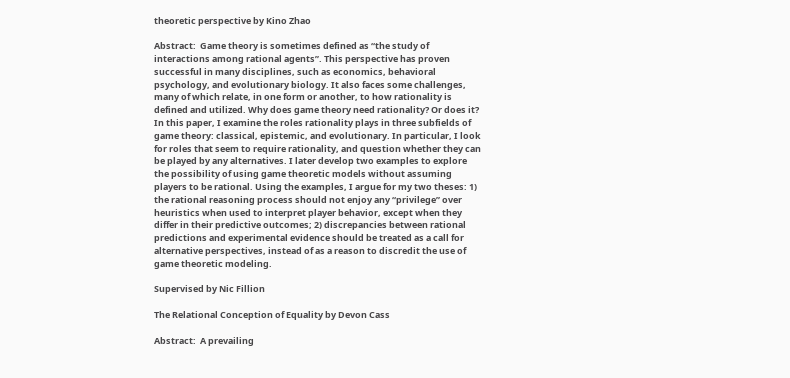theoretic perspective by Kino Zhao

Abstract:  Game theory is sometimes defined as “the study of interactions among rational agents”. This perspective has proven successful in many disciplines, such as economics, behavioral psychology, and evolutionary biology. It also faces some challenges, many of which relate, in one form or another, to how rationality is defined and utilized. Why does game theory need rationality? Or does it? In this paper, I examine the roles rationality plays in three subfields of game theory: classical, epistemic, and evolutionary. In particular, I look for roles that seem to require rationality, and question whether they can be played by any alternatives. I later develop two examples to explore the possibility of using game theoretic models without assuming players to be rational. Using the examples, I argue for my two theses: 1) the rational reasoning process should not enjoy any “privilege” over heuristics when used to interpret player behavior, except when they differ in their predictive outcomes; 2) discrepancies between rational predictions and experimental evidence should be treated as a call for alternative perspectives, instead of as a reason to discredit the use of game theoretic modeling.

Supervised by Nic Fillion

The Relational Conception of Equality by Devon Cass

Abstract:  A prevailing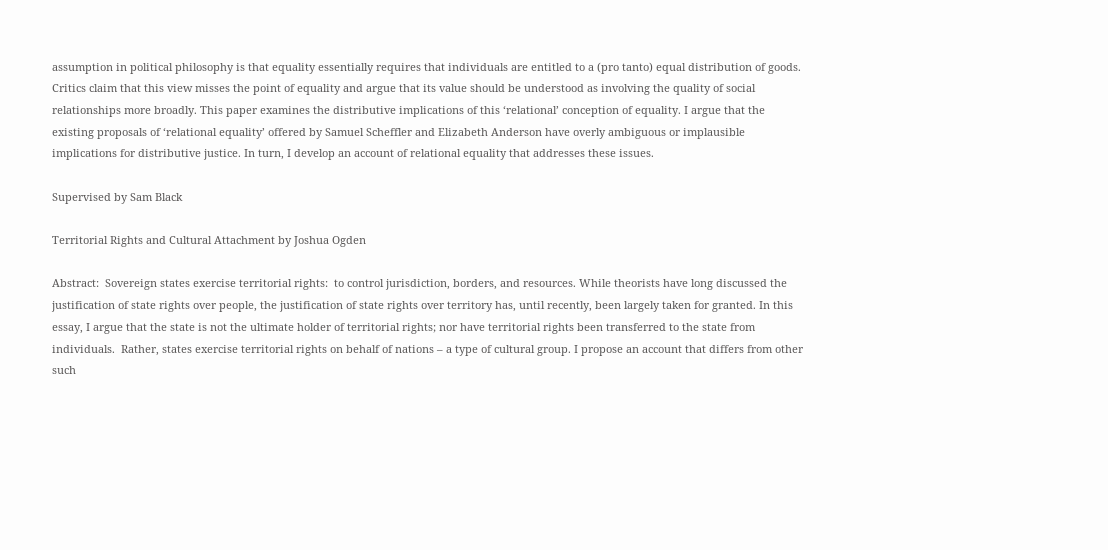assumption in political philosophy is that equality essentially requires that individuals are entitled to a (pro tanto) equal distribution of goods. Critics claim that this view misses the point of equality and argue that its value should be understood as involving the quality of social relationships more broadly. This paper examines the distributive implications of this ‘relational’ conception of equality. I argue that the existing proposals of ‘relational equality’ offered by Samuel Scheffler and Elizabeth Anderson have overly ambiguous or implausible implications for distributive justice. In turn, I develop an account of relational equality that addresses these issues.

Supervised by Sam Black

Territorial Rights and Cultural Attachment by Joshua Ogden

Abstract:  Sovereign states exercise territorial rights:  to control jurisdiction, borders, and resources. While theorists have long discussed the justification of state rights over people, the justification of state rights over territory has, until recently, been largely taken for granted. In this essay, I argue that the state is not the ultimate holder of territorial rights; nor have territorial rights been transferred to the state from individuals.  Rather, states exercise territorial rights on behalf of nations – a type of cultural group. I propose an account that differs from other such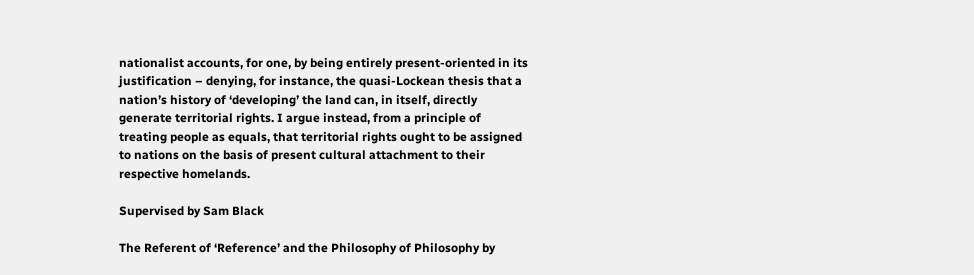nationalist accounts, for one, by being entirely present-oriented in its justification – denying, for instance, the quasi-Lockean thesis that a nation’s history of ‘developing’ the land can, in itself, directly generate territorial rights. I argue instead, from a principle of treating people as equals, that territorial rights ought to be assigned to nations on the basis of present cultural attachment to their respective homelands.

Supervised by Sam Black

The Referent of ‘Reference’ and the Philosophy of Philosophy by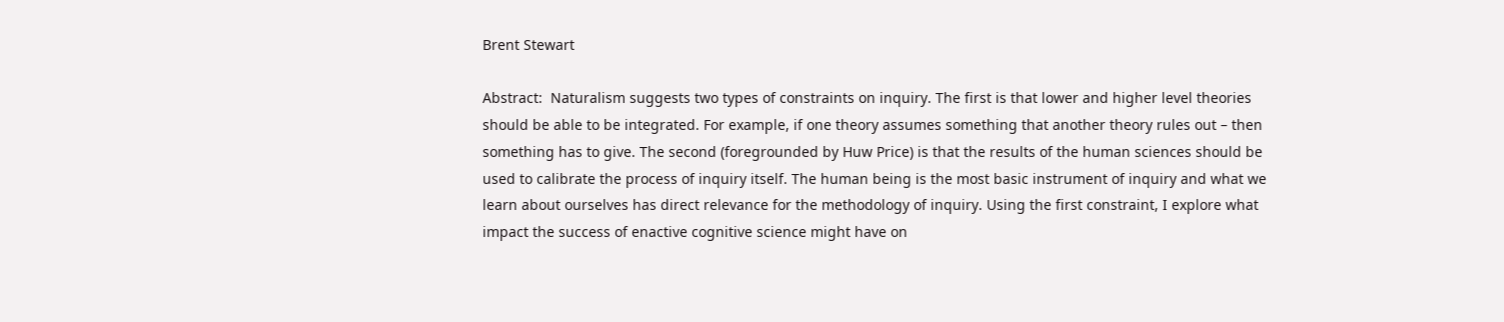Brent Stewart

Abstract:  Naturalism suggests two types of constraints on inquiry. The first is that lower and higher level theories should be able to be integrated. For example, if one theory assumes something that another theory rules out – then something has to give. The second (foregrounded by Huw Price) is that the results of the human sciences should be used to calibrate the process of inquiry itself. The human being is the most basic instrument of inquiry and what we learn about ourselves has direct relevance for the methodology of inquiry. Using the first constraint, I explore what impact the success of enactive cognitive science might have on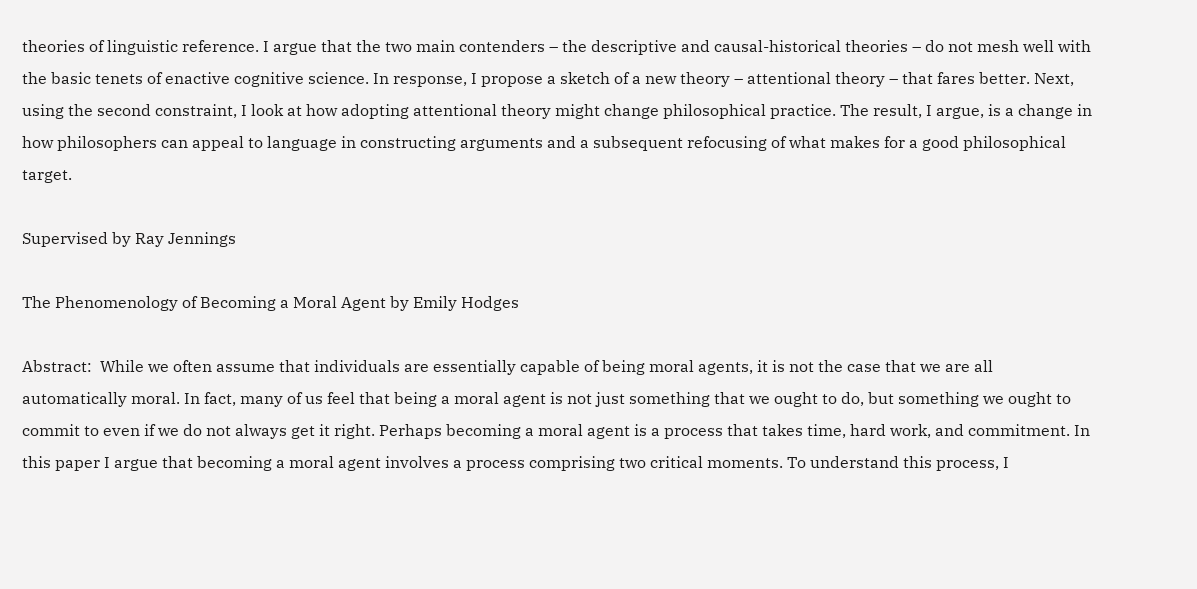theories of linguistic reference. I argue that the two main contenders – the descriptive and causal-historical theories – do not mesh well with the basic tenets of enactive cognitive science. In response, I propose a sketch of a new theory – attentional theory – that fares better. Next, using the second constraint, I look at how adopting attentional theory might change philosophical practice. The result, I argue, is a change in how philosophers can appeal to language in constructing arguments and a subsequent refocusing of what makes for a good philosophical target.

Supervised by Ray Jennings

The Phenomenology of Becoming a Moral Agent by Emily Hodges

Abstract:  While we often assume that individuals are essentially capable of being moral agents, it is not the case that we are all automatically moral. In fact, many of us feel that being a moral agent is not just something that we ought to do, but something we ought to commit to even if we do not always get it right. Perhaps becoming a moral agent is a process that takes time, hard work, and commitment. In this paper I argue that becoming a moral agent involves a process comprising two critical moments. To understand this process, I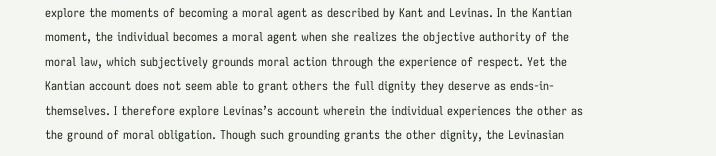explore the moments of becoming a moral agent as described by Kant and Levinas. In the Kantian moment, the individual becomes a moral agent when she realizes the objective authority of the moral law, which subjectively grounds moral action through the experience of respect. Yet the Kantian account does not seem able to grant others the full dignity they deserve as ends-in-themselves. I therefore explore Levinas’s account wherein the individual experiences the other as the ground of moral obligation. Though such grounding grants the other dignity, the Levinasian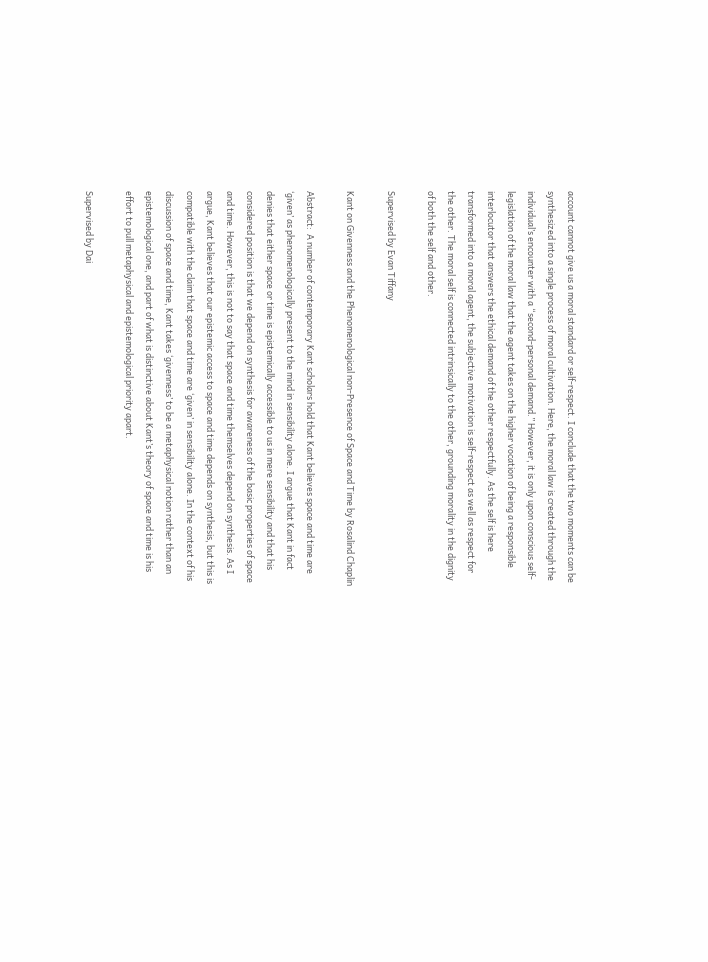account cannot give us a moral standard or self-respect. I conclude that the two moments can be synthesized into a single process of moral cultivation. Here, the moral law is created through the individual’s encounter with a “second-personal demand.” However, it is only upon conscious self-legislation of the moral law that the agent takes on the higher vocation of being a responsible interlocutor that answers the ethical demand of the other respectfully. As the self is here transformed into a moral agent, the subjective motivation is self-respect as well as respect for the other. The moral self is connected intrinsically to the other, grounding morality in the dignity of both the self and other.

Supervised by Evan Tiffany

Kant on Givenness and the Phenomenological non-Presence of Space and Time by Rosalind Chaplin

Abstract:  A number of contemporary Kant scholars hold that Kant believes space and time are ‘given’ as phenomenologically present to the mind in sensibility alone. I argue that Kant in fact denies that either space or time is epistemically accessible to us in mere sensibility and that his considered position is that we depend on synthesis for awareness of the basic properties of space and time. However, this is not to say that space and time themselves depend on synthesis. As I argue, Kant believes that our epistemic access to space and time depends on synthesis, but this is compatible with the claim that space and time are ‘given’ in sensibility alone. In the context of his discussion of space and time, Kant takes ‘givenness’ to be a metaphysical notion rather than an epistemological one, and part of what is distinctive about Kant’s theory of space and time is his effort to pull metaphysical and epistemological priority apart.

Supervised by Dai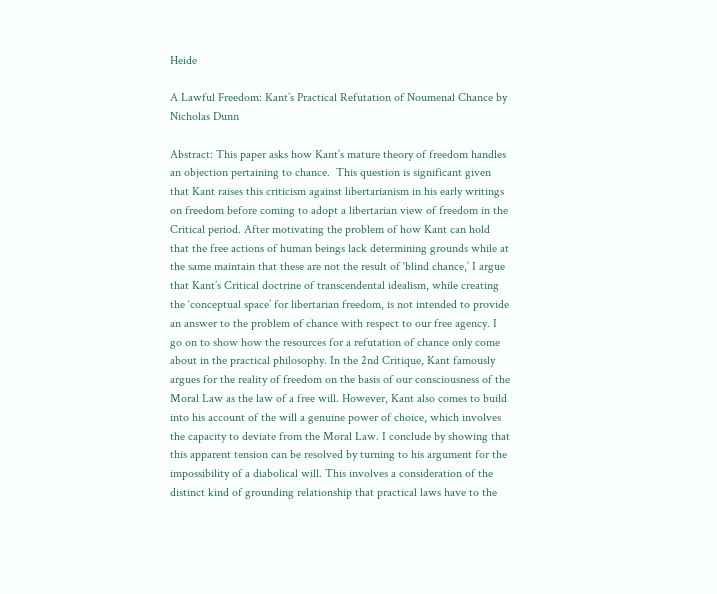Heide

A Lawful Freedom: Kant’s Practical Refutation of Noumenal Chance by Nicholas Dunn

Abstract: This paper asks how Kant’s mature theory of freedom handles an objection pertaining to chance.  This question is significant given that Kant raises this criticism against libertarianism in his early writings on freedom before coming to adopt a libertarian view of freedom in the Critical period. After motivating the problem of how Kant can hold that the free actions of human beings lack determining grounds while at the same maintain that these are not the result of ‘blind chance,’ I argue that Kant’s Critical doctrine of transcendental idealism, while creating the ‘conceptual space’ for libertarian freedom, is not intended to provide an answer to the problem of chance with respect to our free agency. I go on to show how the resources for a refutation of chance only come about in the practical philosophy. In the 2nd Critique, Kant famously argues for the reality of freedom on the basis of our consciousness of the Moral Law as the law of a free will. However, Kant also comes to build into his account of the will a genuine power of choice, which involves the capacity to deviate from the Moral Law. I conclude by showing that this apparent tension can be resolved by turning to his argument for the impossibility of a diabolical will. This involves a consideration of the distinct kind of grounding relationship that practical laws have to the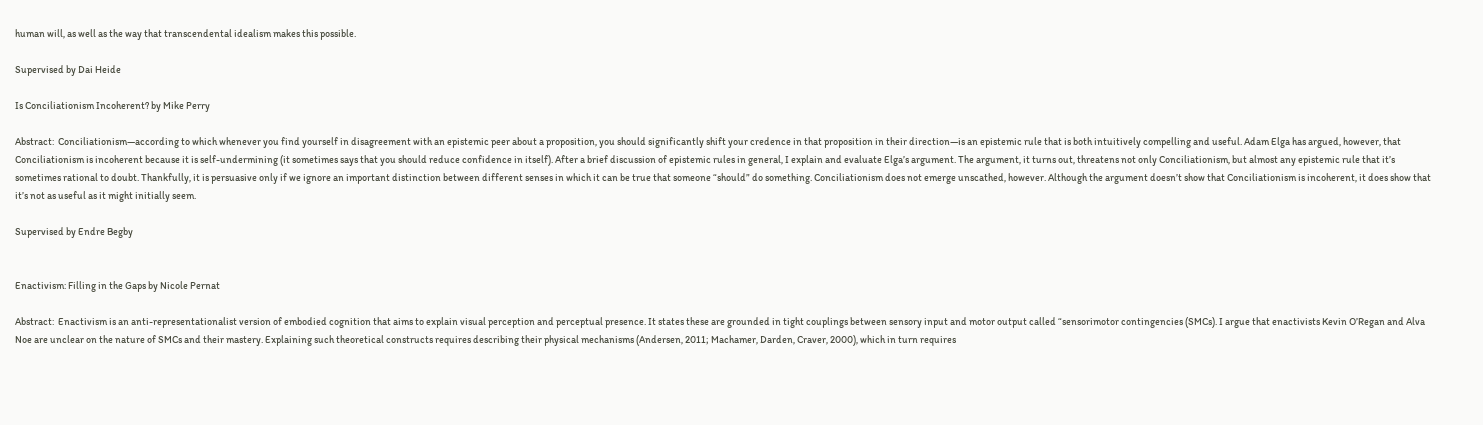human will, as well as the way that transcendental idealism makes this possible.

Supervised by Dai Heide

Is Conciliationism Incoherent? by Mike Perry

Abstract:  Conciliationism—according to which whenever you find yourself in disagreement with an epistemic peer about a proposition, you should significantly shift your credence in that proposition in their direction—is an epistemic rule that is both intuitively compelling and useful. Adam Elga has argued, however, that Conciliationism is incoherent because it is self-undermining (it sometimes says that you should reduce confidence in itself). After a brief discussion of epistemic rules in general, I explain and evaluate Elga’s argument. The argument, it turns out, threatens not only Conciliationism, but almost any epistemic rule that it’s sometimes rational to doubt. Thankfully, it is persuasive only if we ignore an important distinction between different senses in which it can be true that someone “should” do something. Conciliationism does not emerge unscathed, however. Although the argument doesn’t show that Conciliationism is incoherent, it does show that it’s not as useful as it might initially seem.

Supervised by Endre Begby


Enactivism: Filling in the Gaps by Nicole Pernat

Abstract:  Enactivism is an anti-representationalist version of embodied cognition that aims to explain visual perception and perceptual presence. It states these are grounded in tight couplings between sensory input and motor output called “sensorimotor contingencies (SMCs). I argue that enactivists Kevin O’Regan and Alva Noe are unclear on the nature of SMCs and their mastery. Explaining such theoretical constructs requires describing their physical mechanisms (Andersen, 2011; Machamer, Darden, Craver, 2000), which in turn requires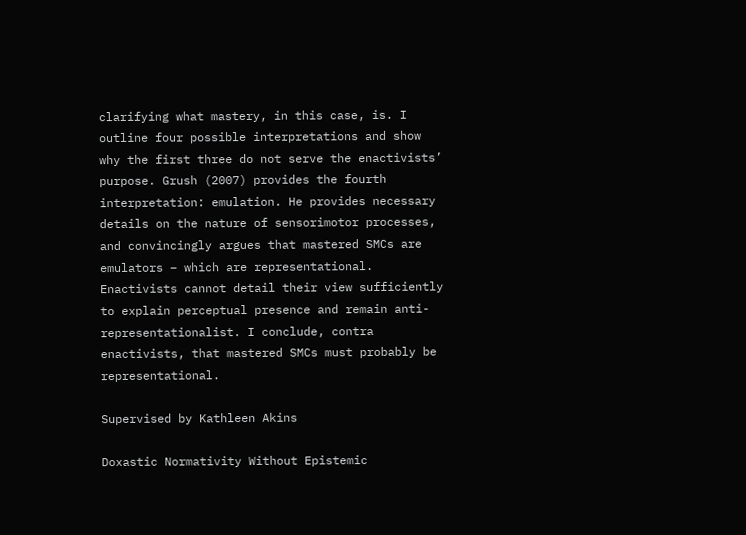clarifying what mastery, in this case, is. I outline four possible interpretations and show why the first three do not serve the enactivists’ purpose. Grush (2007) provides the fourth interpretation: emulation. He provides necessary details on the nature of sensorimotor processes, and convincingly argues that mastered SMCs are emulators – which are representational. Enactivists cannot detail their view sufficiently to explain perceptual presence and remain anti-representationalist. I conclude, contra enactivists, that mastered SMCs must probably be representational.

Supervised by Kathleen Akins

Doxastic Normativity Without Epistemic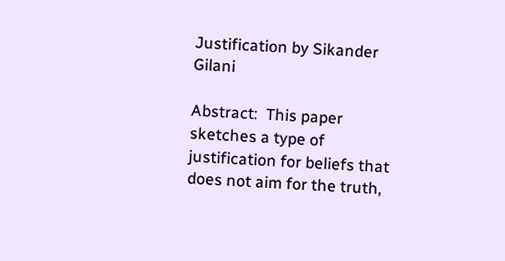Justification by Sikander Gilani

Abstract:  This paper sketches a type of justification for beliefs that does not aim for the truth,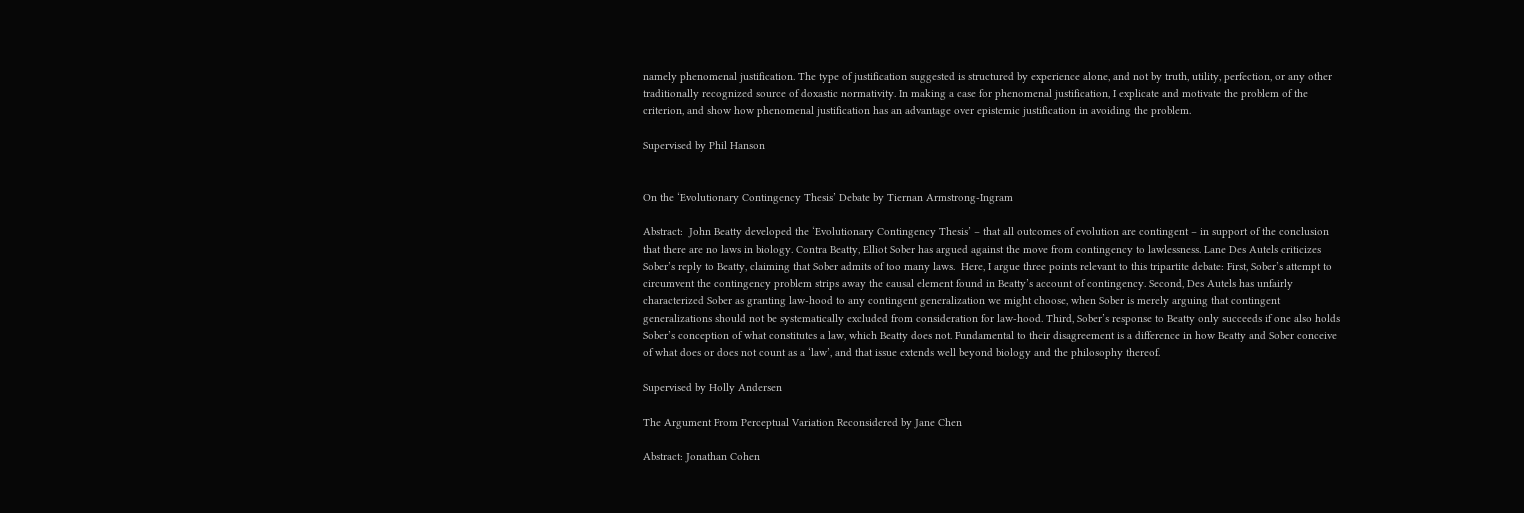namely phenomenal justification. The type of justification suggested is structured by experience alone, and not by truth, utility, perfection, or any other traditionally recognized source of doxastic normativity. In making a case for phenomenal justification, I explicate and motivate the problem of the criterion, and show how phenomenal justification has an advantage over epistemic justification in avoiding the problem.

Supervised by Phil Hanson


On the ‘Evolutionary Contingency Thesis’ Debate by Tiernan Armstrong-Ingram

Abstract:  John Beatty developed the ‘Evolutionary Contingency Thesis’ – that all outcomes of evolution are contingent – in support of the conclusion that there are no laws in biology. Contra Beatty, Elliot Sober has argued against the move from contingency to lawlessness. Lane Des Autels criticizes Sober’s reply to Beatty, claiming that Sober admits of too many laws.  Here, I argue three points relevant to this tripartite debate: First, Sober’s attempt to circumvent the contingency problem strips away the causal element found in Beatty’s account of contingency. Second, Des Autels has unfairly characterized Sober as granting law-hood to any contingent generalization we might choose, when Sober is merely arguing that contingent generalizations should not be systematically excluded from consideration for law-hood. Third, Sober’s response to Beatty only succeeds if one also holds Sober’s conception of what constitutes a law, which Beatty does not. Fundamental to their disagreement is a difference in how Beatty and Sober conceive of what does or does not count as a ‘law’, and that issue extends well beyond biology and the philosophy thereof.

Supervised by Holly Andersen

The Argument From Perceptual Variation Reconsidered by Jane Chen

Abstract: Jonathan Cohen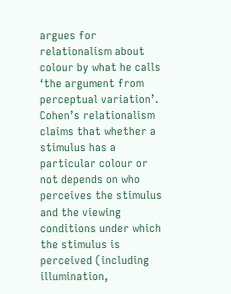argues for relationalism about colour by what he calls ‘the argument from perceptual variation’. Cohen’s relationalism claims that whether a stimulus has a particular colour or not depends on who perceives the stimulus and the viewing conditions under which the stimulus is perceived (including illumination,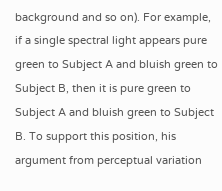background and so on). For example, if a single spectral light appears pure green to Subject A and bluish green to Subject B, then it is pure green to Subject A and bluish green to Subject B. To support this position, his argument from perceptual variation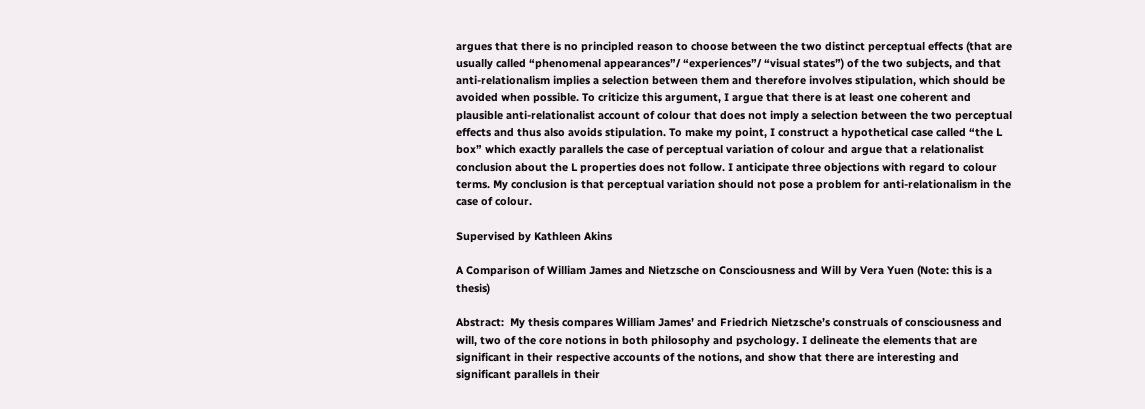argues that there is no principled reason to choose between the two distinct perceptual effects (that are usually called “phenomenal appearances”/ “experiences”/ “visual states”) of the two subjects, and that anti-relationalism implies a selection between them and therefore involves stipulation, which should be avoided when possible. To criticize this argument, I argue that there is at least one coherent and plausible anti-relationalist account of colour that does not imply a selection between the two perceptual effects and thus also avoids stipulation. To make my point, I construct a hypothetical case called “the L box” which exactly parallels the case of perceptual variation of colour and argue that a relationalist conclusion about the L properties does not follow. I anticipate three objections with regard to colour terms. My conclusion is that perceptual variation should not pose a problem for anti-relationalism in the case of colour.

Supervised by Kathleen Akins

A Comparison of William James and Nietzsche on Consciousness and Will by Vera Yuen (Note: this is a thesis)

Abstract:  My thesis compares William James’ and Friedrich Nietzsche’s construals of consciousness and will, two of the core notions in both philosophy and psychology. I delineate the elements that are significant in their respective accounts of the notions, and show that there are interesting and significant parallels in their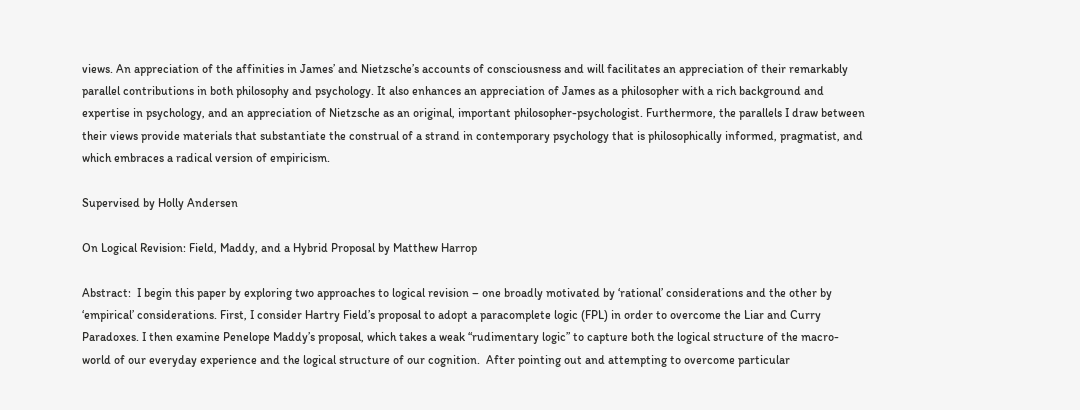views. An appreciation of the affinities in James’ and Nietzsche’s accounts of consciousness and will facilitates an appreciation of their remarkably parallel contributions in both philosophy and psychology. It also enhances an appreciation of James as a philosopher with a rich background and expertise in psychology, and an appreciation of Nietzsche as an original, important philosopher-psychologist. Furthermore, the parallels I draw between their views provide materials that substantiate the construal of a strand in contemporary psychology that is philosophically informed, pragmatist, and which embraces a radical version of empiricism.

Supervised by Holly Andersen

On Logical Revision: Field, Maddy, and a Hybrid Proposal by Matthew Harrop

Abstract:  I begin this paper by exploring two approaches to logical revision – one broadly motivated by ‘rational’ considerations and the other by ‘empirical’ considerations. First, I consider Hartry Field’s proposal to adopt a paracomplete logic (FPL) in order to overcome the Liar and Curry Paradoxes. I then examine Penelope Maddy’s proposal, which takes a weak “rudimentary logic” to capture both the logical structure of the macro-world of our everyday experience and the logical structure of our cognition.  After pointing out and attempting to overcome particular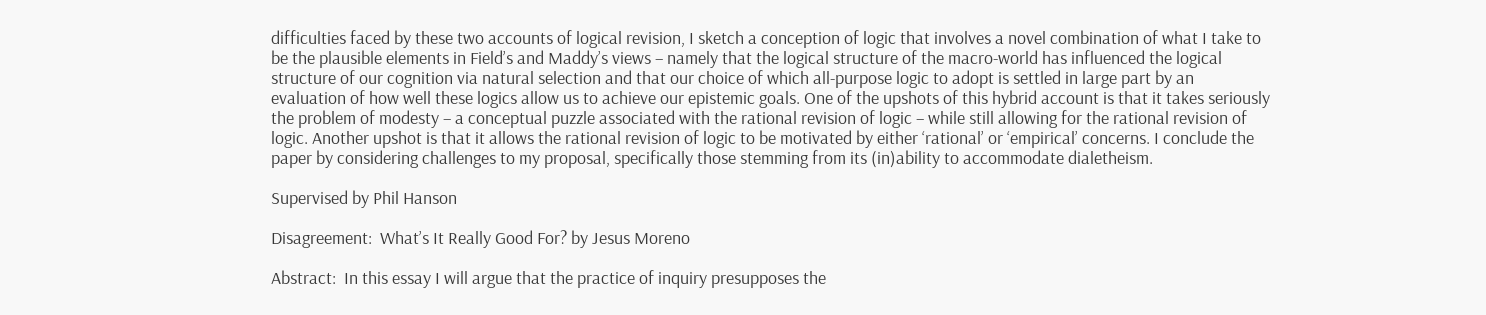difficulties faced by these two accounts of logical revision, I sketch a conception of logic that involves a novel combination of what I take to be the plausible elements in Field’s and Maddy’s views – namely that the logical structure of the macro-world has influenced the logical structure of our cognition via natural selection and that our choice of which all-purpose logic to adopt is settled in large part by an evaluation of how well these logics allow us to achieve our epistemic goals. One of the upshots of this hybrid account is that it takes seriously the problem of modesty – a conceptual puzzle associated with the rational revision of logic – while still allowing for the rational revision of logic. Another upshot is that it allows the rational revision of logic to be motivated by either ‘rational’ or ‘empirical’ concerns. I conclude the paper by considering challenges to my proposal, specifically those stemming from its (in)ability to accommodate dialetheism.

Supervised by Phil Hanson

Disagreement:  What’s It Really Good For? by Jesus Moreno

Abstract:  In this essay I will argue that the practice of inquiry presupposes the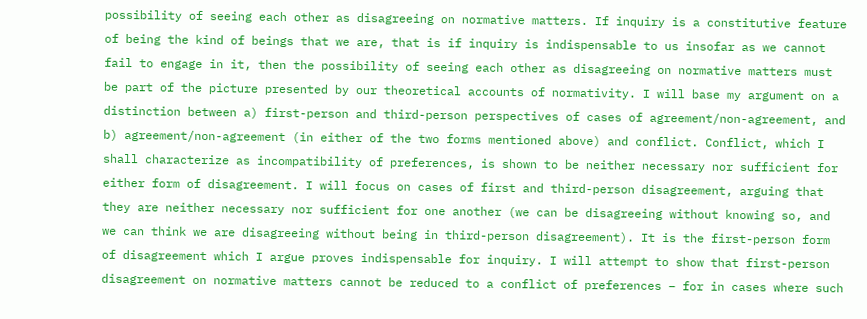possibility of seeing each other as disagreeing on normative matters. If inquiry is a constitutive feature of being the kind of beings that we are, that is if inquiry is indispensable to us insofar as we cannot fail to engage in it, then the possibility of seeing each other as disagreeing on normative matters must be part of the picture presented by our theoretical accounts of normativity. I will base my argument on a distinction between a) first-person and third-person perspectives of cases of agreement/non-agreement, and b) agreement/non-agreement (in either of the two forms mentioned above) and conflict. Conflict, which I shall characterize as incompatibility of preferences, is shown to be neither necessary nor sufficient for either form of disagreement. I will focus on cases of first and third-person disagreement, arguing that they are neither necessary nor sufficient for one another (we can be disagreeing without knowing so, and we can think we are disagreeing without being in third-person disagreement). It is the first-person form of disagreement which I argue proves indispensable for inquiry. I will attempt to show that first-person disagreement on normative matters cannot be reduced to a conflict of preferences – for in cases where such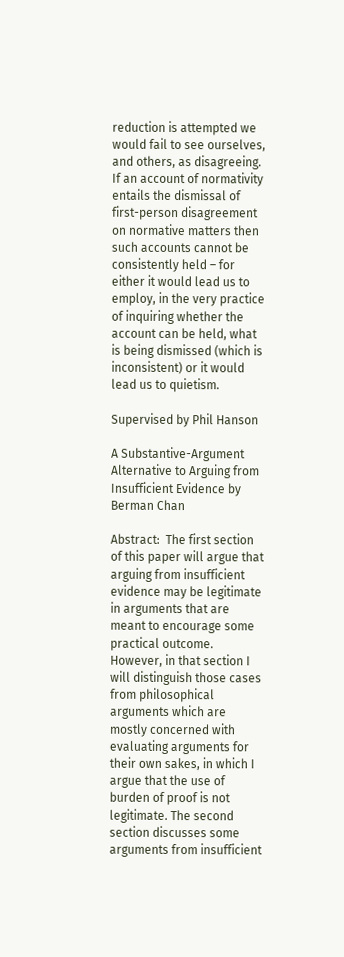reduction is attempted we would fail to see ourselves, and others, as disagreeing. If an account of normativity entails the dismissal of first-person disagreement on normative matters then such accounts cannot be consistently held – for either it would lead us to employ, in the very practice of inquiring whether the account can be held, what is being dismissed (which is inconsistent) or it would lead us to quietism.

Supervised by Phil Hanson

A Substantive-Argument Alternative to Arguing from Insufficient Evidence by Berman Chan

Abstract:  The first section of this paper will argue that arguing from insufficient evidence may be legitimate in arguments that are meant to encourage some practical outcome. However, in that section I will distinguish those cases from philosophical arguments which are mostly concerned with evaluating arguments for their own sakes, in which I argue that the use of burden of proof is not legitimate. The second section discusses some arguments from insufficient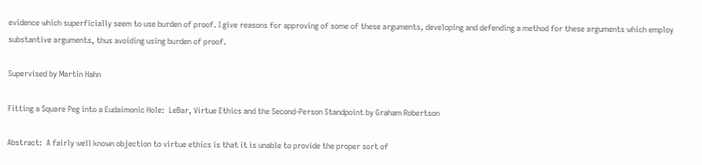evidence which superficially seem to use burden of proof. I give reasons for approving of some of these arguments, developing and defending a method for these arguments which employ substantive arguments, thus avoiding using burden of proof.

Supervised by Martin Hahn

Fitting a Square Peg into a Eudaimonic Hole:  LeBar, Virtue Ethics and the Second-Person Standpoint by Graham Robertson

Abstract:  A fairly well known objection to virtue ethics is that it is unable to provide the proper sort of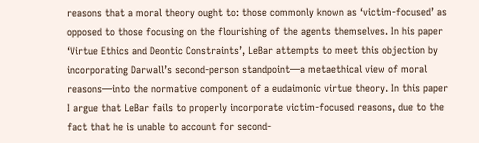reasons that a moral theory ought to: those commonly known as ‘victim-focused’ as opposed to those focusing on the flourishing of the agents themselves. In his paper ‘Virtue Ethics and Deontic Constraints’, LeBar attempts to meet this objection by incorporating Darwall’s second-person standpoint—a metaethical view of moral reasons—into the normative component of a eudaimonic virtue theory. In this paper I argue that LeBar fails to properly incorporate victim-focused reasons, due to the fact that he is unable to account for second-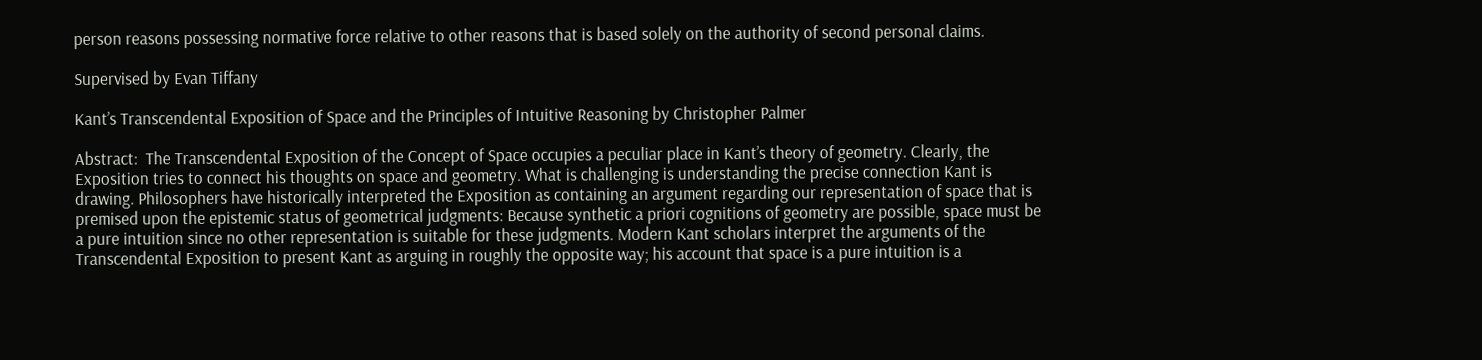person reasons possessing normative force relative to other reasons that is based solely on the authority of second personal claims.

Supervised by Evan Tiffany

Kant’s Transcendental Exposition of Space and the Principles of Intuitive Reasoning by Christopher Palmer

Abstract:  The Transcendental Exposition of the Concept of Space occupies a peculiar place in Kant’s theory of geometry. Clearly, the Exposition tries to connect his thoughts on space and geometry. What is challenging is understanding the precise connection Kant is drawing. Philosophers have historically interpreted the Exposition as containing an argument regarding our representation of space that is premised upon the epistemic status of geometrical judgments: Because synthetic a priori cognitions of geometry are possible, space must be a pure intuition since no other representation is suitable for these judgments. Modern Kant scholars interpret the arguments of the Transcendental Exposition to present Kant as arguing in roughly the opposite way; his account that space is a pure intuition is a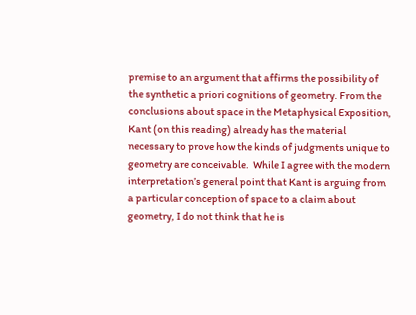premise to an argument that affirms the possibility of the synthetic a priori cognitions of geometry. From the conclusions about space in the Metaphysical Exposition, Kant (on this reading) already has the material necessary to prove how the kinds of judgments unique to geometry are conceivable.  While I agree with the modern interpretation’s general point that Kant is arguing from a particular conception of space to a claim about geometry, I do not think that he is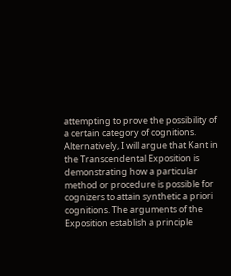attempting to prove the possibility of a certain category of cognitions. Alternatively, I will argue that Kant in the Transcendental Exposition is demonstrating how a particular method or procedure is possible for cognizers to attain synthetic a priori cognitions. The arguments of the Exposition establish a principle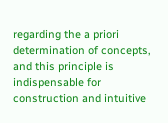regarding the a priori determination of concepts, and this principle is indispensable for construction and intuitive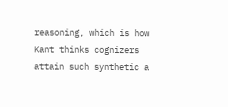reasoning, which is how Kant thinks cognizers attain such synthetic a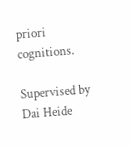priori cognitions.

Supervised by Dai Heide